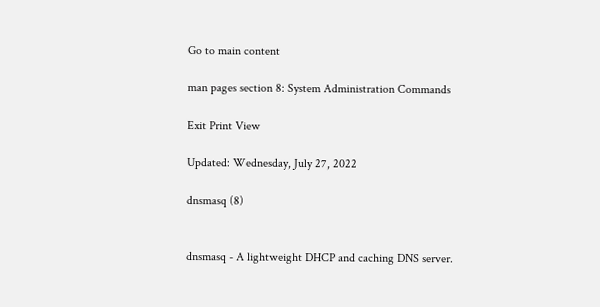Go to main content

man pages section 8: System Administration Commands

Exit Print View

Updated: Wednesday, July 27, 2022

dnsmasq (8)


dnsmasq - A lightweight DHCP and caching DNS server.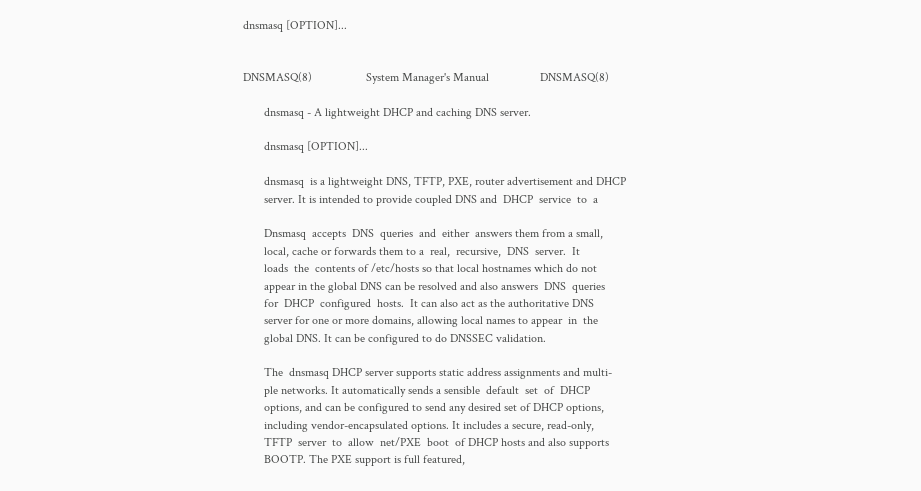dnsmasq [OPTION]...


DNSMASQ(8)                  System Manager's Manual                 DNSMASQ(8)

       dnsmasq - A lightweight DHCP and caching DNS server.

       dnsmasq [OPTION]...

       dnsmasq  is a lightweight DNS, TFTP, PXE, router advertisement and DHCP
       server. It is intended to provide coupled DNS and  DHCP  service  to  a

       Dnsmasq  accepts  DNS  queries  and  either  answers them from a small,
       local, cache or forwards them to a  real,  recursive,  DNS  server.  It
       loads  the  contents of /etc/hosts so that local hostnames which do not
       appear in the global DNS can be resolved and also answers  DNS  queries
       for  DHCP  configured  hosts.  It can also act as the authoritative DNS
       server for one or more domains, allowing local names to appear  in  the
       global DNS. It can be configured to do DNSSEC validation.

       The  dnsmasq DHCP server supports static address assignments and multi-
       ple networks. It automatically sends a sensible  default  set  of  DHCP
       options, and can be configured to send any desired set of DHCP options,
       including vendor-encapsulated options. It includes a secure, read-only,
       TFTP  server  to  allow  net/PXE  boot  of DHCP hosts and also supports
       BOOTP. The PXE support is full featured,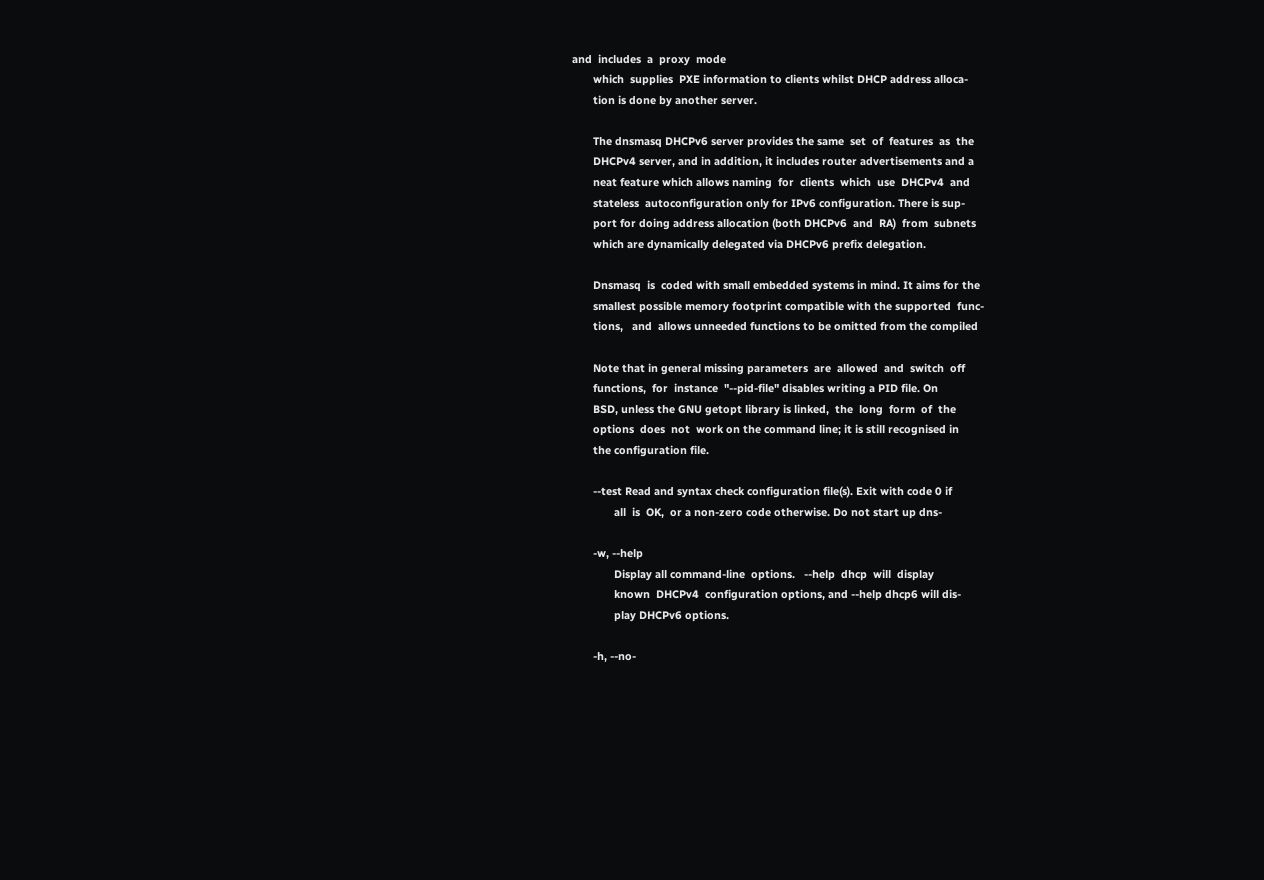and  includes  a  proxy  mode
       which  supplies  PXE information to clients whilst DHCP address alloca-
       tion is done by another server.

       The dnsmasq DHCPv6 server provides the same  set  of  features  as  the
       DHCPv4 server, and in addition, it includes router advertisements and a
       neat feature which allows naming  for  clients  which  use  DHCPv4  and
       stateless  autoconfiguration only for IPv6 configuration. There is sup-
       port for doing address allocation (both DHCPv6  and  RA)  from  subnets
       which are dynamically delegated via DHCPv6 prefix delegation.

       Dnsmasq  is  coded with small embedded systems in mind. It aims for the
       smallest possible memory footprint compatible with the supported  func-
       tions,   and  allows unneeded functions to be omitted from the compiled

       Note that in general missing parameters  are  allowed  and  switch  off
       functions,  for  instance  "--pid-file" disables writing a PID file. On
       BSD, unless the GNU getopt library is linked,  the  long  form  of  the
       options  does  not  work on the command line; it is still recognised in
       the configuration file.

       --test Read and syntax check configuration file(s). Exit with code 0 if
              all  is  OK,  or a non-zero code otherwise. Do not start up dns-

       -w, --help
              Display all command-line  options.   --help  dhcp  will  display
              known  DHCPv4  configuration options, and --help dhcp6 will dis-
              play DHCPv6 options.

       -h, --no-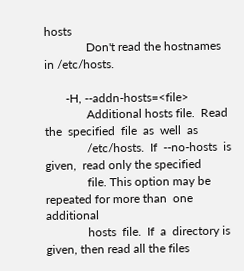hosts
              Don't read the hostnames in /etc/hosts.

       -H, --addn-hosts=<file>
              Additional hosts file.  Read  the  specified  file  as  well  as
              /etc/hosts.  If  --no-hosts  is  given,  read only the specified
              file. This option may be repeated for more than  one  additional
              hosts  file.  If  a  directory is given, then read all the files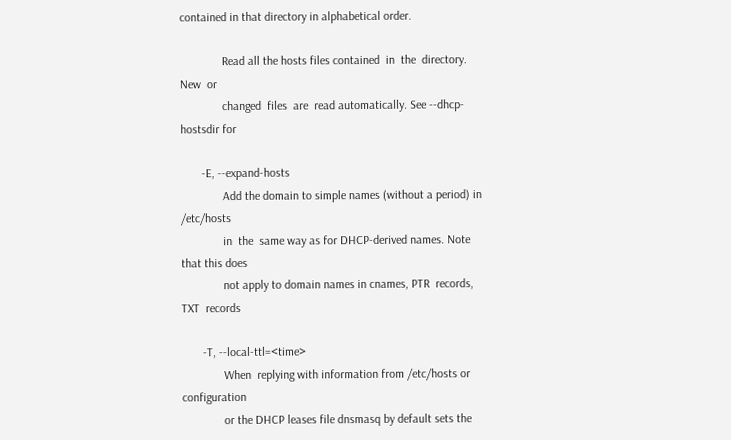contained in that directory in alphabetical order.

              Read all the hosts files contained  in  the  directory.  New  or
              changed  files  are  read automatically. See --dhcp-hostsdir for

       -E, --expand-hosts
              Add the domain to simple names (without a period) in  /etc/hosts
              in  the  same way as for DHCP-derived names. Note that this does
              not apply to domain names in cnames, PTR  records,  TXT  records

       -T, --local-ttl=<time>
              When  replying with information from /etc/hosts or configuration
              or the DHCP leases file dnsmasq by default sets the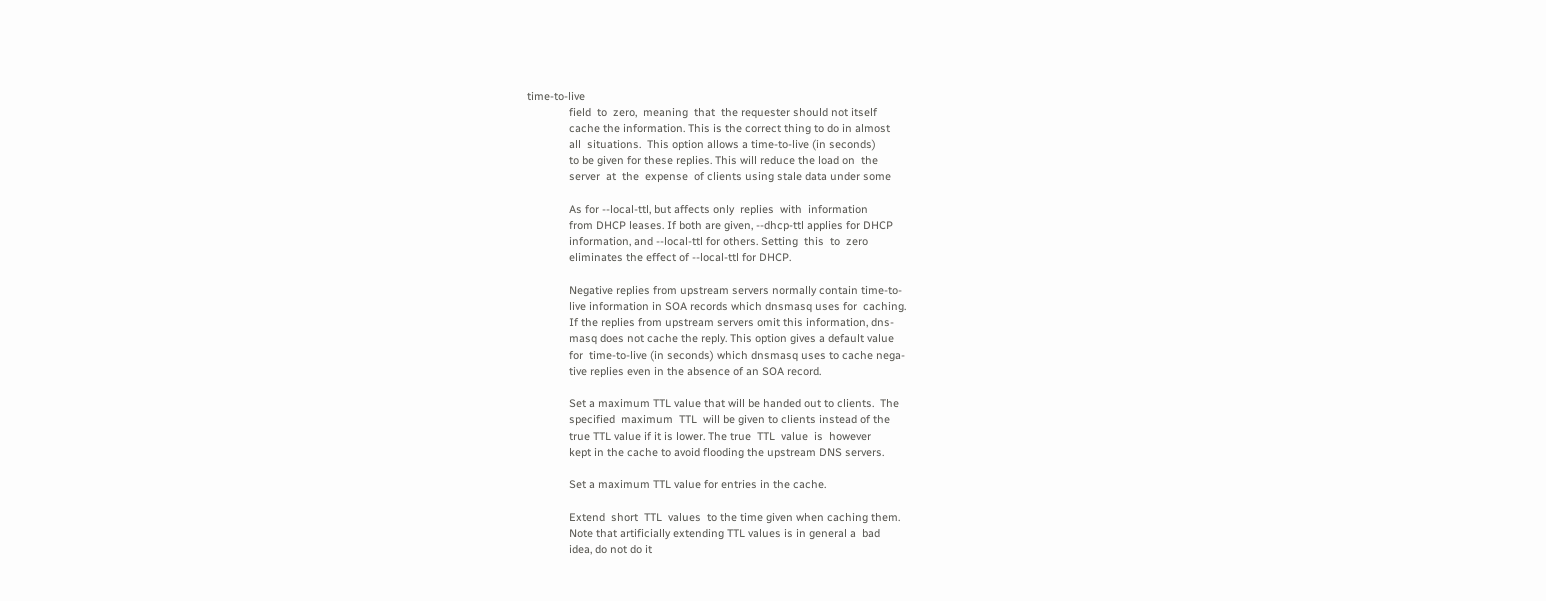time-to-live
              field  to  zero,  meaning  that  the requester should not itself
              cache the information. This is the correct thing to do in almost
              all  situations.  This option allows a time-to-live (in seconds)
              to be given for these replies. This will reduce the load on  the
              server  at  the  expense  of clients using stale data under some

              As for --local-ttl, but affects only  replies  with  information
              from DHCP leases. If both are given, --dhcp-ttl applies for DHCP
              information, and --local-ttl for others. Setting  this  to  zero
              eliminates the effect of --local-ttl for DHCP.

              Negative replies from upstream servers normally contain time-to-
              live information in SOA records which dnsmasq uses for  caching.
              If the replies from upstream servers omit this information, dns-
              masq does not cache the reply. This option gives a default value
              for  time-to-live (in seconds) which dnsmasq uses to cache nega-
              tive replies even in the absence of an SOA record.

              Set a maximum TTL value that will be handed out to clients.  The
              specified  maximum  TTL  will be given to clients instead of the
              true TTL value if it is lower. The true  TTL  value  is  however
              kept in the cache to avoid flooding the upstream DNS servers.

              Set a maximum TTL value for entries in the cache.

              Extend  short  TTL  values  to the time given when caching them.
              Note that artificially extending TTL values is in general a  bad
              idea, do not do it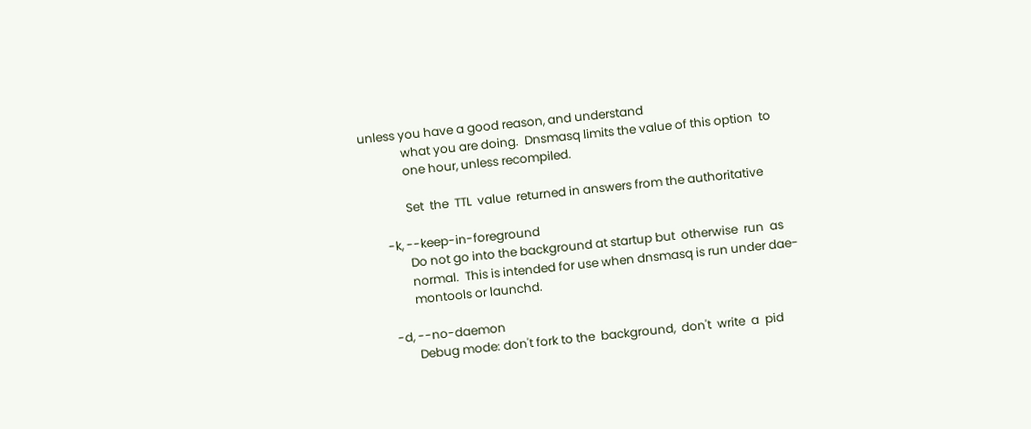unless you have a good reason, and understand
              what you are doing.  Dnsmasq limits the value of this option  to
              one hour, unless recompiled.

              Set  the  TTL  value  returned in answers from the authoritative

       -k, --keep-in-foreground
              Do not go into the background at startup but  otherwise  run  as
              normal.  This is intended for use when dnsmasq is run under dae-
              montools or launchd.

       -d, --no-daemon
              Debug mode: don't fork to the  background,  don't  write  a  pid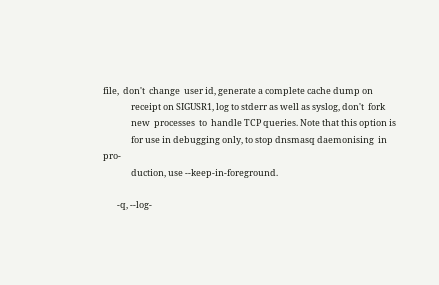file,  don't  change  user id, generate a complete cache dump on
              receipt on SIGUSR1, log to stderr as well as syslog, don't  fork
              new  processes  to  handle TCP queries. Note that this option is
              for use in debugging only, to stop dnsmasq daemonising  in  pro-
              duction, use --keep-in-foreground.

       -q, --log-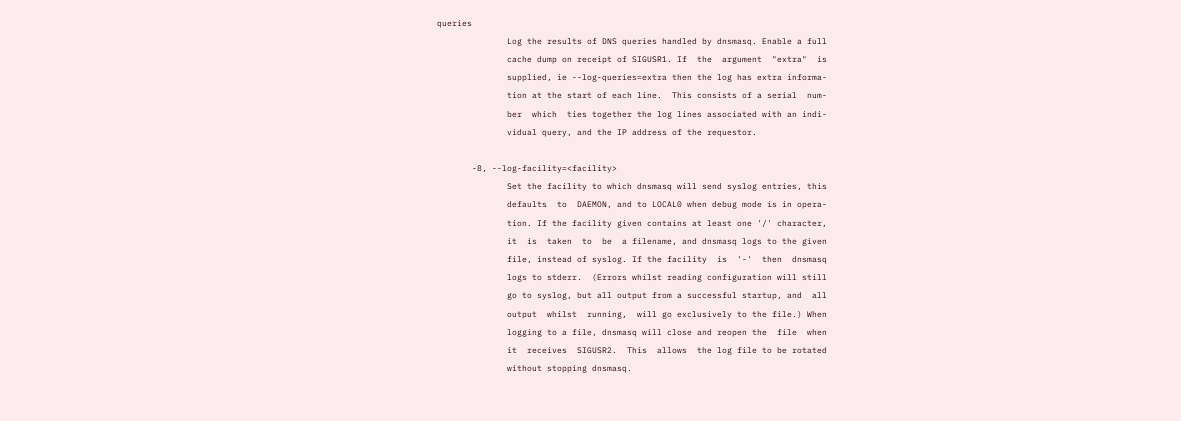queries
              Log the results of DNS queries handled by dnsmasq. Enable a full
              cache dump on receipt of SIGUSR1. If  the  argument  "extra"  is
              supplied, ie --log-queries=extra then the log has extra informa-
              tion at the start of each line.  This consists of a serial  num-
              ber  which  ties together the log lines associated with an indi-
              vidual query, and the IP address of the requestor.

       -8, --log-facility=<facility>
              Set the facility to which dnsmasq will send syslog entries, this
              defaults  to  DAEMON, and to LOCAL0 when debug mode is in opera-
              tion. If the facility given contains at least one '/' character,
              it  is  taken  to  be  a filename, and dnsmasq logs to the given
              file, instead of syslog. If the facility  is  '-'  then  dnsmasq
              logs to stderr.  (Errors whilst reading configuration will still
              go to syslog, but all output from a successful startup, and  all
              output  whilst  running,  will go exclusively to the file.) When
              logging to a file, dnsmasq will close and reopen the  file  when
              it  receives  SIGUSR2.  This  allows  the log file to be rotated
              without stopping dnsmasq.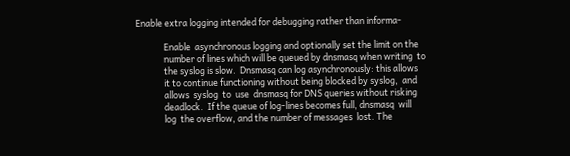Enable extra logging intended for debugging rather than informa-

              Enable  asynchronous logging and optionally set the limit on the
              number of lines which will be queued by dnsmasq when writing  to
              the syslog is slow.  Dnsmasq can log asynchronously: this allows
              it to continue functioning without being blocked by syslog,  and
              allows  syslog  to  use  dnsmasq for DNS queries without risking
              deadlock.  If the queue of log-lines becomes full, dnsmasq  will
              log  the overflow, and the number of messages  lost. The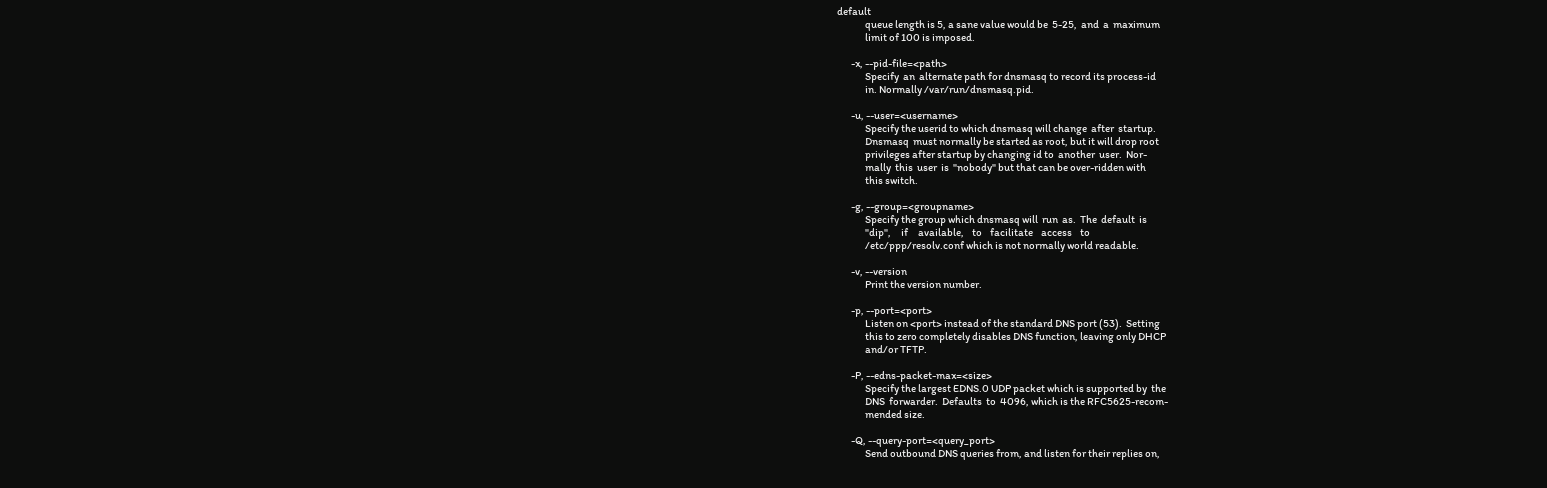default
              queue length is 5, a sane value would be  5-25,  and  a  maximum
              limit of 100 is imposed.

       -x, --pid-file=<path>
              Specify  an  alternate path for dnsmasq to record its process-id
              in. Normally /var/run/dnsmasq.pid.

       -u, --user=<username>
              Specify the userid to which dnsmasq will change  after  startup.
              Dnsmasq  must normally be started as root, but it will drop root
              privileges after startup by changing id to  another  user.  Nor-
              mally  this  user  is  "nobody" but that can be over-ridden with
              this switch.

       -g, --group=<groupname>
              Specify the group which dnsmasq will  run  as.  The  default  is
              "dip",     if     available,    to    facilitate    access    to
              /etc/ppp/resolv.conf which is not normally world readable.

       -v, --version
              Print the version number.

       -p, --port=<port>
              Listen on <port> instead of the standard DNS port (53).  Setting
              this to zero completely disables DNS function, leaving only DHCP
              and/or TFTP.

       -P, --edns-packet-max=<size>
              Specify the largest EDNS.0 UDP packet which is supported by  the
              DNS  forwarder.  Defaults  to  4096, which is the RFC5625-recom-
              mended size.

       -Q, --query-port=<query_port>
              Send outbound DNS queries from, and listen for their replies on,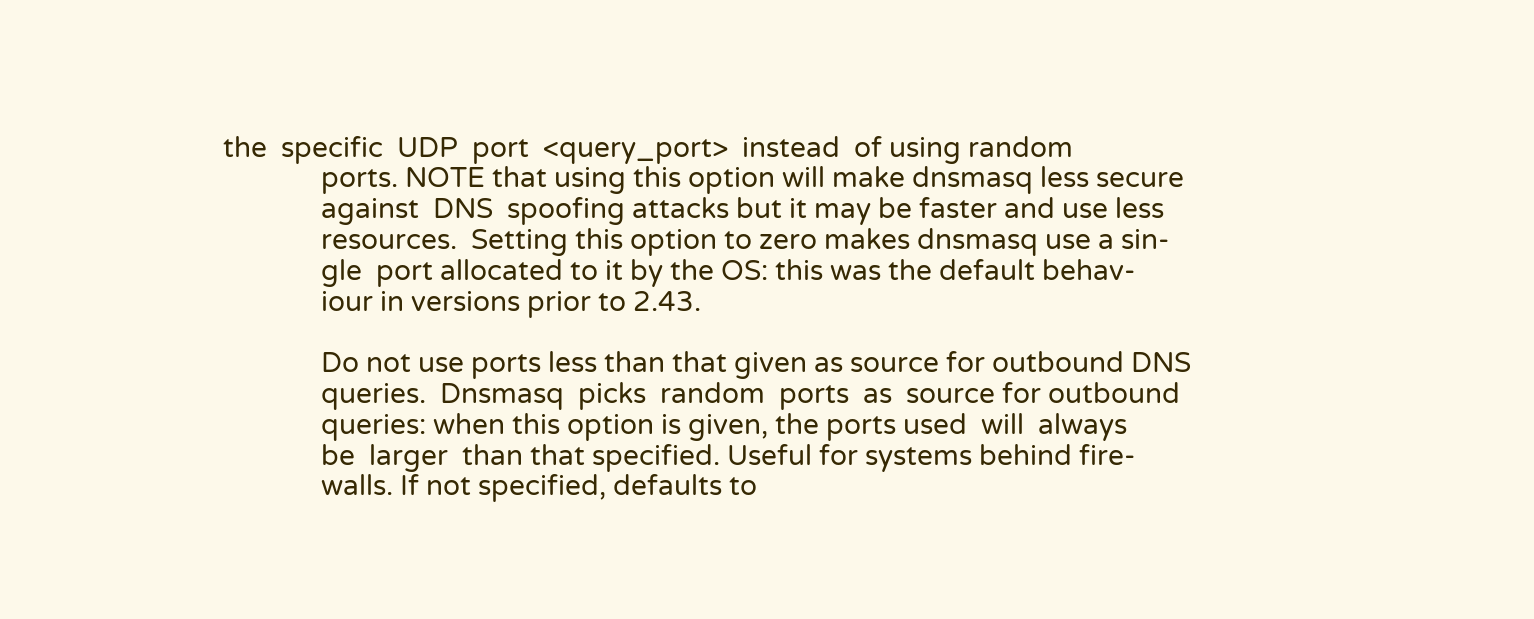the  specific  UDP  port  <query_port>  instead  of using random
              ports. NOTE that using this option will make dnsmasq less secure
              against  DNS  spoofing attacks but it may be faster and use less
              resources.  Setting this option to zero makes dnsmasq use a sin-
              gle  port allocated to it by the OS: this was the default behav-
              iour in versions prior to 2.43.

              Do not use ports less than that given as source for outbound DNS
              queries.  Dnsmasq  picks  random  ports  as  source for outbound
              queries: when this option is given, the ports used  will  always
              be  larger  than that specified. Useful for systems behind fire-
              walls. If not specified, defaults to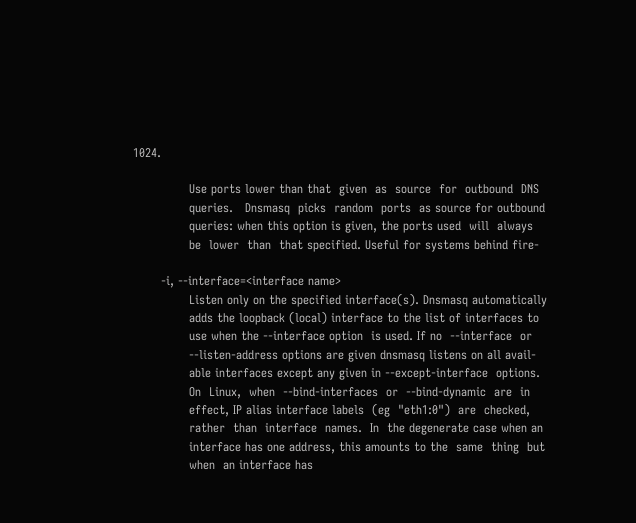1024.

              Use ports lower than that  given  as  source  for  outbound  DNS
              queries.   Dnsmasq  picks  random  ports  as source for outbound
              queries: when this option is given, the ports used  will  always
              be  lower  than  that specified. Useful for systems behind fire-

       -i, --interface=<interface name>
              Listen only on the specified interface(s). Dnsmasq automatically
              adds the loopback (local) interface to the list of interfaces to
              use when the --interface option  is used. If no  --interface  or
              --listen-address options are given dnsmasq listens on all avail-
              able interfaces except any given in --except-interface  options.
              On  Linux,  when  --bind-interfaces  or  --bind-dynamic  are  in
              effect, IP alias interface labels  (eg  "eth1:0")  are  checked,
              rather  than  interface  names.  In  the degenerate case when an
              interface has one address, this amounts to the  same  thing  but
              when  an interface has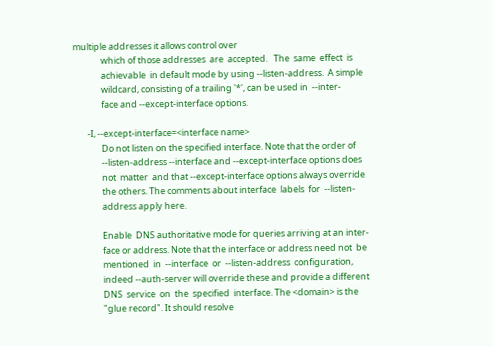multiple addresses it allows control over
              which of those addresses  are  accepted.   The  same  effect  is
              achievable  in default mode by using --listen-address.  A simple
              wildcard, consisting of a trailing '*', can be used in  --inter-
              face and --except-interface options.

       -I, --except-interface=<interface name>
              Do not listen on the specified interface. Note that the order of
              --listen-address --interface and --except-interface options does
              not  matter  and that --except-interface options always override
              the others. The comments about interface  labels  for  --listen-
              address apply here.

              Enable  DNS authoritative mode for queries arriving at an inter-
              face or address. Note that the interface or address need not  be
              mentioned  in  --interface  or  --listen-address  configuration,
              indeed --auth-server will override these and provide a different
              DNS  service  on  the  specified  interface. The <domain> is the
              "glue record". It should resolve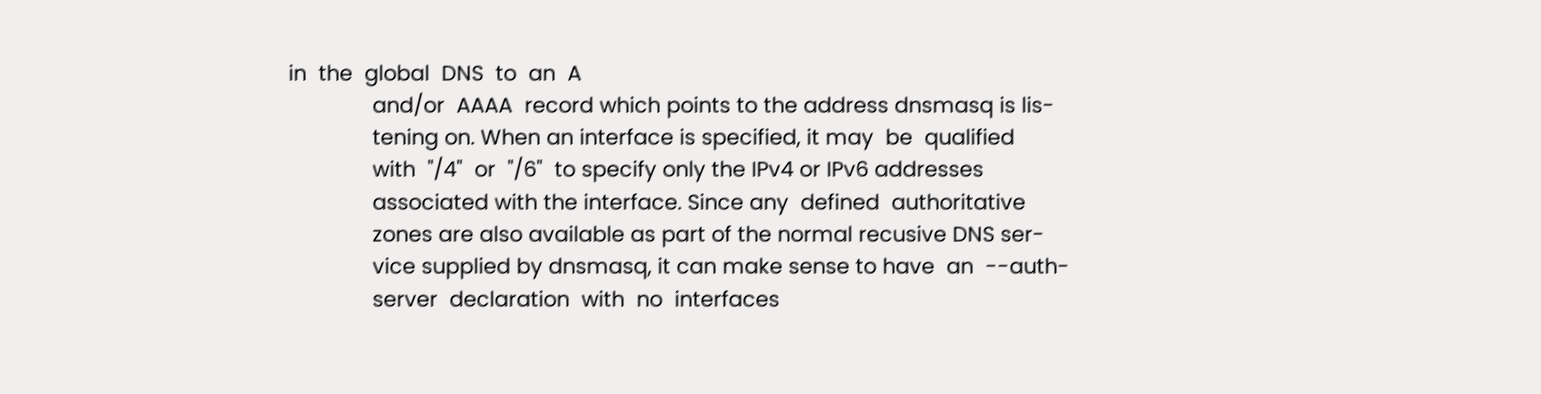in  the  global  DNS  to  an  A
              and/or  AAAA  record which points to the address dnsmasq is lis-
              tening on. When an interface is specified, it may  be  qualified
              with  "/4"  or  "/6"  to specify only the IPv4 or IPv6 addresses
              associated with the interface. Since any  defined  authoritative
              zones are also available as part of the normal recusive DNS ser-
              vice supplied by dnsmasq, it can make sense to have  an  --auth-
              server  declaration  with  no  interfaces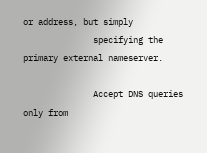or address, but simply
              specifying the primary external nameserver.

              Accept DNS queries only from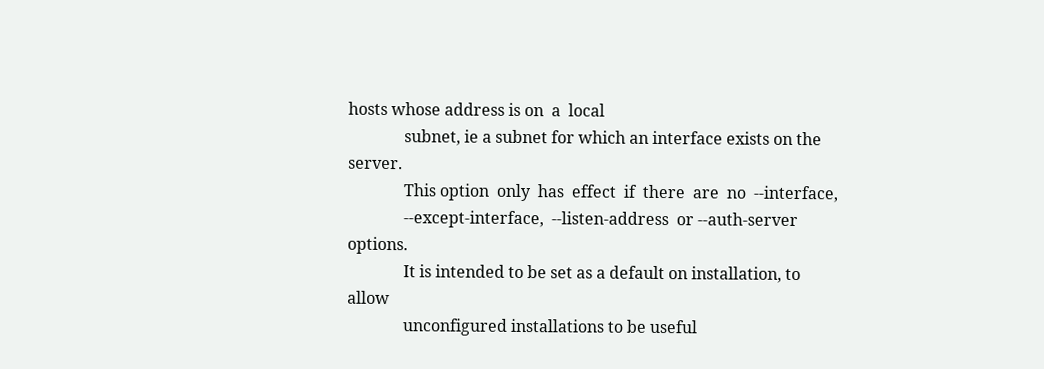hosts whose address is on  a  local
              subnet, ie a subnet for which an interface exists on the server.
              This option  only  has  effect  if  there  are  no  --interface,
              --except-interface,  --listen-address  or --auth-server options.
              It is intended to be set as a default on installation, to  allow
              unconfigured installations to be useful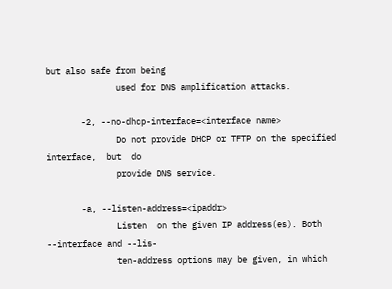but also safe from being
              used for DNS amplification attacks.

       -2, --no-dhcp-interface=<interface name>
              Do not provide DHCP or TFTP on the specified interface,  but  do
              provide DNS service.

       -a, --listen-address=<ipaddr>
              Listen  on the given IP address(es). Both --interface and --lis-
              ten-address options may be given, in which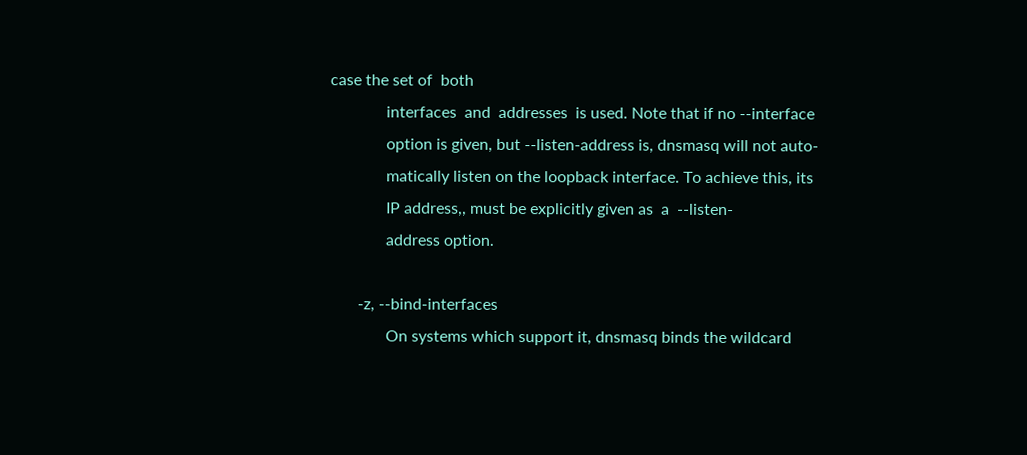case the set of  both
              interfaces  and  addresses  is used. Note that if no --interface
              option is given, but --listen-address is, dnsmasq will not auto-
              matically listen on the loopback interface. To achieve this, its
              IP address,, must be explicitly given as  a  --listen-
              address option.

       -z, --bind-interfaces
              On systems which support it, dnsmasq binds the wildcard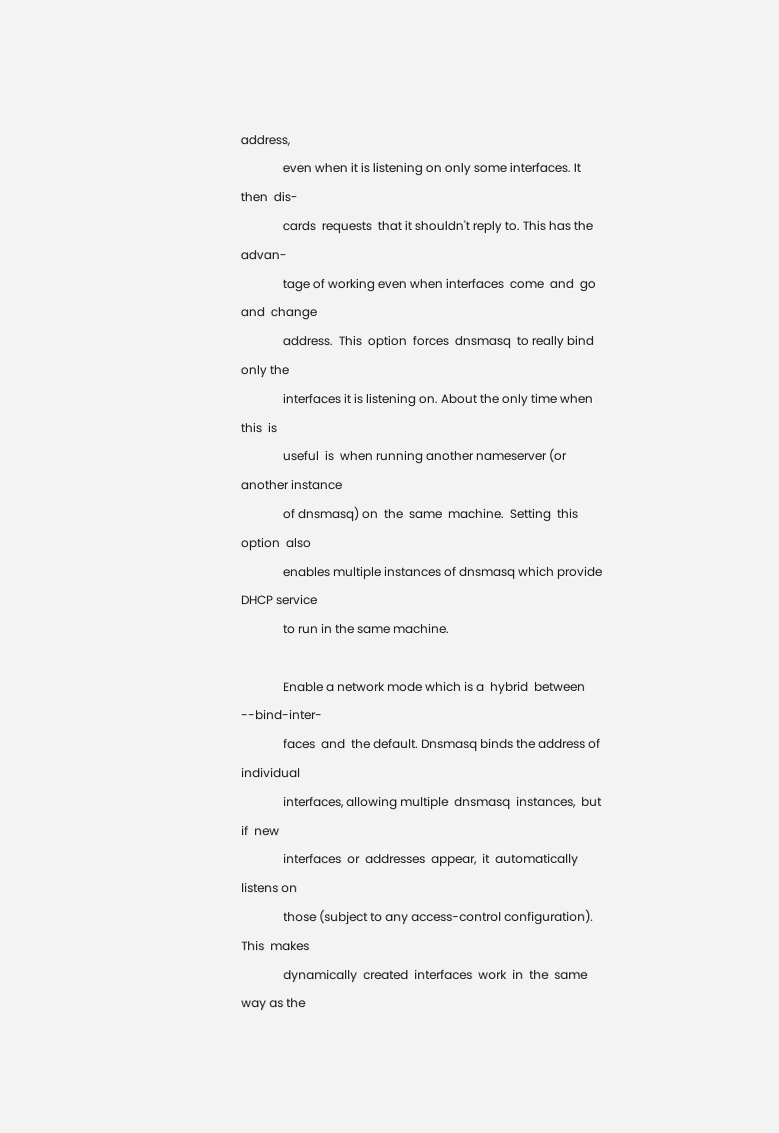address,
              even when it is listening on only some interfaces. It then  dis-
              cards  requests  that it shouldn't reply to. This has the advan-
              tage of working even when interfaces  come  and  go  and  change
              address.  This  option  forces  dnsmasq  to really bind only the
              interfaces it is listening on. About the only time when this  is
              useful  is  when running another nameserver (or another instance
              of dnsmasq) on  the  same  machine.  Setting  this  option  also
              enables multiple instances of dnsmasq which provide DHCP service
              to run in the same machine.

              Enable a network mode which is a  hybrid  between  --bind-inter-
              faces  and  the default. Dnsmasq binds the address of individual
              interfaces, allowing multiple  dnsmasq  instances,  but  if  new
              interfaces  or  addresses  appear,  it  automatically listens on
              those (subject to any access-control configuration). This  makes
              dynamically  created  interfaces  work  in  the  same way as the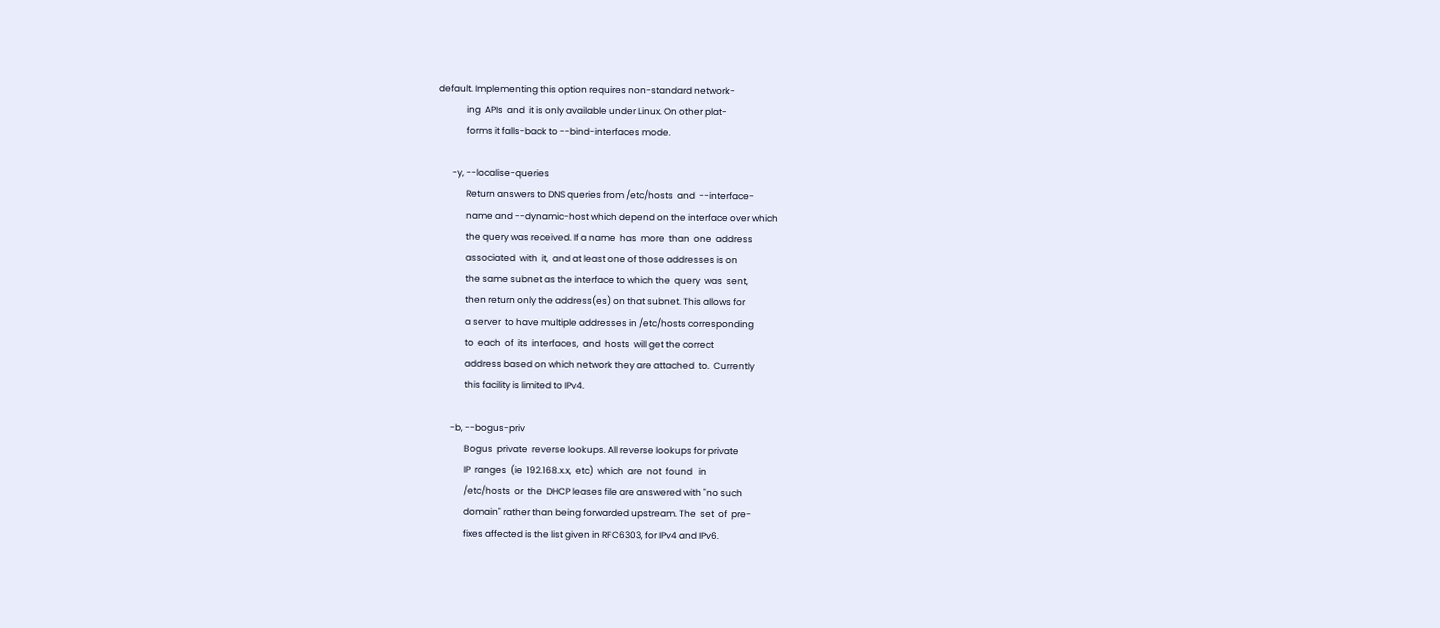default. Implementing this option requires non-standard network-
              ing  APIs  and  it is only available under Linux. On other plat-
              forms it falls-back to --bind-interfaces mode.

       -y, --localise-queries
              Return answers to DNS queries from /etc/hosts  and  --interface-
              name and --dynamic-host which depend on the interface over which
              the query was received. If a name  has  more  than  one  address
              associated  with  it,  and at least one of those addresses is on
              the same subnet as the interface to which the  query  was  sent,
              then return only the address(es) on that subnet. This allows for
              a server  to have multiple addresses in /etc/hosts corresponding
              to  each  of  its  interfaces,  and  hosts  will get the correct
              address based on which network they are attached  to.  Currently
              this facility is limited to IPv4.

       -b, --bogus-priv
              Bogus  private  reverse lookups. All reverse lookups for private
              IP  ranges  (ie  192.168.x.x,  etc)  which  are  not  found   in
              /etc/hosts  or  the  DHCP leases file are answered with "no such
              domain" rather than being forwarded upstream. The  set  of  pre-
              fixes affected is the list given in RFC6303, for IPv4 and IPv6.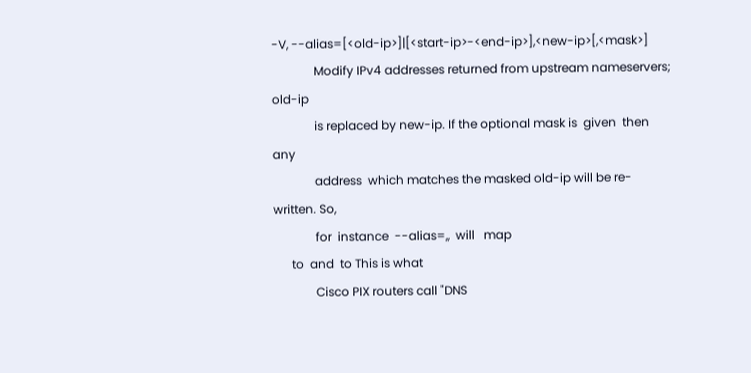-V, --alias=[<old-ip>]|[<start-ip>-<end-ip>],<new-ip>[,<mask>]
              Modify IPv4 addresses returned from upstream nameservers; old-ip
              is replaced by new-ip. If the optional mask is  given  then  any
              address  which matches the masked old-ip will be re-written. So,
              for  instance  --alias=,,  will   map
      to  and  to This is what
              Cisco PIX routers call "DNS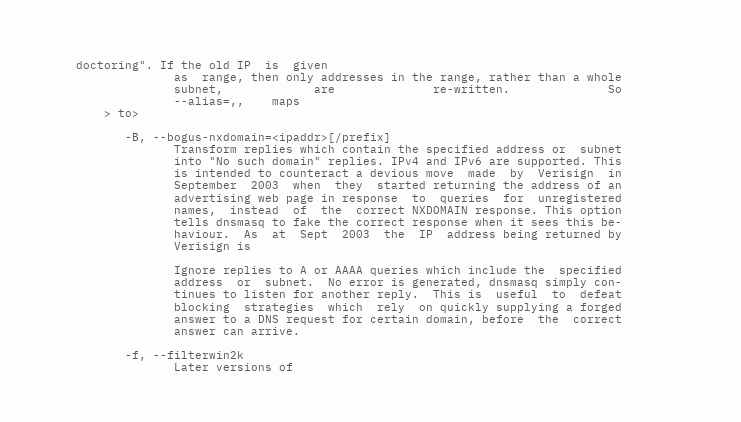doctoring". If the old IP  is  given
              as  range, then only addresses in the range, rather than a whole
              subnet,             are              re-written.              So
              --alias=,,    maps
    > to>

       -B, --bogus-nxdomain=<ipaddr>[/prefix]
              Transform replies which contain the specified address or  subnet
              into "No such domain" replies. IPv4 and IPv6 are supported. This
              is intended to counteract a devious move  made  by  Verisign  in
              September  2003  when  they  started returning the address of an
              advertising web page in response  to  queries  for  unregistered
              names,  instead  of  the  correct NXDOMAIN response. This option
              tells dnsmasq to fake the correct response when it sees this be-
              haviour.  As  at  Sept  2003  the  IP  address being returned by
              Verisign is

              Ignore replies to A or AAAA queries which include the  specified
              address  or  subnet.  No error is generated, dnsmasq simply con-
              tinues to listen for another reply.  This is  useful  to  defeat
              blocking  strategies  which  rely  on quickly supplying a forged
              answer to a DNS request for certain domain, before  the  correct
              answer can arrive.

       -f, --filterwin2k
              Later versions of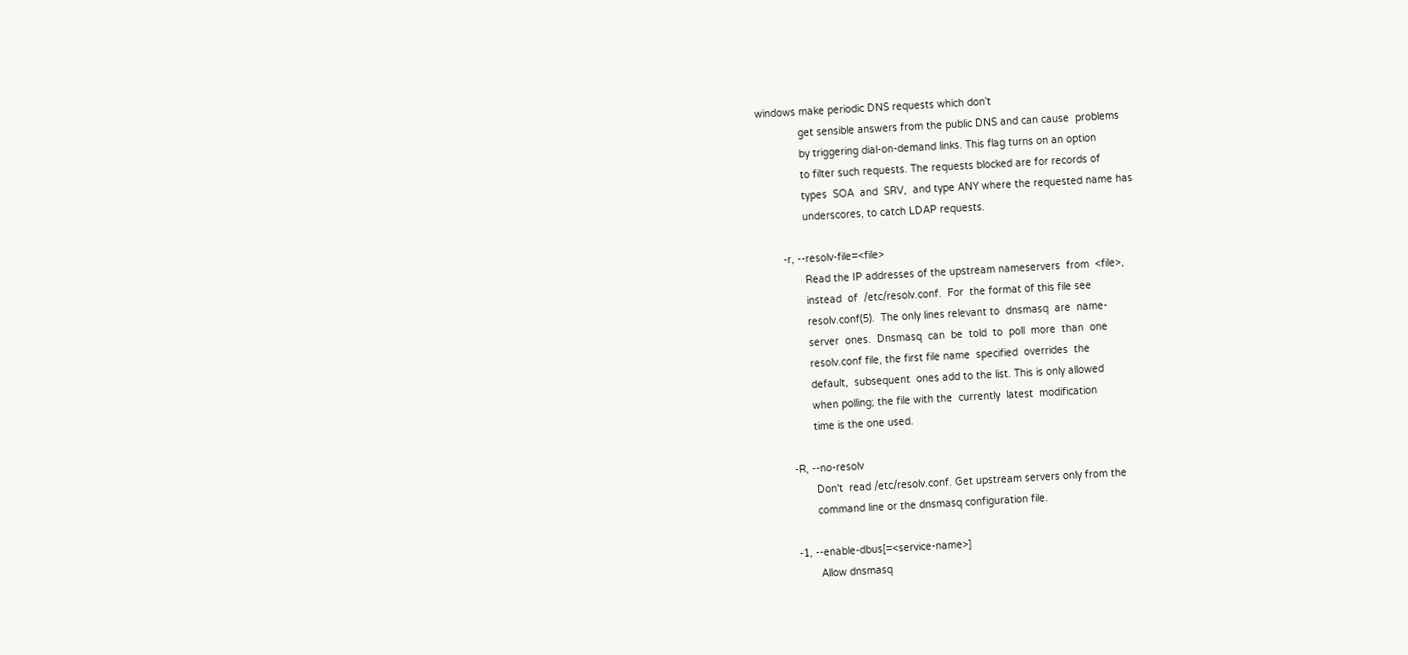windows make periodic DNS requests which don't
              get sensible answers from the public DNS and can cause  problems
              by triggering dial-on-demand links. This flag turns on an option
              to filter such requests. The requests blocked are for records of
              types  SOA  and  SRV,  and type ANY where the requested name has
              underscores, to catch LDAP requests.

       -r, --resolv-file=<file>
              Read the IP addresses of the upstream nameservers  from  <file>,
              instead  of  /etc/resolv.conf.  For  the format of this file see
              resolv.conf(5).  The only lines relevant to  dnsmasq  are  name-
              server  ones.  Dnsmasq  can  be  told  to  poll  more  than  one
              resolv.conf file, the first file name  specified  overrides  the
              default,  subsequent  ones add to the list. This is only allowed
              when polling; the file with the  currently  latest  modification
              time is the one used.

       -R, --no-resolv
              Don't  read /etc/resolv.conf. Get upstream servers only from the
              command line or the dnsmasq configuration file.

       -1, --enable-dbus[=<service-name>]
              Allow dnsmasq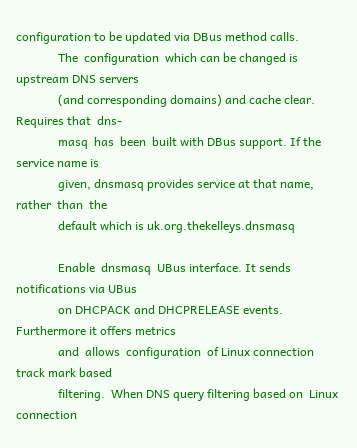configuration to be updated via DBus method calls.
              The  configuration  which can be changed is upstream DNS servers
              (and corresponding domains) and cache clear. Requires that  dns-
              masq  has  been  built with DBus support. If the service name is
              given, dnsmasq provides service at that name,  rather  than  the
              default which is uk.org.thekelleys.dnsmasq

              Enable  dnsmasq  UBus interface. It sends notifications via UBus
              on DHCPACK and DHCPRELEASE events. Furthermore it offers metrics
              and  allows  configuration  of Linux connection track mark based
              filtering.  When DNS query filtering based on  Linux  connection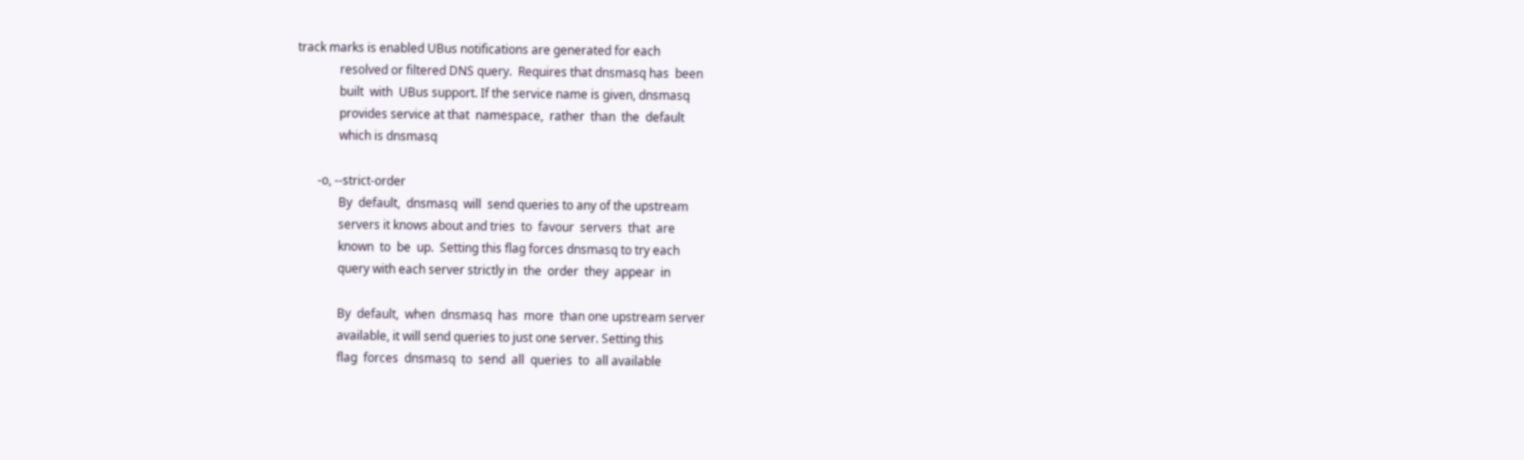track marks is enabled UBus notifications are generated for each
              resolved or filtered DNS query.  Requires that dnsmasq has  been
              built  with  UBus support. If the service name is given, dnsmasq
              provides service at that  namespace,  rather  than  the  default
              which is dnsmasq

       -o, --strict-order
              By  default,  dnsmasq  will  send queries to any of the upstream
              servers it knows about and tries  to  favour  servers  that  are
              known  to  be  up.  Setting this flag forces dnsmasq to try each
              query with each server strictly in  the  order  they  appear  in

              By  default,  when  dnsmasq  has  more  than one upstream server
              available, it will send queries to just one server. Setting this
              flag  forces  dnsmasq  to  send  all  queries  to  all available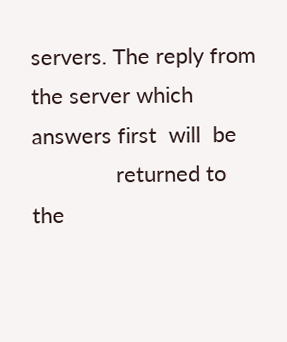servers. The reply from the server which answers first  will  be
              returned to the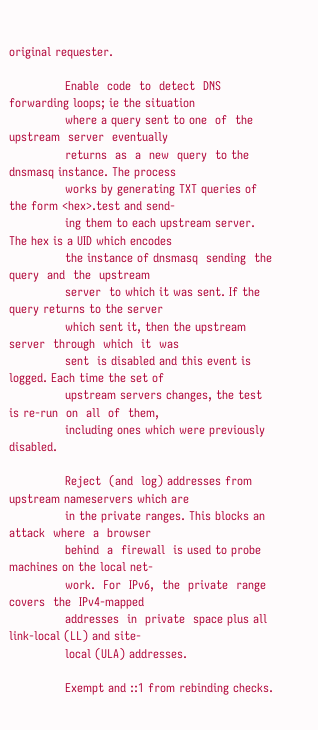original requester.

              Enable  code  to  detect  DNS forwarding loops; ie the situation
              where a query sent to one  of  the  upstream  server  eventually
              returns  as  a  new  query  to the dnsmasq instance. The process
              works by generating TXT queries of the form <hex>.test and send-
              ing them to each upstream server. The hex is a UID which encodes
              the instance of dnsmasq  sending  the  query  and  the  upstream
              server  to which it was sent. If the query returns to the server
              which sent it, then the upstream server  through  which  it  was
              sent  is disabled and this event is logged. Each time the set of
              upstream servers changes, the test is re-run  on  all  of  them,
              including ones which were previously disabled.

              Reject  (and  log) addresses from upstream nameservers which are
              in the private ranges. This blocks an  attack  where  a  browser
              behind  a  firewall  is used to probe machines on the local net-
              work.  For  IPv6,  the  private  range  covers  the  IPv4-mapped
              addresses  in  private  space plus all link-local (LL) and site-
              local (ULA) addresses.

              Exempt and ::1 from rebinding checks.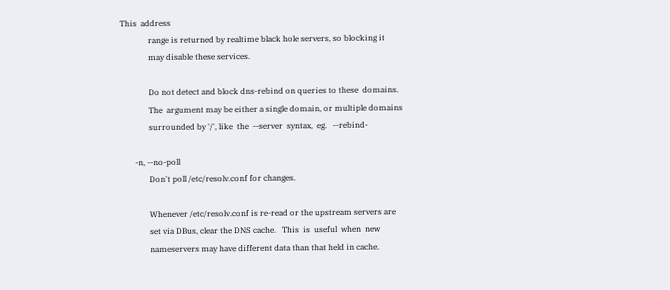This  address
              range is returned by realtime black hole servers, so blocking it
              may disable these services.

              Do not detect and block dns-rebind on queries to these  domains.
              The  argument may be either a single domain, or multiple domains
              surrounded by '/', like  the  --server  syntax,  eg.   --rebind-

       -n, --no-poll
              Don't poll /etc/resolv.conf for changes.

              Whenever /etc/resolv.conf is re-read or the upstream servers are
              set via DBus, clear the DNS cache.   This  is  useful  when  new
              nameservers may have different data than that held in cache.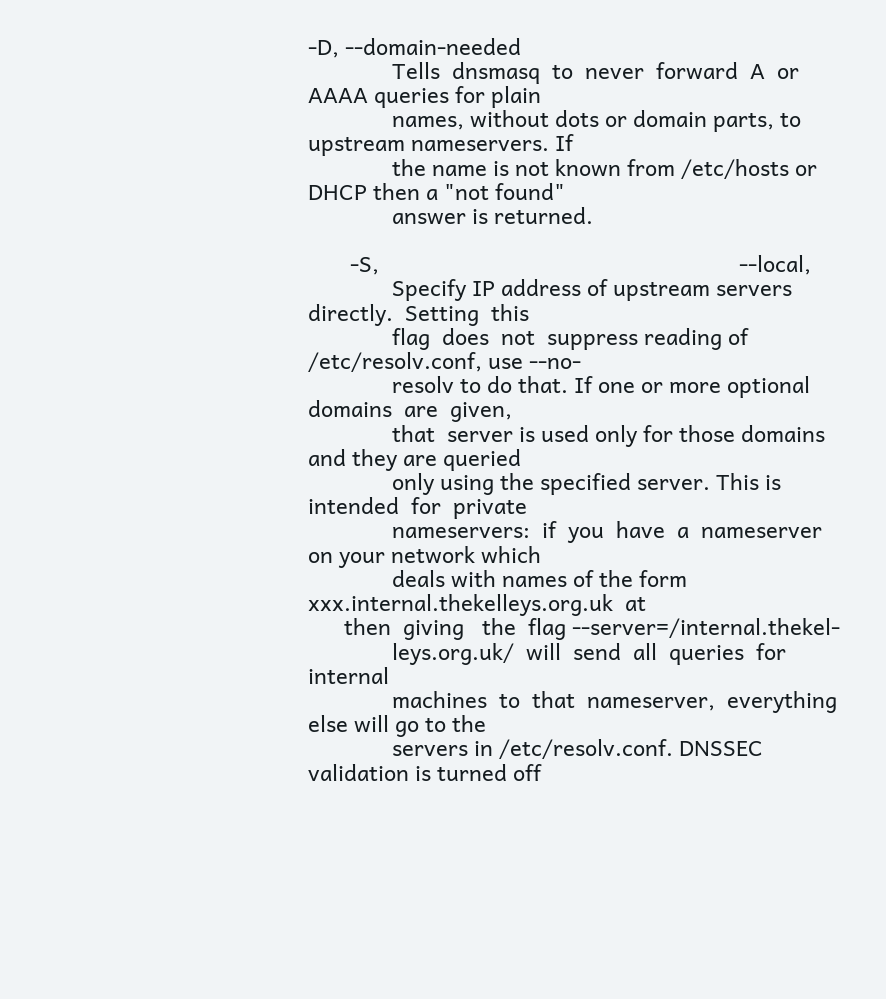-D, --domain-needed
              Tells  dnsmasq  to  never  forward  A  or AAAA queries for plain
              names, without dots or domain parts, to upstream nameservers. If
              the name is not known from /etc/hosts or DHCP then a "not found"
              answer is returned.

       -S,                                                            --local,
              Specify IP address of upstream servers  directly.  Setting  this
              flag  does  not  suppress reading of /etc/resolv.conf, use --no-
              resolv to do that. If one or more optional  domains  are  given,
              that  server is used only for those domains and they are queried
              only using the specified server. This is  intended  for  private
              nameservers:  if  you  have  a  nameserver on your network which
              deals with names of the form  xxx.internal.thekelleys.org.uk  at
      then  giving   the  flag --server=/internal.thekel-
              leys.org.uk/  will  send  all  queries  for  internal
              machines  to  that  nameserver,  everything  else will go to the
              servers in /etc/resolv.conf. DNSSEC validation is turned off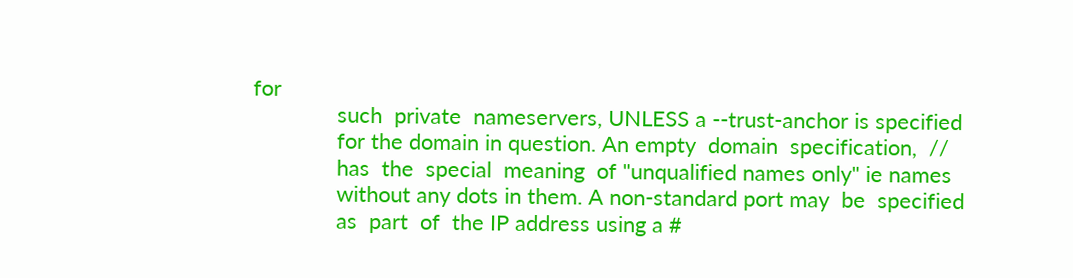for
              such  private  nameservers, UNLESS a --trust-anchor is specified
              for the domain in question. An empty  domain  specification,  //
              has  the  special  meaning  of "unqualified names only" ie names
              without any dots in them. A non-standard port may  be  specified
              as  part  of  the IP address using a #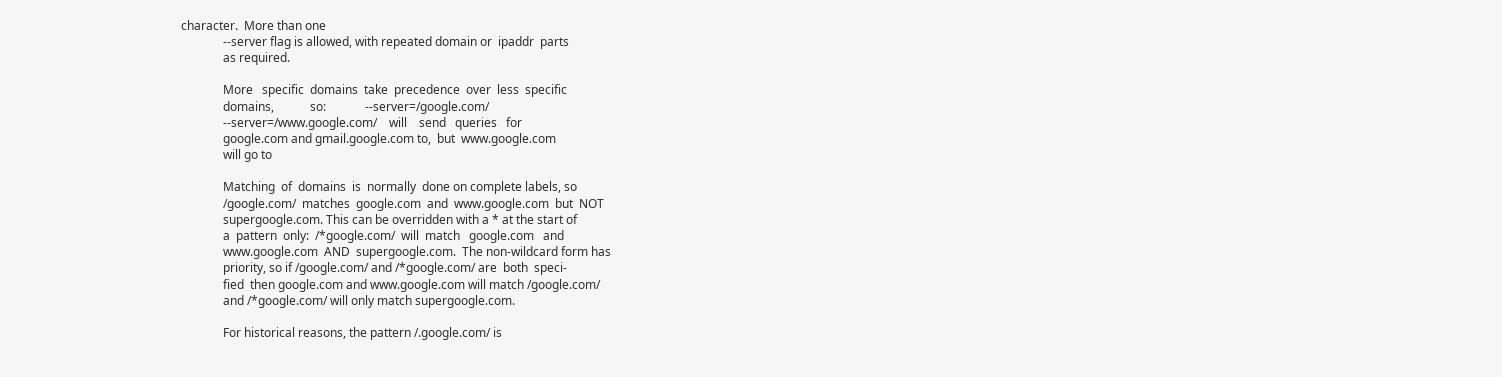character.  More than one
              --server flag is allowed, with repeated domain or  ipaddr  parts
              as required.

              More   specific  domains  take  precedence  over  less  specific
              domains,            so:             --server=/google.com/
              --server=/www.google.com/    will    send   queries   for
              google.com and gmail.google.com to,  but  www.google.com
              will go to

              Matching  of  domains  is  normally  done on complete labels, so
              /google.com/  matches  google.com  and  www.google.com  but  NOT
              supergoogle.com. This can be overridden with a * at the start of
              a  pattern  only:  /*google.com/  will  match   google.com   and
              www.google.com  AND  supergoogle.com.  The non-wildcard form has
              priority, so if /google.com/ and /*google.com/ are  both  speci-
              fied  then google.com and www.google.com will match /google.com/
              and /*google.com/ will only match supergoogle.com.

              For historical reasons, the pattern /.google.com/ is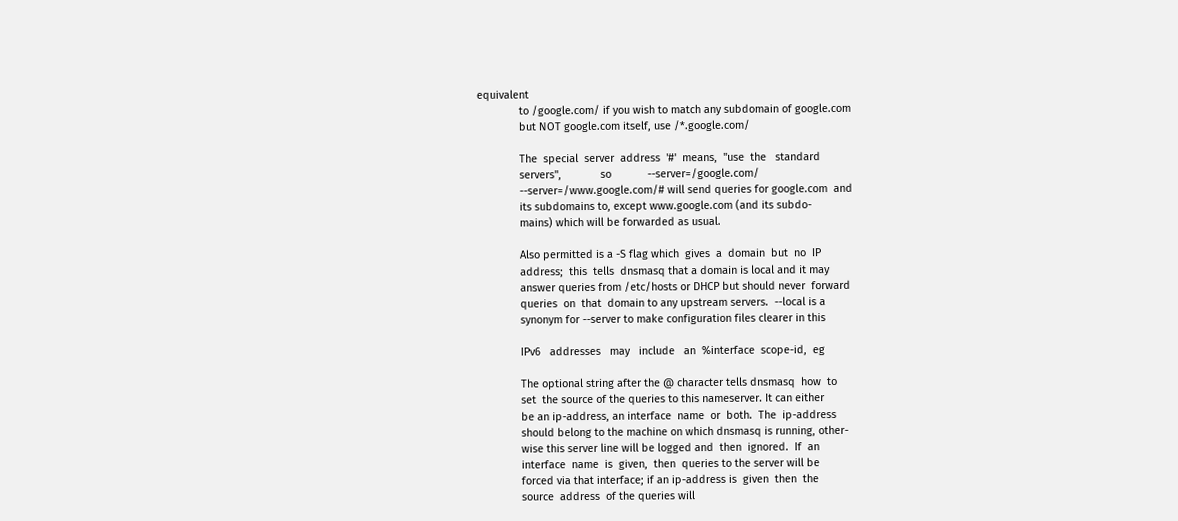equivalent
              to /google.com/ if you wish to match any subdomain of google.com
              but NOT google.com itself, use /*.google.com/

              The  special  server  address  '#'  means,  "use  the   standard
              servers",             so            --server=/google.com/
              --server=/www.google.com/# will send queries for google.com  and
              its subdomains to, except www.google.com (and its subdo-
              mains) which will be forwarded as usual.

              Also permitted is a -S flag which  gives  a  domain  but  no  IP
              address;  this  tells  dnsmasq that a domain is local and it may
              answer queries from /etc/hosts or DHCP but should never  forward
              queries  on  that  domain to any upstream servers.  --local is a
              synonym for --server to make configuration files clearer in this

              IPv6   addresses   may   include   an  %interface  scope-id,  eg

              The optional string after the @ character tells dnsmasq  how  to
              set  the source of the queries to this nameserver. It can either
              be an ip-address, an interface  name  or  both.  The  ip-address
              should belong to the machine on which dnsmasq is running, other-
              wise this server line will be logged and  then  ignored.  If  an
              interface  name  is  given,  then  queries to the server will be
              forced via that interface; if an ip-address is  given  then  the
              source  address  of the queries will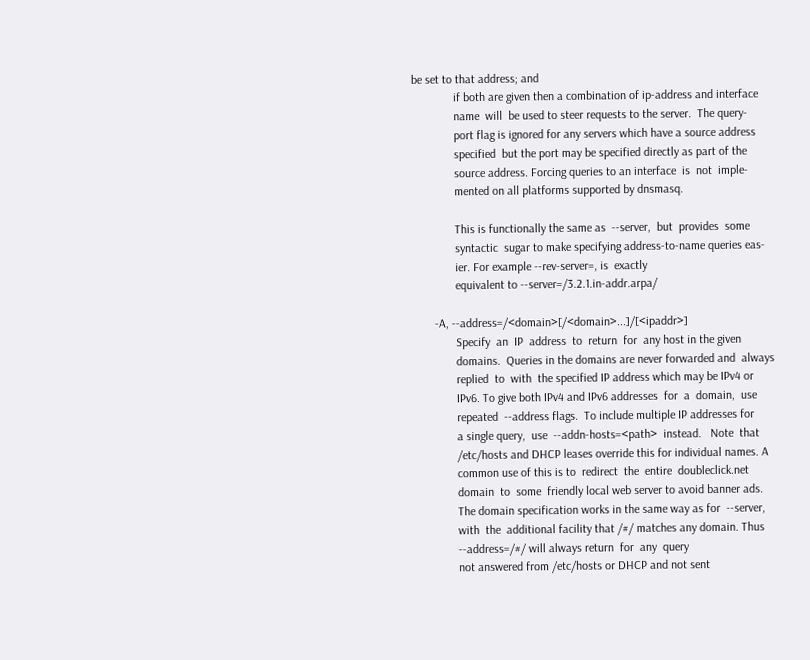be set to that address; and
              if both are given then a combination of ip-address and interface
              name  will  be used to steer requests to the server.  The query-
              port flag is ignored for any servers which have a source address
              specified  but the port may be specified directly as part of the
              source address. Forcing queries to an interface  is  not  imple-
              mented on all platforms supported by dnsmasq.

              This is functionally the same as  --server,  but  provides  some
              syntactic  sugar to make specifying address-to-name queries eas-
              ier. For example --rev-server=, is  exactly
              equivalent to --server=/3.2.1.in-addr.arpa/

       -A, --address=/<domain>[/<domain>...]/[<ipaddr>]
              Specify  an  IP  address  to  return  for  any host in the given
              domains.  Queries in the domains are never forwarded and  always
              replied  to  with  the specified IP address which may be IPv4 or
              IPv6. To give both IPv4 and IPv6 addresses  for  a  domain,  use
              repeated  --address flags.  To include multiple IP addresses for
              a single query,  use  --addn-hosts=<path>  instead.   Note  that
              /etc/hosts and DHCP leases override this for individual names. A
              common use of this is to  redirect  the  entire  doubleclick.net
              domain  to  some  friendly local web server to avoid banner ads.
              The domain specification works in the same way as for  --server,
              with  the  additional facility that /#/ matches any domain. Thus
              --address=/#/ will always return  for  any  query
              not answered from /etc/hosts or DHCP and not sent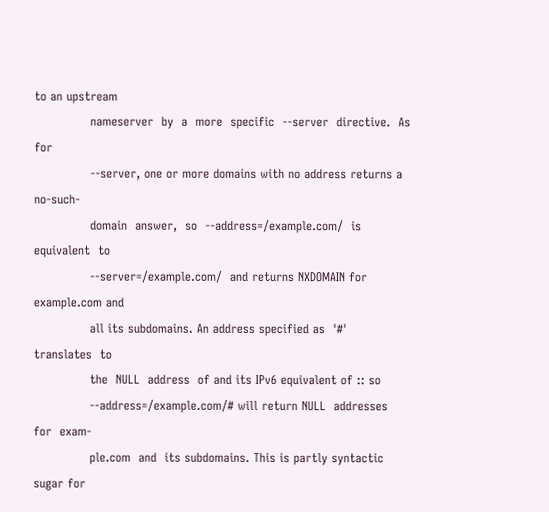to an upstream
              nameserver  by  a  more  specific  --server  directive.  As  for
              --server, one or more domains with no address returns a no-such-
              domain  answer,  so  --address=/example.com/  is  equivalent  to
              --server=/example.com/  and returns NXDOMAIN for example.com and
              all its subdomains. An address specified as  '#'  translates  to
              the  NULL  address  of and its IPv6 equivalent of :: so
              --address=/example.com/# will return NULL  addresses  for  exam-
              ple.com  and  its subdomains. This is partly syntactic sugar for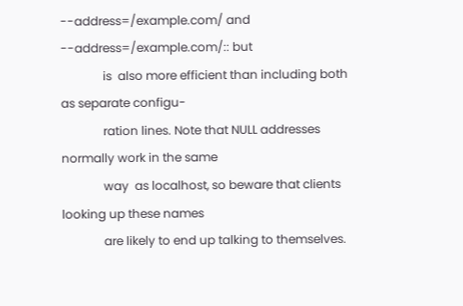--address=/example.com/ and --address=/example.com/:: but
              is  also more efficient than including both as separate configu-
              ration lines. Note that NULL addresses normally work in the same
              way  as localhost, so beware that clients looking up these names
              are likely to end up talking to themselves.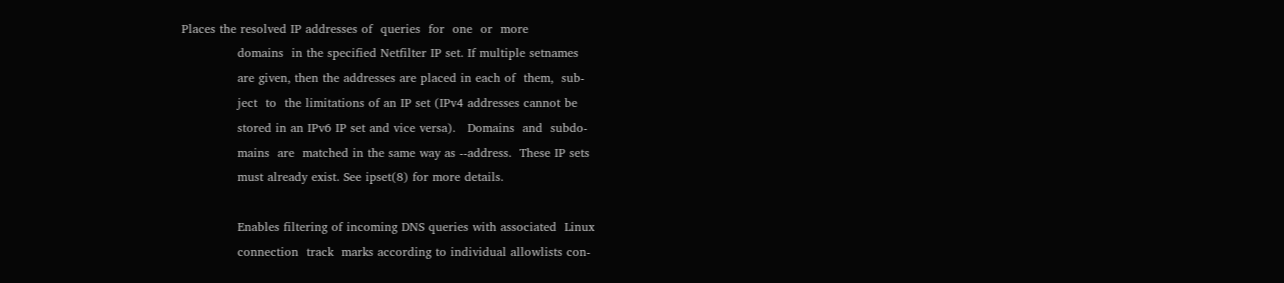Places the resolved IP addresses of  queries  for  one  or  more
              domains  in the specified Netfilter IP set. If multiple setnames
              are given, then the addresses are placed in each of  them,  sub-
              ject  to  the limitations of an IP set (IPv4 addresses cannot be
              stored in an IPv6 IP set and vice versa).   Domains  and  subdo-
              mains  are  matched in the same way as --address.  These IP sets
              must already exist. See ipset(8) for more details.

              Enables filtering of incoming DNS queries with associated  Linux
              connection  track  marks according to individual allowlists con-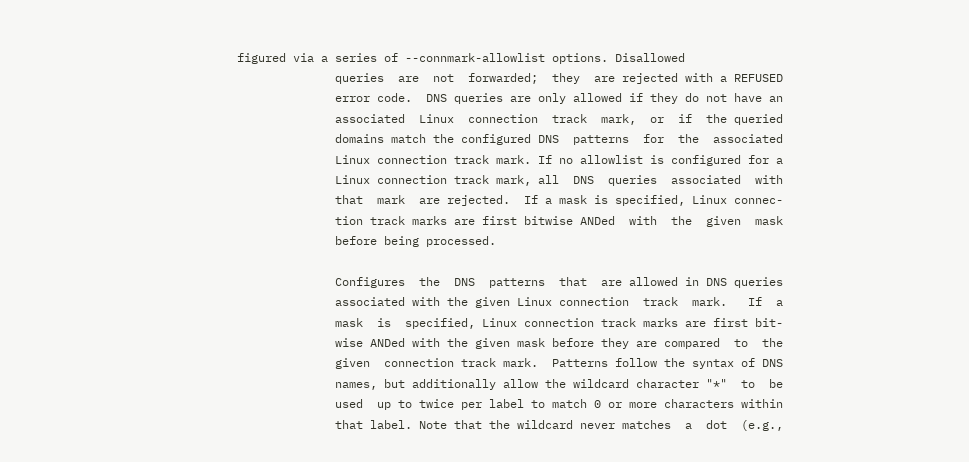figured via a series of --connmark-allowlist options. Disallowed
              queries  are  not  forwarded;  they  are rejected with a REFUSED
              error code.  DNS queries are only allowed if they do not have an
              associated  Linux  connection  track  mark,  or  if  the queried
              domains match the configured DNS  patterns  for  the  associated
              Linux connection track mark. If no allowlist is configured for a
              Linux connection track mark, all  DNS  queries  associated  with
              that  mark  are rejected.  If a mask is specified, Linux connec-
              tion track marks are first bitwise ANDed  with  the  given  mask
              before being processed.

              Configures  the  DNS  patterns  that  are allowed in DNS queries
              associated with the given Linux connection  track  mark.   If  a
              mask  is  specified, Linux connection track marks are first bit-
              wise ANDed with the given mask before they are compared  to  the
              given  connection track mark.  Patterns follow the syntax of DNS
              names, but additionally allow the wildcard character "*"  to  be
              used  up to twice per label to match 0 or more characters within
              that label. Note that the wildcard never matches  a  dot  (e.g.,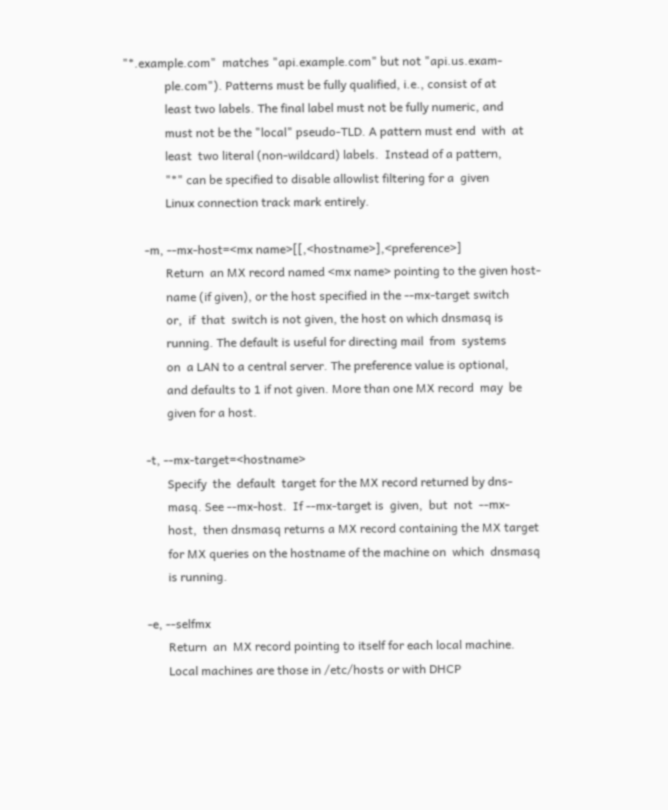"*.example.com"  matches "api.example.com" but not "api.us.exam-
              ple.com"). Patterns must be fully qualified, i.e., consist of at
              least two labels. The final label must not be fully numeric, and
              must not be the "local" pseudo-TLD. A pattern must end  with  at
              least  two literal (non-wildcard) labels.  Instead of a pattern,
              "*" can be specified to disable allowlist filtering for a  given
              Linux connection track mark entirely.

       -m, --mx-host=<mx name>[[,<hostname>],<preference>]
              Return  an MX record named <mx name> pointing to the given host-
              name (if given), or the host specified in the --mx-target switch
              or,  if  that  switch is not given, the host on which dnsmasq is
              running. The default is useful for directing mail  from  systems
              on  a LAN to a central server. The preference value is optional,
              and defaults to 1 if not given. More than one MX record  may  be
              given for a host.

       -t, --mx-target=<hostname>
              Specify  the  default  target for the MX record returned by dns-
              masq. See --mx-host.  If --mx-target is  given,  but  not  --mx-
              host,  then dnsmasq returns a MX record containing the MX target
              for MX queries on the hostname of the machine on  which  dnsmasq
              is running.

       -e, --selfmx
              Return  an  MX record pointing to itself for each local machine.
              Local machines are those in /etc/hosts or with DHCP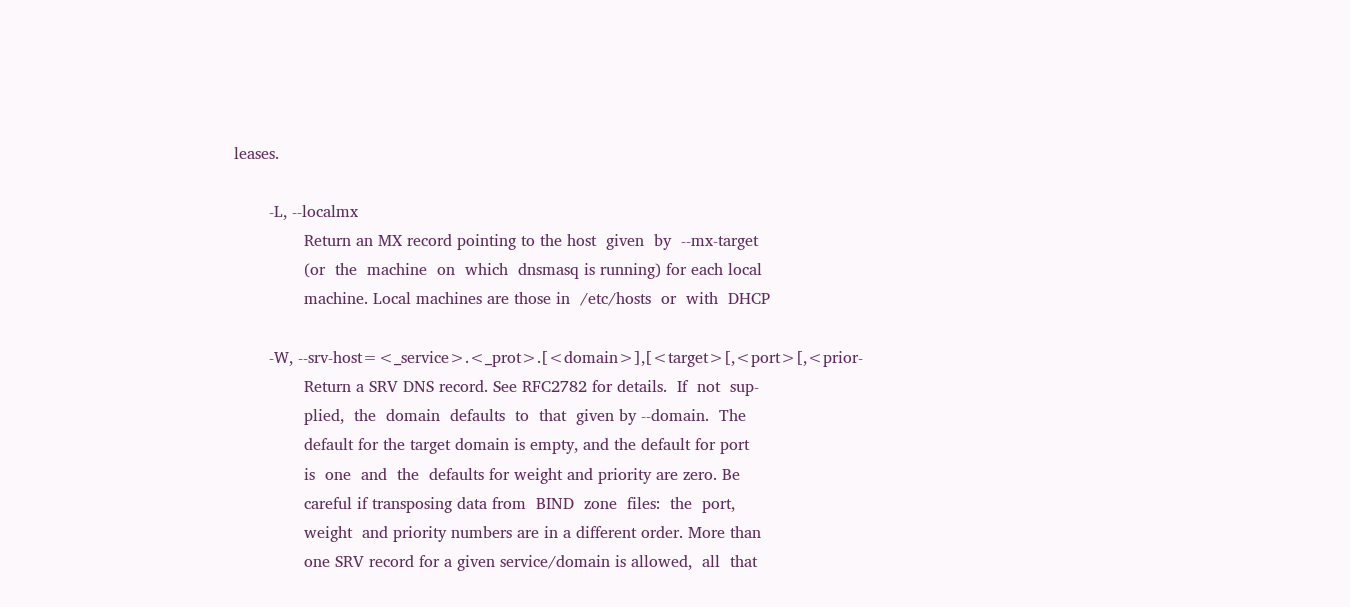leases.

       -L, --localmx
              Return an MX record pointing to the host  given  by  --mx-target
              (or  the  machine  on  which  dnsmasq is running) for each local
              machine. Local machines are those in  /etc/hosts  or  with  DHCP

       -W, --srv-host=<_service>.<_prot>.[<domain>],[<target>[,<port>[,<prior-
              Return a SRV DNS record. See RFC2782 for details.  If  not  sup-
              plied,  the  domain  defaults  to  that  given by --domain.  The
              default for the target domain is empty, and the default for port
              is  one  and  the  defaults for weight and priority are zero. Be
              careful if transposing data from  BIND  zone  files:  the  port,
              weight  and priority numbers are in a different order. More than
              one SRV record for a given service/domain is allowed,  all  that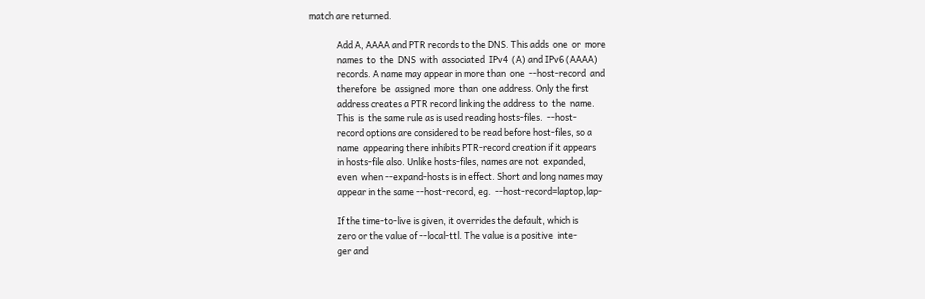match are returned.

              Add A, AAAA and PTR records to the DNS. This adds  one  or  more
              names  to  the  DNS  with  associated  IPv4  (A) and IPv6 (AAAA)
              records. A name may appear in more than  one  --host-record  and
              therefore  be  assigned  more  than  one address. Only the first
              address creates a PTR record linking the address  to  the  name.
              This  is  the same rule as is used reading hosts-files.  --host-
              record options are considered to be read before host-files, so a
              name  appearing there inhibits PTR-record creation if it appears
              in hosts-file also. Unlike hosts-files, names are not  expanded,
              even  when --expand-hosts is in effect. Short and long names may
              appear in the same --host-record, eg.  --host-record=laptop,lap-

              If the time-to-live is given, it overrides the default, which is
              zero or the value of --local-ttl. The value is a positive  inte-
              ger and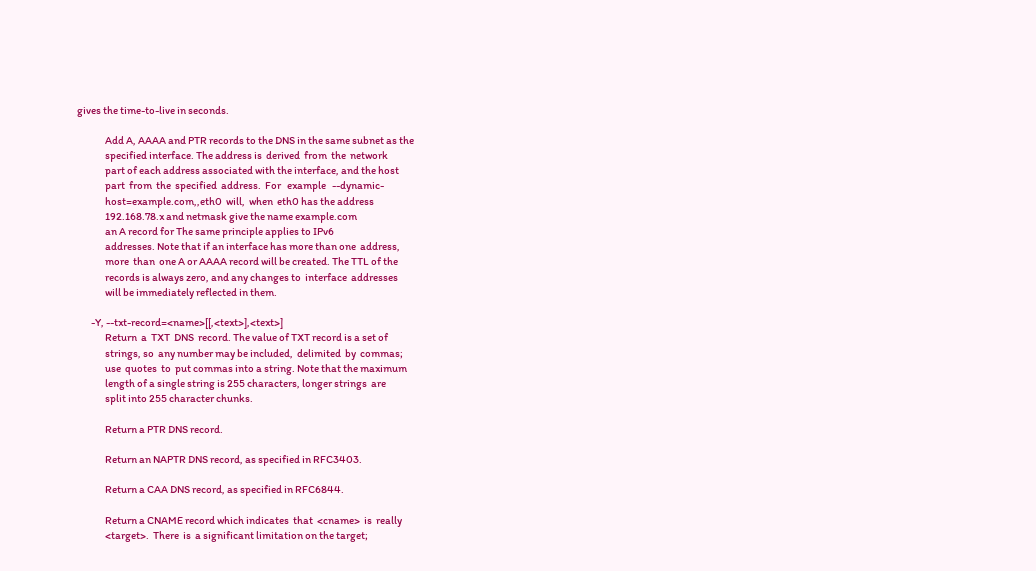gives the time-to-live in seconds.

              Add A, AAAA and PTR records to the DNS in the same subnet as the
              specified interface. The address is  derived  from  the  network
              part of each address associated with the interface, and the host
              part  from  the  specified  address.  For   example   --dynamic-
              host=example.com,,eth0  will,  when  eth0 has the address
              192.168.78.x and netmask give the name example.com
              an A record for The same principle applies to IPv6
              addresses. Note that if an interface has more than one  address,
              more  than  one A or AAAA record will be created. The TTL of the
              records is always zero, and any changes to  interface  addresses
              will be immediately reflected in them.

       -Y, --txt-record=<name>[[,<text>],<text>]
              Return  a  TXT  DNS  record. The value of TXT record is a set of
              strings, so  any number may be included,  delimited  by  commas;
              use  quotes  to  put commas into a string. Note that the maximum
              length of a single string is 255 characters, longer strings  are
              split into 255 character chunks.

              Return a PTR DNS record.

              Return an NAPTR DNS record, as specified in RFC3403.

              Return a CAA DNS record, as specified in RFC6844.

              Return a CNAME record which indicates  that  <cname>  is  really
              <target>.  There  is  a significant limitation on the target;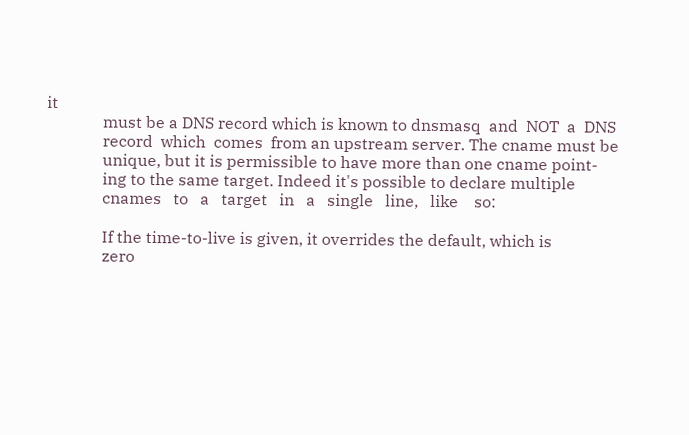it
              must be a DNS record which is known to dnsmasq  and  NOT  a  DNS
              record  which  comes  from an upstream server. The cname must be
              unique, but it is permissible to have more than one cname point-
              ing to the same target. Indeed it's possible to declare multiple
              cnames   to   a   target   in   a   single   line,   like    so:

              If the time-to-live is given, it overrides the default, which is
              zero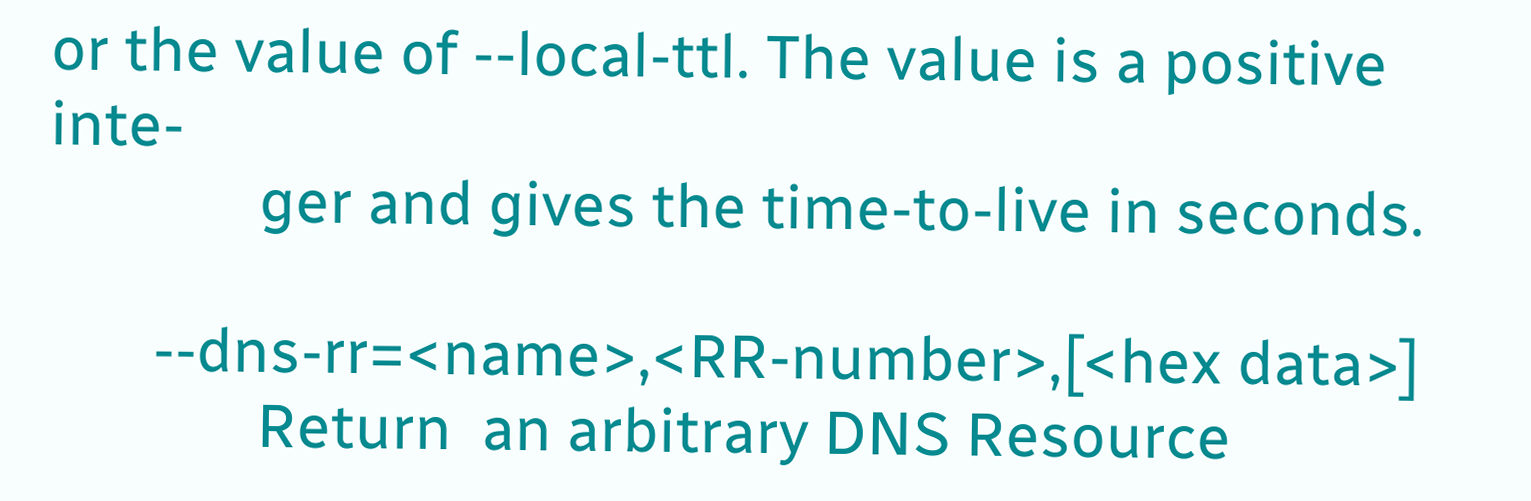or the value of --local-ttl. The value is a positive  inte-
              ger and gives the time-to-live in seconds.

       --dns-rr=<name>,<RR-number>,[<hex data>]
              Return  an arbitrary DNS Resource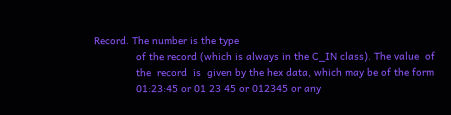Record. The number is the type
              of the record (which is always in the C_IN class). The value  of
              the  record  is  given by the hex data, which may be of the form
              01:23:45 or 01 23 45 or 012345 or any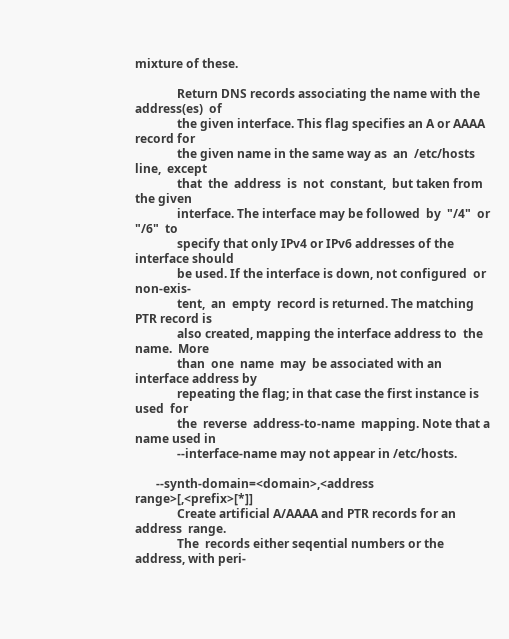mixture of these.

              Return DNS records associating the name with the address(es)  of
              the given interface. This flag specifies an A or AAAA record for
              the given name in the same way as  an  /etc/hosts  line,  except
              that  the  address  is  not  constant,  but taken from the given
              interface. The interface may be followed  by  "/4"  or  "/6"  to
              specify that only IPv4 or IPv6 addresses of the interface should
              be used. If the interface is down, not configured  or  non-exis-
              tent,  an  empty  record is returned. The matching PTR record is
              also created, mapping the interface address to  the  name.  More
              than  one  name  may  be associated with an interface address by
              repeating the flag; in that case the first instance is used  for
              the  reverse  address-to-name  mapping. Note that a name used in
              --interface-name may not appear in /etc/hosts.

       --synth-domain=<domain>,<address range>[,<prefix>[*]]
              Create artificial A/AAAA and PTR records for an  address  range.
              The  records either seqential numbers or the address, with peri-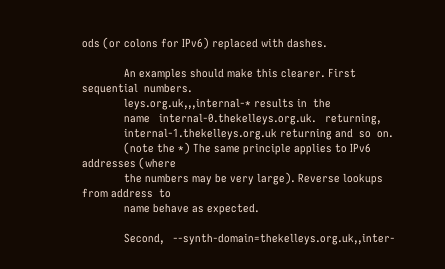ods (or colons for IPv6) replaced with dashes.

              An examples should make this clearer. First sequential  numbers.
              leys.org.uk,,,internal-* results in  the
              name   internal-0.thekelleys.org.uk.   returning,
              internal-1.thekelleys.org.uk returning and  so  on.
              (note the *) The same principle applies to IPv6 addresses (where
              the numbers may be very large). Reverse lookups from address  to
              name behave as expected.

              Second,   --synth-domain=thekelleys.org.uk,,inter-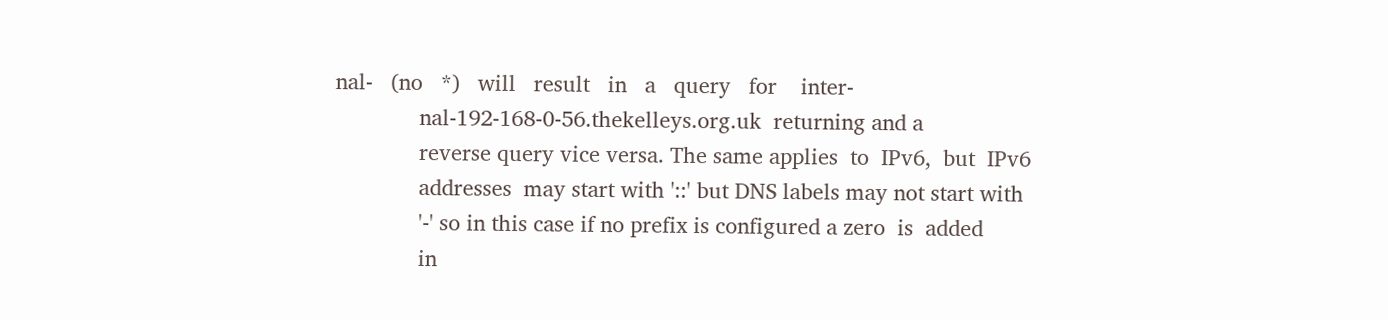nal-   (no   *)   will   result   in   a   query   for    inter-
              nal-192-168-0-56.thekelleys.org.uk  returning and a
              reverse query vice versa. The same applies  to  IPv6,  but  IPv6
              addresses  may start with '::' but DNS labels may not start with
              '-' so in this case if no prefix is configured a zero  is  added
              in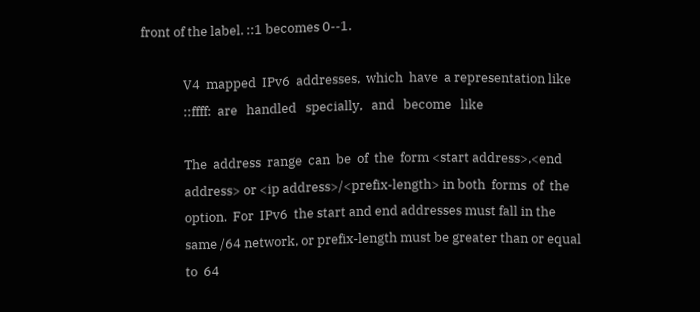front of the label. ::1 becomes 0--1.

              V4  mapped  IPv6  addresses,  which  have  a representation like
              ::ffff:  are   handled   specially,   and   become   like

              The  address  range  can  be  of  the  form <start address>,<end
              address> or <ip address>/<prefix-length> in both  forms  of  the
              option.  For  IPv6  the start and end addresses must fall in the
              same /64 network, or prefix-length must be greater than or equal
              to  64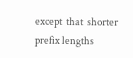except  that  shorter prefix lengths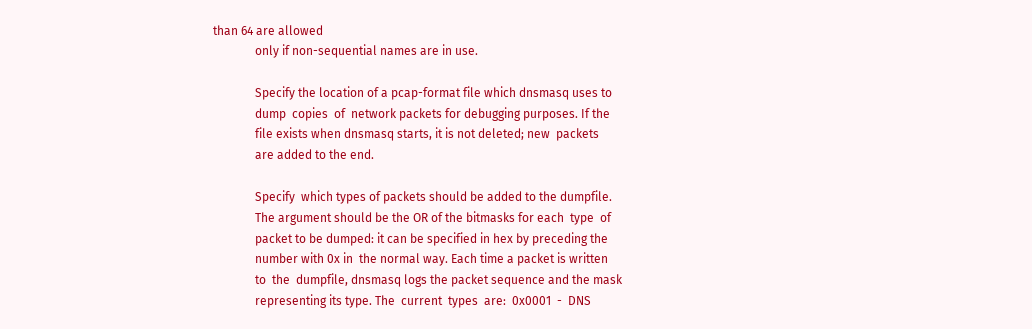than 64 are allowed
              only if non-sequential names are in use.

              Specify the location of a pcap-format file which dnsmasq uses to
              dump  copies  of  network packets for debugging purposes. If the
              file exists when dnsmasq starts, it is not deleted; new  packets
              are added to the end.

              Specify  which types of packets should be added to the dumpfile.
              The argument should be the OR of the bitmasks for each  type  of
              packet to be dumped: it can be specified in hex by preceding the
              number with 0x in  the normal way. Each time a packet is written
              to  the  dumpfile, dnsmasq logs the packet sequence and the mask
              representing its type. The  current  types  are:  0x0001  -  DNS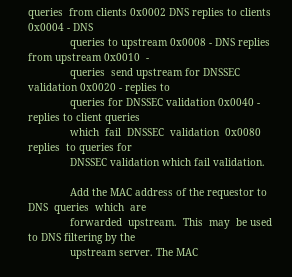queries  from clients 0x0002 DNS replies to clients 0x0004 - DNS
              queries to upstream 0x0008 - DNS replies from upstream 0x0010  -
              queries  send upstream for DNSSEC validation 0x0020 - replies to
              queries for DNSSEC validation 0x0040 - replies to client queries
              which  fail  DNSSEC  validation  0x0080  replies  to queries for
              DNSSEC validation which fail validation.

              Add the MAC address of the requestor to DNS  queries  which  are
              forwarded  upstream.  This  may  be used to DNS filtering by the
              upstream server. The MAC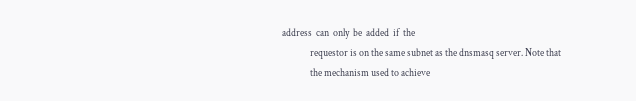address  can  only  be  added  if  the
              requestor is on the same subnet as the dnsmasq server. Note that
              the mechanism used to achieve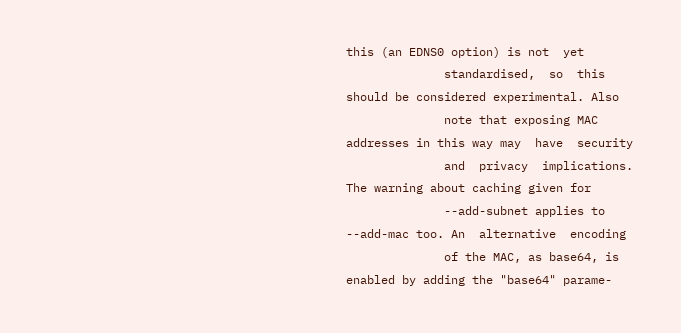this (an EDNS0 option) is not  yet
              standardised,  so  this  should be considered experimental. Also
              note that exposing MAC addresses in this way may  have  security
              and  privacy  implications.  The warning about caching given for
              --add-subnet applies to --add-mac too. An  alternative  encoding
              of the MAC, as base64, is enabled by adding the "base64" parame-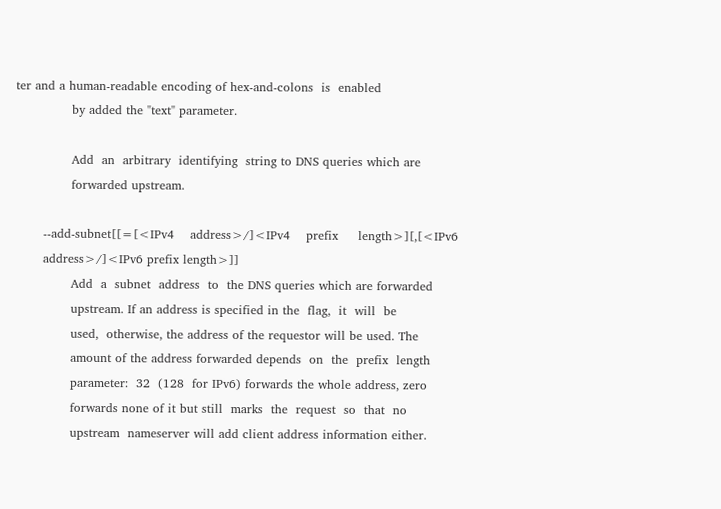ter and a human-readable encoding of hex-and-colons  is  enabled
              by added the "text" parameter.

              Add  an  arbitrary  identifying  string to DNS queries which are
              forwarded upstream.

       --add-subnet[[=[<IPv4    address>/]<IPv4    prefix     length>][,[<IPv6
       address>/]<IPv6 prefix length>]]
              Add  a  subnet  address  to  the DNS queries which are forwarded
              upstream. If an address is specified in the  flag,  it  will  be
              used,  otherwise, the address of the requestor will be used. The
              amount of the address forwarded depends  on  the  prefix  length
              parameter:  32  (128  for IPv6) forwards the whole address, zero
              forwards none of it but still  marks  the  request  so  that  no
              upstream  nameserver will add client address information either.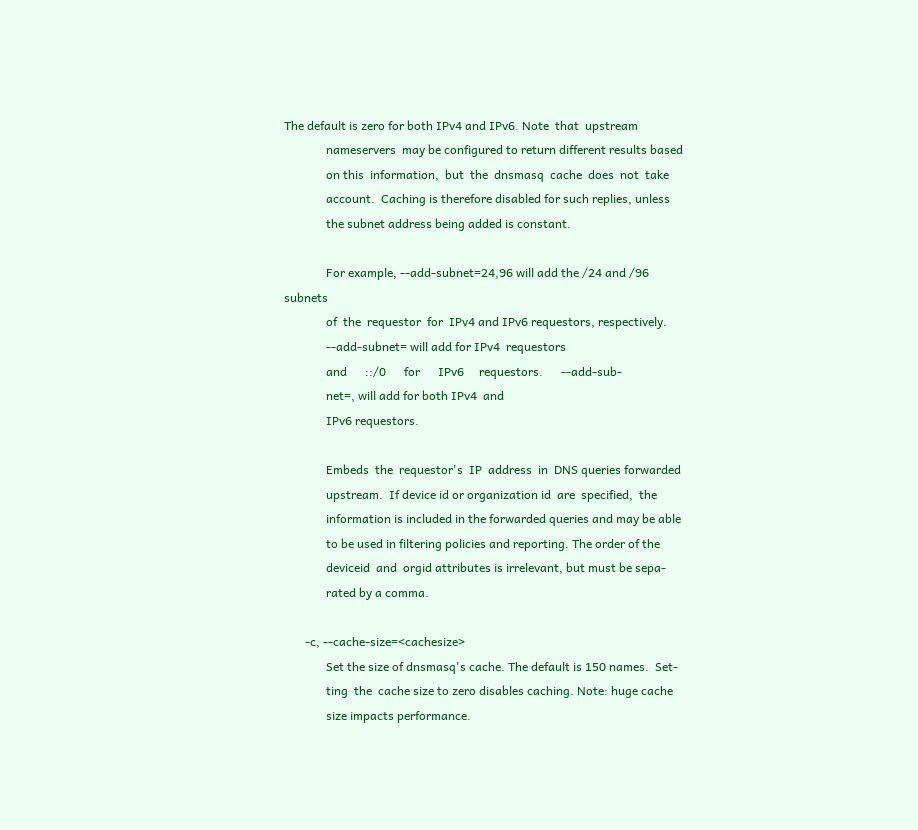The default is zero for both IPv4 and IPv6. Note  that  upstream
              nameservers  may be configured to return different results based
              on this  information,  but  the  dnsmasq  cache  does  not  take
              account.  Caching is therefore disabled for such replies, unless
              the subnet address being added is constant.

              For example, --add-subnet=24,96 will add the /24 and /96 subnets
              of  the  requestor  for  IPv4 and IPv6 requestors, respectively.
              --add-subnet= will add for IPv4  requestors
              and      ::/0      for      IPv6     requestors.      --add-sub-
              net=, will add for both IPv4  and
              IPv6 requestors.

              Embeds  the  requestor's  IP  address  in  DNS queries forwarded
              upstream.  If device id or organization id  are  specified,  the
              information is included in the forwarded queries and may be able
              to be used in filtering policies and reporting. The order of the
              deviceid  and  orgid attributes is irrelevant, but must be sepa-
              rated by a comma.

       -c, --cache-size=<cachesize>
              Set the size of dnsmasq's cache. The default is 150 names.  Set-
              ting  the  cache size to zero disables caching. Note: huge cache
              size impacts performance.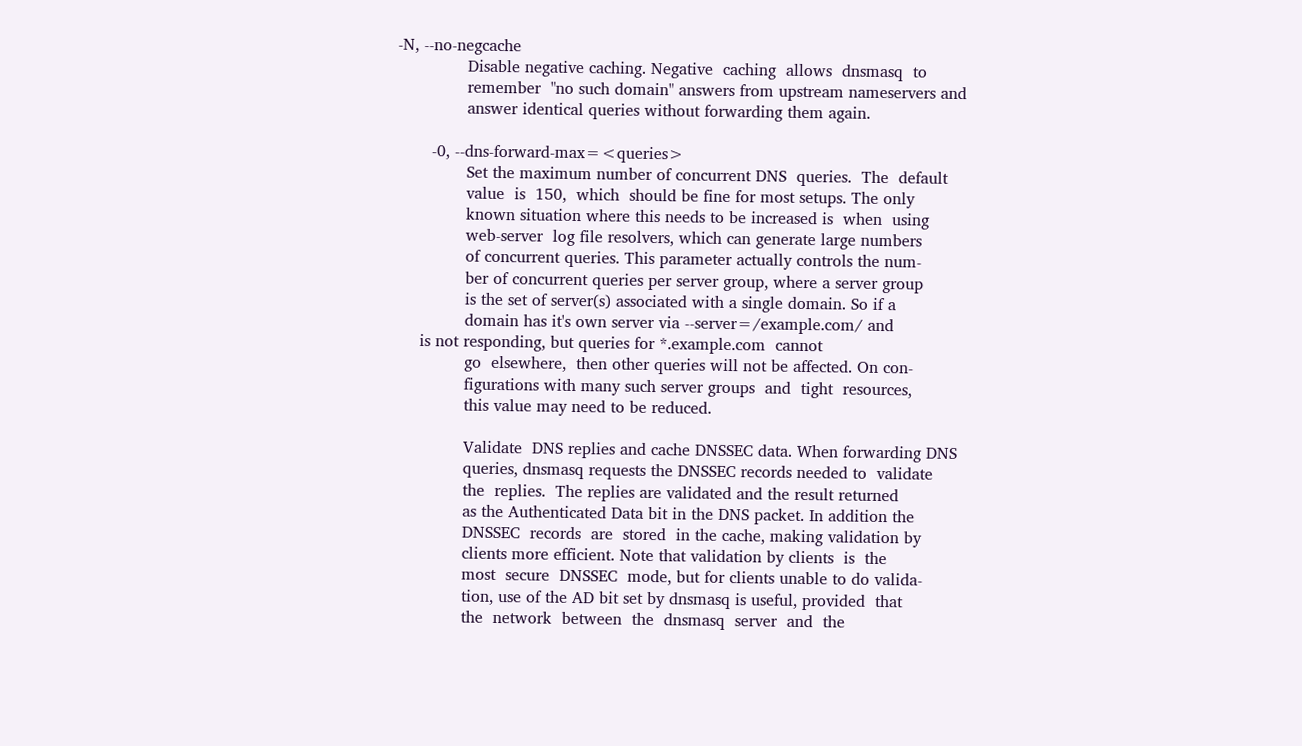-N, --no-negcache
              Disable negative caching. Negative  caching  allows  dnsmasq  to
              remember  "no such domain" answers from upstream nameservers and
              answer identical queries without forwarding them again.

       -0, --dns-forward-max=<queries>
              Set the maximum number of concurrent DNS  queries.  The  default
              value  is  150,  which  should be fine for most setups. The only
              known situation where this needs to be increased is  when  using
              web-server  log file resolvers, which can generate large numbers
              of concurrent queries. This parameter actually controls the num-
              ber of concurrent queries per server group, where a server group
              is the set of server(s) associated with a single domain. So if a
              domain has it's own server via --server=/example.com/ and
     is not responding, but queries for *.example.com  cannot
              go  elsewhere,  then other queries will not be affected. On con-
              figurations with many such server groups  and  tight  resources,
              this value may need to be reduced.

              Validate  DNS replies and cache DNSSEC data. When forwarding DNS
              queries, dnsmasq requests the DNSSEC records needed to  validate
              the  replies.  The replies are validated and the result returned
              as the Authenticated Data bit in the DNS packet. In addition the
              DNSSEC  records  are  stored  in the cache, making validation by
              clients more efficient. Note that validation by clients  is  the
              most  secure  DNSSEC  mode, but for clients unable to do valida-
              tion, use of the AD bit set by dnsmasq is useful, provided  that
              the  network  between  the  dnsmasq  server  and  the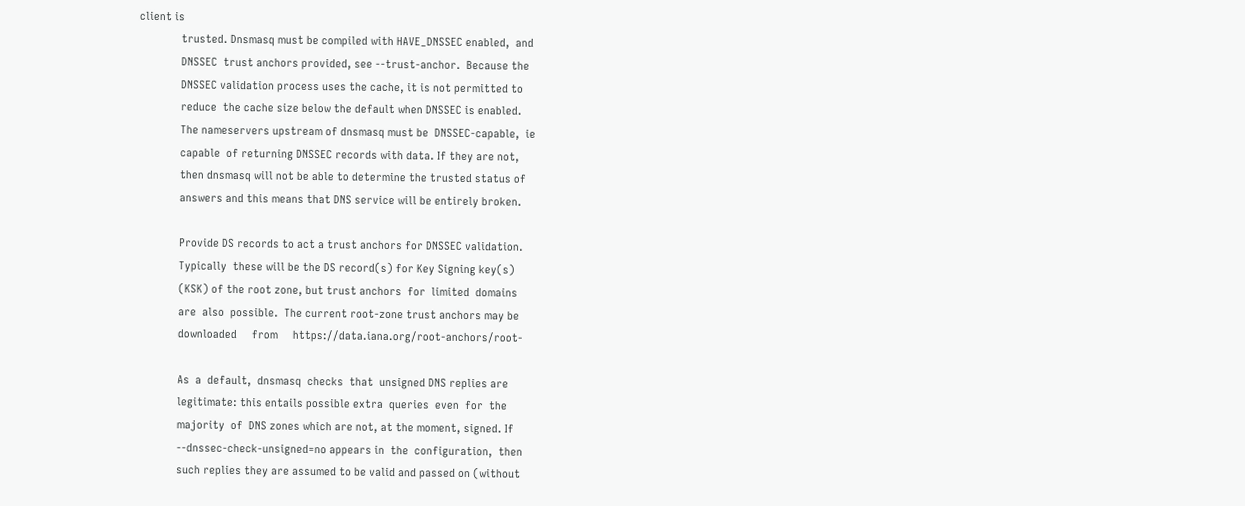client is
              trusted. Dnsmasq must be compiled with HAVE_DNSSEC enabled,  and
              DNSSEC  trust anchors provided, see --trust-anchor.  Because the
              DNSSEC validation process uses the cache, it is not permitted to
              reduce  the cache size below the default when DNSSEC is enabled.
              The nameservers upstream of dnsmasq must be  DNSSEC-capable,  ie
              capable  of returning DNSSEC records with data. If they are not,
              then dnsmasq will not be able to determine the trusted status of
              answers and this means that DNS service will be entirely broken.

              Provide DS records to act a trust anchors for DNSSEC validation.
              Typically  these will be the DS record(s) for Key Signing key(s)
              (KSK) of the root zone, but trust anchors  for  limited  domains
              are  also  possible.  The current root-zone trust anchors may be
              downloaded     from     https://data.iana.org/root-anchors/root-

              As  a  default,  dnsmasq  checks  that  unsigned DNS replies are
              legitimate: this entails possible extra  queries  even  for  the
              majority  of  DNS zones which are not, at the moment, signed. If
              --dnssec-check-unsigned=no appears in  the  configuration,  then
              such replies they are assumed to be valid and passed on (without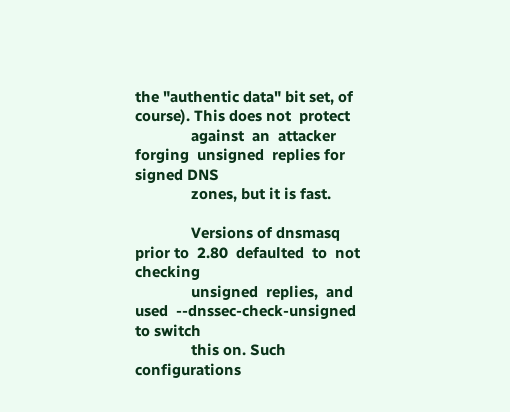the "authentic data" bit set, of course). This does not  protect
              against  an  attacker  forging  unsigned  replies for signed DNS
              zones, but it is fast.

              Versions of dnsmasq prior to  2.80  defaulted  to  not  checking
              unsigned  replies,  and  used  --dnssec-check-unsigned to switch
              this on. Such configurations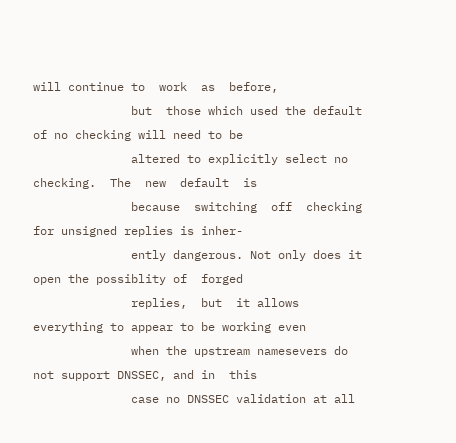will continue to  work  as  before,
              but  those which used the default of no checking will need to be
              altered to explicitly select no checking.  The  new  default  is
              because  switching  off  checking for unsigned replies is inher-
              ently dangerous. Not only does it open the possiblity of  forged
              replies,  but  it allows everything to appear to be working even
              when the upstream namesevers do not support DNSSEC, and in  this
              case no DNSSEC validation at all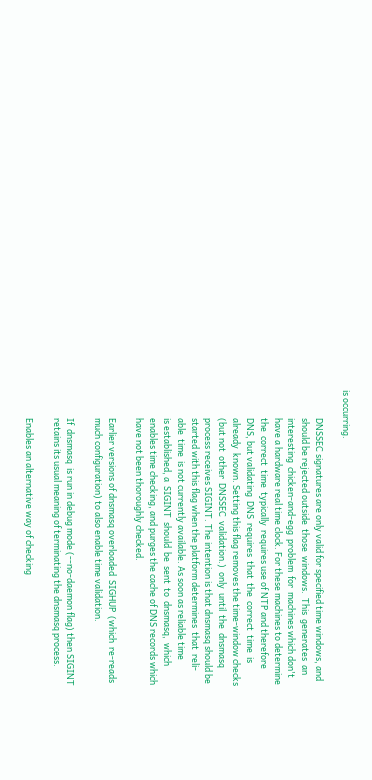is occurring.

              DNSSEC signatures are only valid for specified time windows, and
              should be rejected outside  those  windows.  This  generates  an
              interesting  chicken-and-egg  problem  for  machines which don't
              have a hardware real time clock. For these machines to determine
              the  correct  time  typically  requires use of NTP and therefore
              DNS, but validating  DNS  requires  that  the  correct  time  is
              already  known. Setting this flag removes the time-window checks
              (but not  other  DNSSEC  validation.)  only  until  the  dnsmasq
              process receives SIGINT. The intention is that dnsmasq should be
              started with this flag when the platform determines  that  reli-
              able  time  is not currently available. As soon as reliable time
              is established, a  SIGINT  should  be  sent  to  dnsmasq,  which
              enables time checking, and purges the cache of DNS records which
              have not been thoroughly checked.

              Earlier versions of dnsmasq overloaded  SIGHUP  (which  re-reads
              much configuration) to also enable time validation.

              If  dnsmasq  is run in debug mode (--no-daemon flag) then SIGINT
              retains its usual meaning of terminating the dnsmasq process.

              Enables an alternative way of checking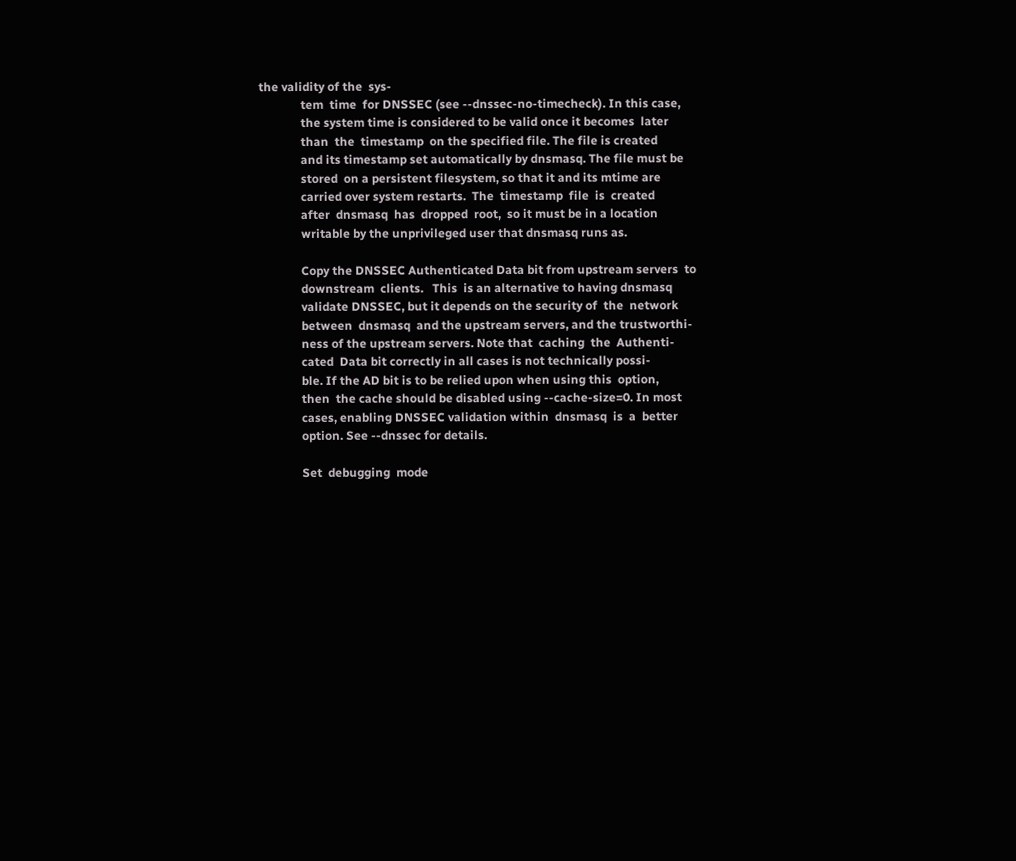the validity of the  sys-
              tem  time  for DNSSEC (see --dnssec-no-timecheck). In this case,
              the system time is considered to be valid once it becomes  later
              than  the  timestamp  on the specified file. The file is created
              and its timestamp set automatically by dnsmasq. The file must be
              stored  on a persistent filesystem, so that it and its mtime are
              carried over system restarts.  The  timestamp  file  is  created
              after  dnsmasq  has  dropped  root,  so it must be in a location
              writable by the unprivileged user that dnsmasq runs as.

              Copy the DNSSEC Authenticated Data bit from upstream servers  to
              downstream  clients.   This  is an alternative to having dnsmasq
              validate DNSSEC, but it depends on the security of  the  network
              between  dnsmasq  and the upstream servers, and the trustworthi-
              ness of the upstream servers. Note that  caching  the  Authenti-
              cated  Data bit correctly in all cases is not technically possi-
              ble. If the AD bit is to be relied upon when using this  option,
              then  the cache should be disabled using --cache-size=0. In most
              cases, enabling DNSSEC validation within  dnsmasq  is  a  better
              option. See --dnssec for details.

              Set  debugging  mode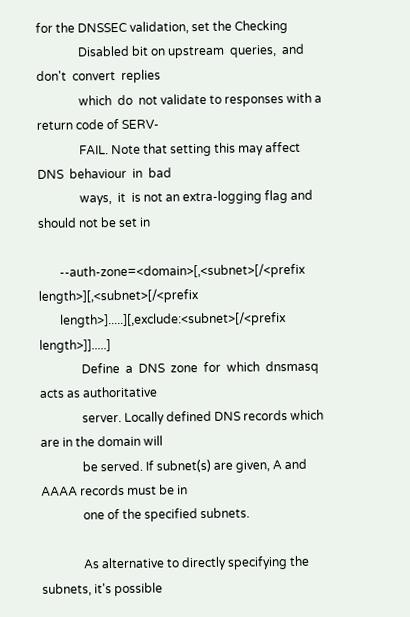for the DNSSEC validation, set the Checking
              Disabled bit on upstream  queries,  and  don't  convert  replies
              which  do  not validate to responses with a return code of SERV-
              FAIL. Note that setting this may affect  DNS  behaviour  in  bad
              ways,  it  is not an extra-logging flag and should not be set in

       --auth-zone=<domain>[,<subnet>[/<prefix     length>][,<subnet>[/<prefix
       length>].....][,exclude:<subnet>[/<prefix length>]].....]
              Define  a  DNS  zone  for  which  dnsmasq  acts as authoritative
              server. Locally defined DNS records which are in the domain will
              be served. If subnet(s) are given, A and AAAA records must be in
              one of the specified subnets.

              As alternative to directly specifying the subnets, it's possible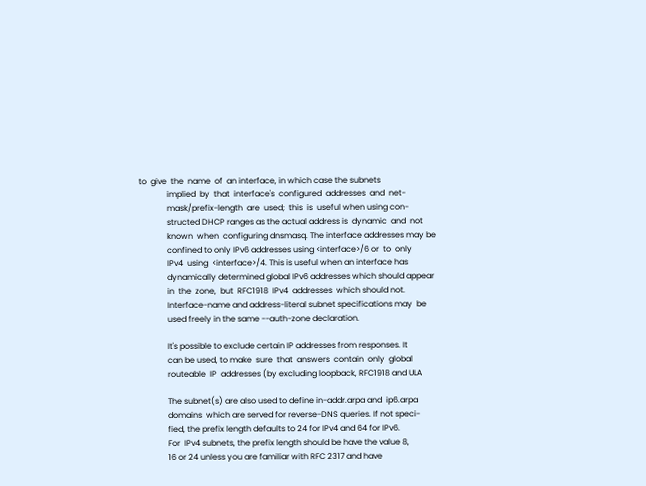to  give  the  name  of  an interface, in which case the subnets
              implied  by  that  interface's  configured  addresses  and  net-
              mask/prefix-length  are  used;  this  is  useful when using con-
              structed DHCP ranges as the actual address is  dynamic  and  not
              known  when  configuring dnsmasq. The interface addresses may be
              confined to only IPv6 addresses using <interface>/6 or  to  only
              IPv4  using  <interface>/4. This is useful when an interface has
              dynamically determined global IPv6 addresses which should appear
              in  the  zone,  but  RFC1918  IPv4  addresses  which should not.
              Interface-name and address-literal subnet specifications may  be
              used freely in the same --auth-zone declaration.

              It's possible to exclude certain IP addresses from responses. It
              can be used, to make  sure  that  answers  contain  only  global
              routeable  IP  addresses (by excluding loopback, RFC1918 and ULA

              The subnet(s) are also used to define in-addr.arpa and  ip6.arpa
              domains  which are served for reverse-DNS queries. If not speci-
              fied, the prefix length defaults to 24 for IPv4 and 64 for IPv6.
              For  IPv4 subnets, the prefix length should be have the value 8,
              16 or 24 unless you are familiar with RFC 2317 and have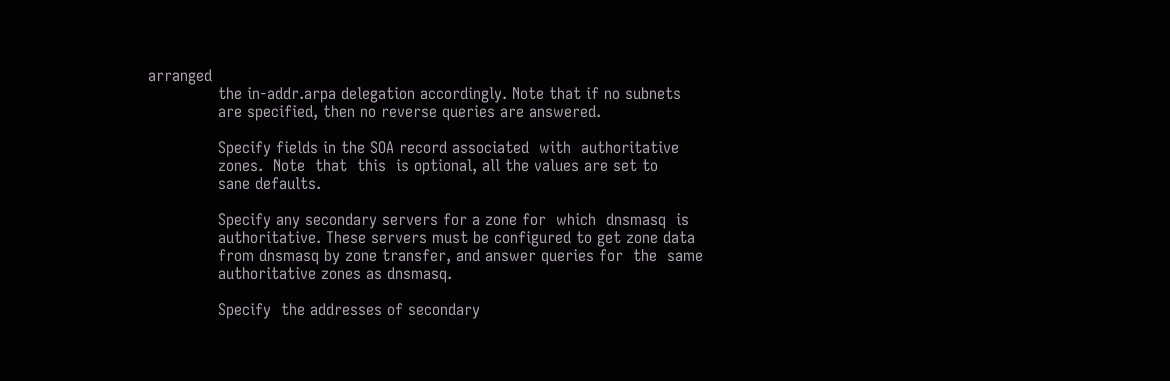arranged
              the in-addr.arpa delegation accordingly. Note that if no subnets
              are specified, then no reverse queries are answered.

              Specify fields in the SOA record associated  with  authoritative
              zones.  Note  that  this  is optional, all the values are set to
              sane defaults.

              Specify any secondary servers for a zone for  which  dnsmasq  is
              authoritative. These servers must be configured to get zone data
              from dnsmasq by zone transfer, and answer queries for  the  same
              authoritative zones as dnsmasq.

              Specify  the addresses of secondary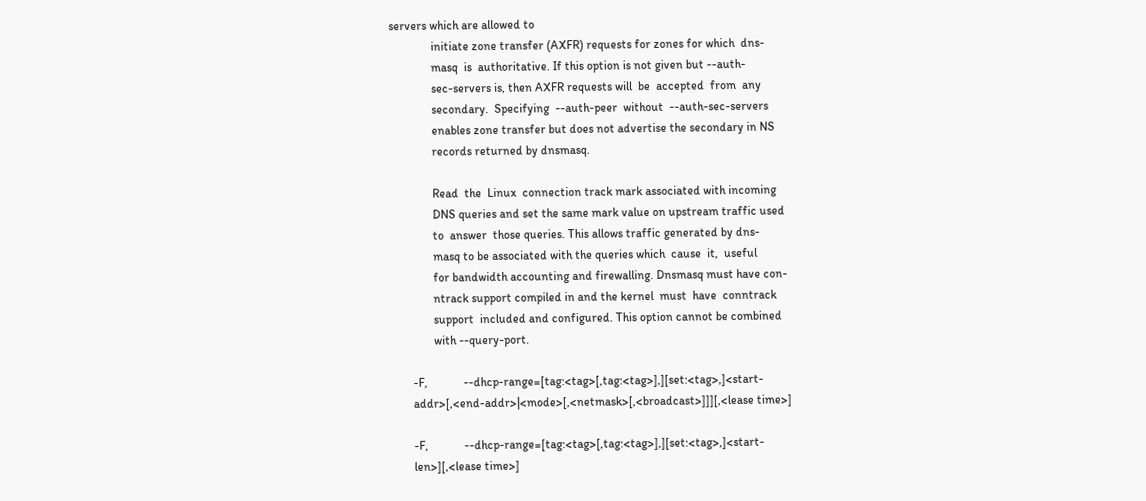servers which are allowed to
              initiate zone transfer (AXFR) requests for zones for which  dns-
              masq  is  authoritative. If this option is not given but --auth-
              sec-servers is, then AXFR requests will  be  accepted  from  any
              secondary.  Specifying  --auth-peer  without  --auth-sec-servers
              enables zone transfer but does not advertise the secondary in NS
              records returned by dnsmasq.

              Read  the  Linux  connection track mark associated with incoming
              DNS queries and set the same mark value on upstream traffic used
              to  answer  those queries. This allows traffic generated by dns-
              masq to be associated with the queries which  cause  it,  useful
              for bandwidth accounting and firewalling. Dnsmasq must have con-
              ntrack support compiled in and the kernel  must  have  conntrack
              support  included and configured. This option cannot be combined
              with --query-port.

       -F,            --dhcp-range=[tag:<tag>[,tag:<tag>],][set:<tag>,]<start-
       addr>[,<end-addr>|<mode>[,<netmask>[,<broadcast>]]][,<lease time>]

       -F,            --dhcp-range=[tag:<tag>[,tag:<tag>],][set:<tag>,]<start-
       len>][,<lease time>]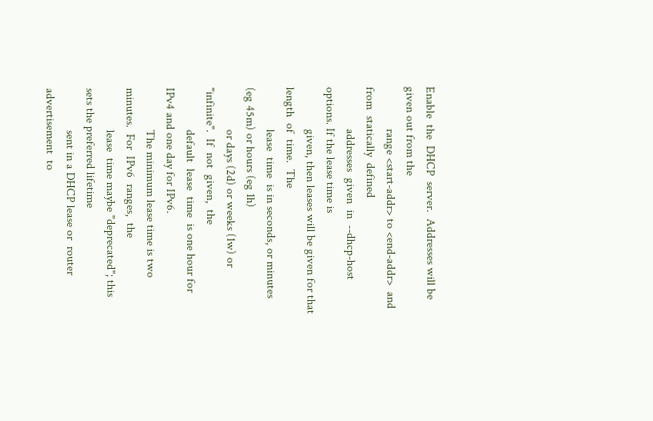Enable  the  DHCP  server.  Addresses will be given out from the
              range <start-addr> to <end-addr>  and  from  statically  defined
              addresses  given  in  --dhcp-host  options. If the lease time is
              given, then leases will be given for that length  of  time.  The
              lease  time  is in seconds, or minutes (eg 45m) or hours (eg 1h)
              or days (2d) or weeks (1w) or  "infinite".  If  not  given,  the
              default  lease  time  is one hour for IPv4 and one day for IPv6.
              The minimum lease time is two  minutes.  For  IPv6  ranges,  the
              lease  time maybe "deprecated"; this sets the preferred lifetime
              sent in a DHCP lease or  router  advertisement  to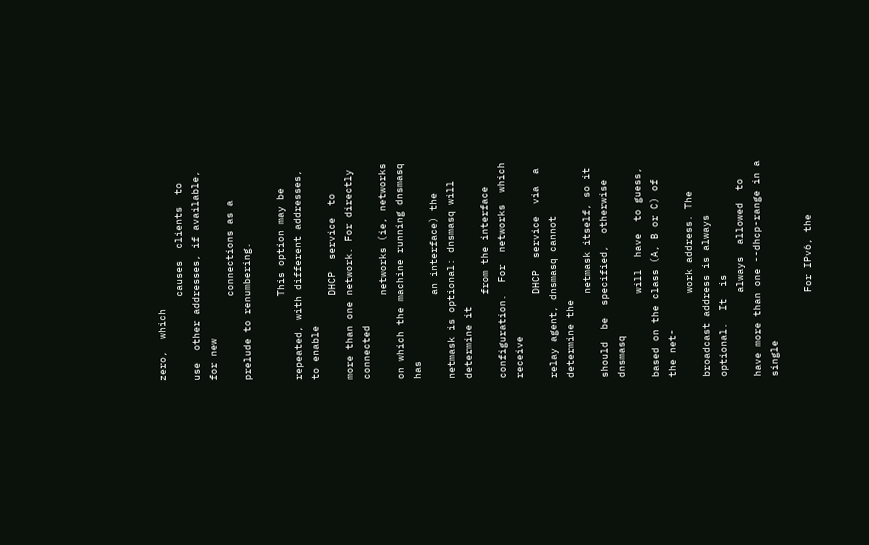zero,  which
              causes  clients  to  use  other addresses, if available, for new
              connections as a prelude to renumbering.

              This option may be repeated, with different addresses, to enable
              DHCP  service  to  more than one network. For directly connected
              networks (ie, networks on which the machine running dnsmasq  has
              an interface) the netmask is optional: dnsmasq will determine it
              from the interface configuration.  For  networks  which  receive
              DHCP  service  via  a  relay agent, dnsmasq cannot determine the
              netmask itself, so it should  be  specified,  otherwise  dnsmasq
              will  have  to guess, based on the class (A, B or C) of the net-
              work address. The broadcast address is always  optional.  It  is
              always  allowed  to  have more than one --dhcp-range in a single

              For IPv6, the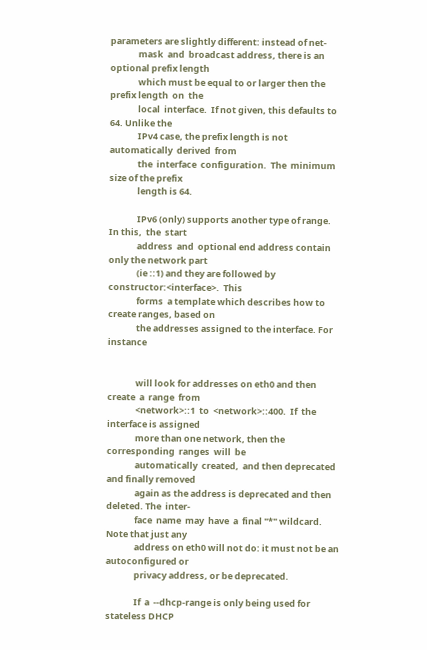parameters are slightly different: instead of net-
              mask  and  broadcast address, there is an optional prefix length
              which must be equal to or larger then the prefix length  on  the
              local  interface.  If not given, this defaults to 64. Unlike the
              IPv4 case, the prefix length is not automatically  derived  from
              the  interface  configuration.  The  minimum  size of the prefix
              length is 64.

              IPv6 (only) supports another type of range. In this,  the  start
              address  and  optional end address contain only the network part
              (ie ::1) and they are followed by constructor:<interface>.  This
              forms  a template which describes how to create ranges, based on
              the addresses assigned to the interface. For instance


              will look for addresses on eth0 and then  create  a  range  from
              <network>::1  to  <network>::400.  If  the interface is assigned
              more than one network, then the  corresponding  ranges  will  be
              automatically  created,  and then deprecated and finally removed
              again as the address is deprecated and then deleted. The  inter-
              face  name  may  have  a  final "*" wildcard. Note that just any
              address on eth0 will not do: it must not be an autoconfigured or
              privacy address, or be deprecated.

              If  a  --dhcp-range is only being used for stateless DHCP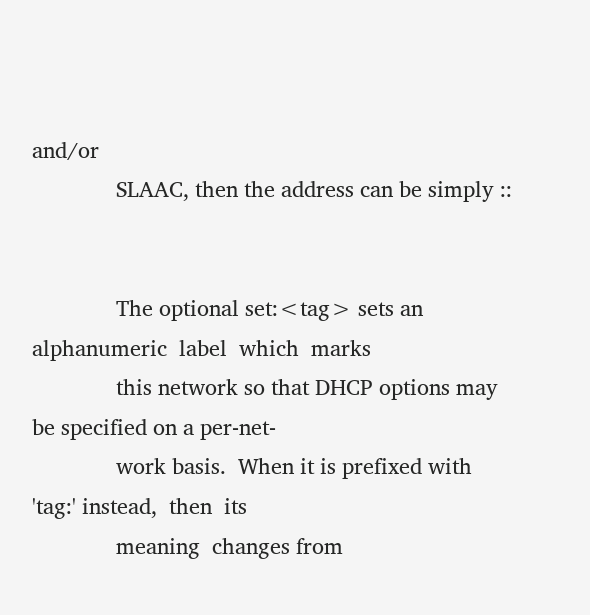and/or
              SLAAC, then the address can be simply ::


              The optional set:<tag> sets an alphanumeric  label  which  marks
              this network so that DHCP options may be specified on a per-net-
              work basis.  When it is prefixed with 'tag:' instead,  then  its
              meaning  changes from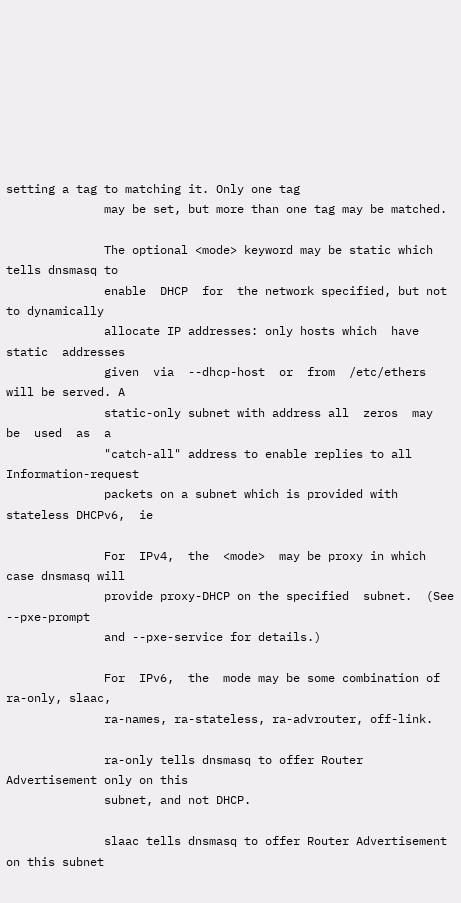setting a tag to matching it. Only one tag
              may be set, but more than one tag may be matched.

              The optional <mode> keyword may be static which tells dnsmasq to
              enable  DHCP  for  the network specified, but not to dynamically
              allocate IP addresses: only hosts which  have  static  addresses
              given  via  --dhcp-host  or  from  /etc/ethers will be served. A
              static-only subnet with address all  zeros  may  be  used  as  a
              "catch-all" address to enable replies to all Information-request
              packets on a subnet which is provided with stateless DHCPv6,  ie

              For  IPv4,  the  <mode>  may be proxy in which case dnsmasq will
              provide proxy-DHCP on the specified  subnet.  (See  --pxe-prompt
              and --pxe-service for details.)

              For  IPv6,  the  mode may be some combination of ra-only, slaac,
              ra-names, ra-stateless, ra-advrouter, off-link.

              ra-only tells dnsmasq to offer Router Advertisement only on this
              subnet, and not DHCP.

              slaac tells dnsmasq to offer Router Advertisement on this subnet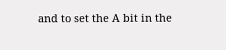and to set the A bit in the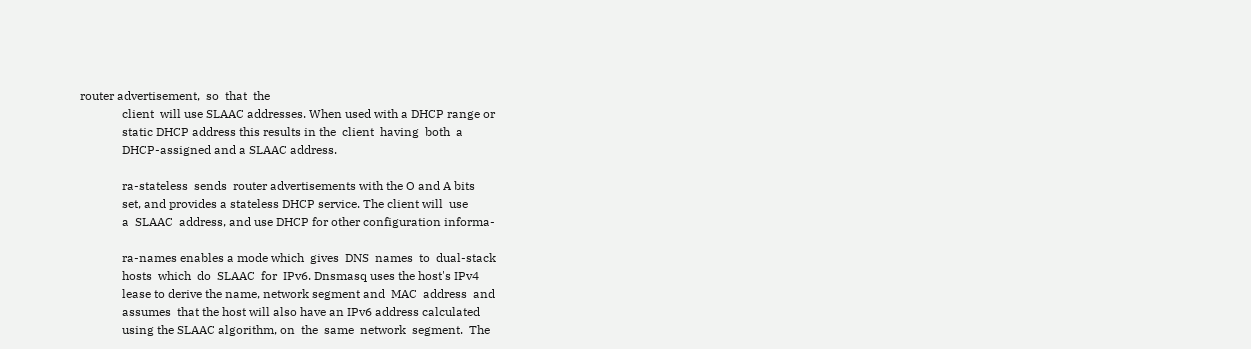router advertisement,  so  that  the
              client  will use SLAAC addresses. When used with a DHCP range or
              static DHCP address this results in the  client  having  both  a
              DHCP-assigned and a SLAAC address.

              ra-stateless  sends  router advertisements with the O and A bits
              set, and provides a stateless DHCP service. The client will  use
              a  SLAAC  address, and use DHCP for other configuration informa-

              ra-names enables a mode which  gives  DNS  names  to  dual-stack
              hosts  which  do  SLAAC  for  IPv6. Dnsmasq uses the host's IPv4
              lease to derive the name, network segment and  MAC  address  and
              assumes  that the host will also have an IPv6 address calculated
              using the SLAAC algorithm, on  the  same  network  segment.  The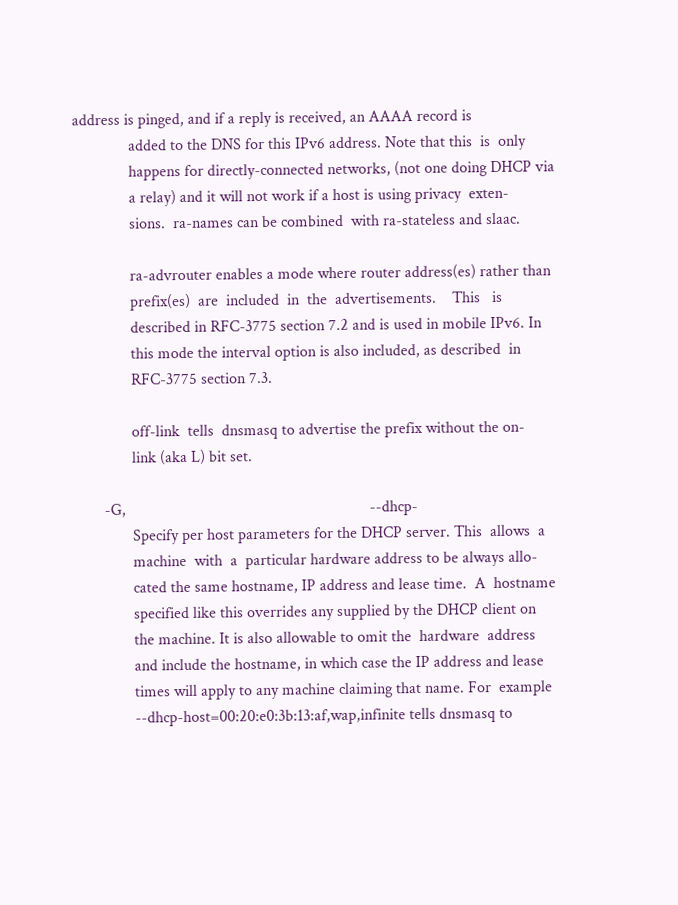address is pinged, and if a reply is received, an AAAA record is
              added to the DNS for this IPv6 address. Note that this  is  only
              happens for directly-connected networks, (not one doing DHCP via
              a relay) and it will not work if a host is using privacy  exten-
              sions.  ra-names can be combined  with ra-stateless and slaac.

              ra-advrouter enables a mode where router address(es) rather than
              prefix(es)  are  included  in  the  advertisements.    This   is
              described in RFC-3775 section 7.2 and is used in mobile IPv6. In
              this mode the interval option is also included, as described  in
              RFC-3775 section 7.3.

              off-link  tells  dnsmasq to advertise the prefix without the on-
              link (aka L) bit set.

       -G,                                                             --dhcp-
              Specify per host parameters for the DHCP server. This  allows  a
              machine  with  a  particular hardware address to be always allo-
              cated the same hostname, IP address and lease time.  A  hostname
              specified like this overrides any supplied by the DHCP client on
              the machine. It is also allowable to omit the  hardware  address
              and include the hostname, in which case the IP address and lease
              times will apply to any machine claiming that name. For  example
              --dhcp-host=00:20:e0:3b:13:af,wap,infinite tells dnsmasq to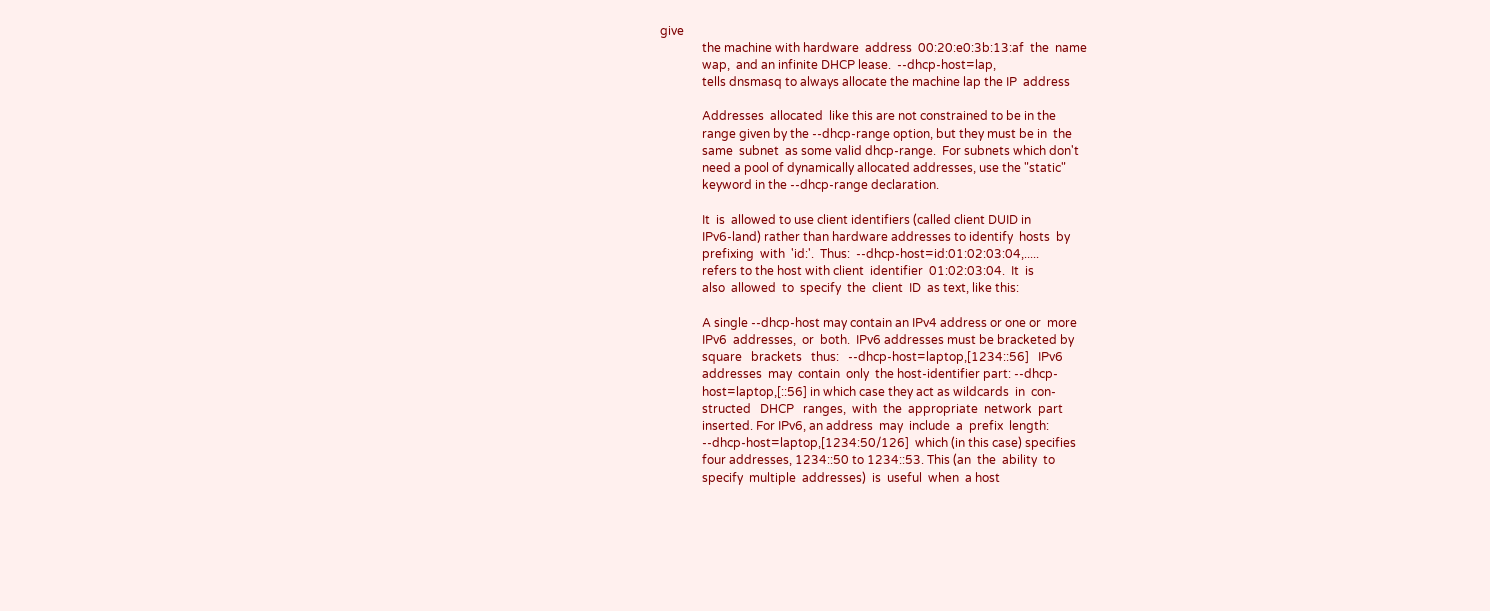give
              the machine with hardware  address  00:20:e0:3b:13:af  the  name
              wap,  and an infinite DHCP lease.  --dhcp-host=lap,
              tells dnsmasq to always allocate the machine lap the IP  address

              Addresses  allocated  like this are not constrained to be in the
              range given by the --dhcp-range option, but they must be in  the
              same  subnet  as some valid dhcp-range.  For subnets which don't
              need a pool of dynamically allocated addresses, use the "static"
              keyword in the --dhcp-range declaration.

              It  is  allowed to use client identifiers (called client DUID in
              IPv6-land) rather than hardware addresses to identify  hosts  by
              prefixing  with  'id:'.  Thus:  --dhcp-host=id:01:02:03:04,.....
              refers to the host with client  identifier  01:02:03:04.  It  is
              also  allowed  to  specify  the  client  ID  as text, like this:

              A single --dhcp-host may contain an IPv4 address or one or  more
              IPv6  addresses,  or  both.  IPv6 addresses must be bracketed by
              square   brackets   thus:   --dhcp-host=laptop,[1234::56]   IPv6
              addresses  may  contain  only  the host-identifier part: --dhcp-
              host=laptop,[::56] in which case they act as wildcards  in  con-
              structed   DHCP   ranges,  with  the  appropriate  network  part
              inserted. For IPv6, an address  may  include  a  prefix  length:
              --dhcp-host=laptop,[1234:50/126]  which (in this case) specifies
              four addresses, 1234::50 to 1234::53. This (an  the  ability  to
              specify  multiple  addresses)  is  useful  when  a host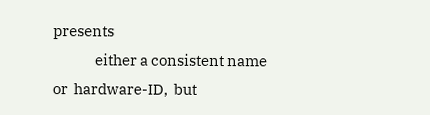presents
              either a consistent name  or  hardware-ID,  but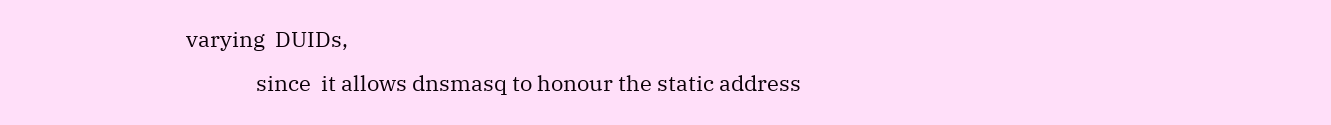varying  DUIDs,
              since  it allows dnsmasq to honour the static address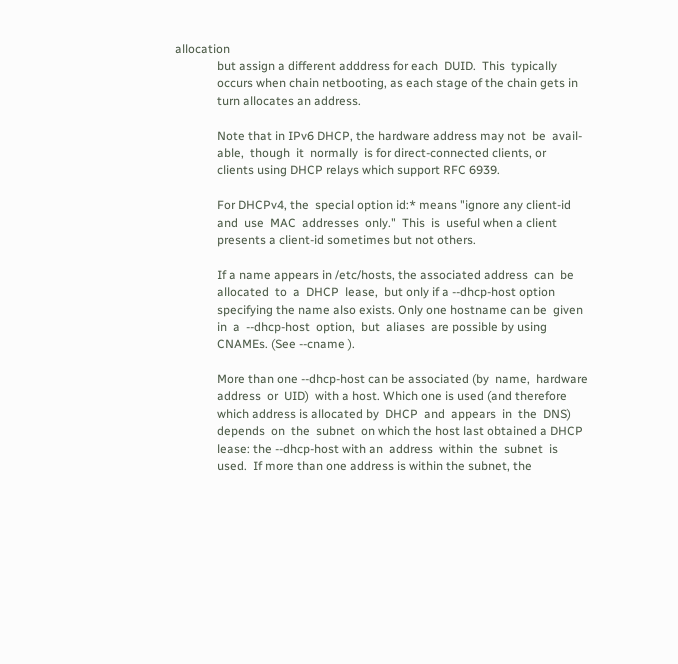allocation
              but assign a different adddress for each  DUID.  This  typically
              occurs when chain netbooting, as each stage of the chain gets in
              turn allocates an address.

              Note that in IPv6 DHCP, the hardware address may not  be  avail-
              able,  though  it  normally  is for direct-connected clients, or
              clients using DHCP relays which support RFC 6939.

              For DHCPv4, the  special option id:* means "ignore any client-id
              and  use  MAC  addresses  only."  This  is  useful when a client
              presents a client-id sometimes but not others.

              If a name appears in /etc/hosts, the associated address  can  be
              allocated  to  a  DHCP  lease,  but only if a --dhcp-host option
              specifying the name also exists. Only one hostname can be  given
              in  a  --dhcp-host  option,  but  aliases  are possible by using
              CNAMEs. (See --cname ).

              More than one --dhcp-host can be associated (by  name,  hardware
              address  or  UID)  with a host. Which one is used (and therefore
              which address is allocated by  DHCP  and  appears  in  the  DNS)
              depends  on  the  subnet  on which the host last obtained a DHCP
              lease: the --dhcp-host with an  address  within  the  subnet  is
              used.  If more than one address is within the subnet, the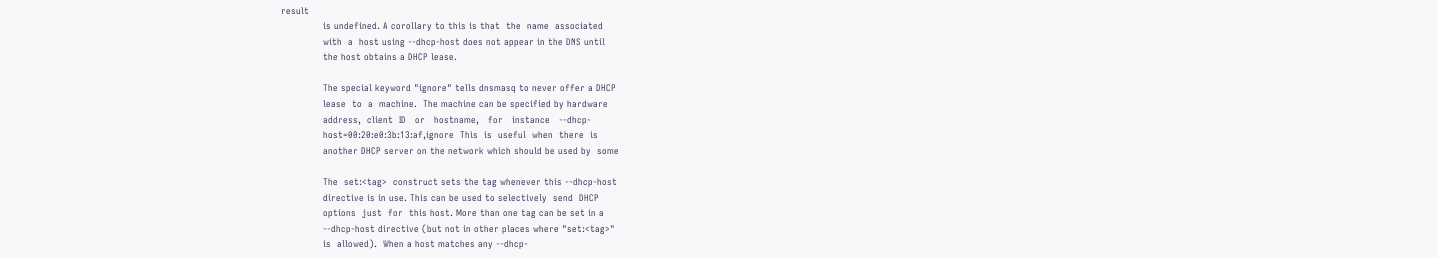result
              is undefined. A corollary to this is that  the  name  associated
              with  a  host using --dhcp-host does not appear in the DNS until
              the host obtains a DHCP lease.

              The special keyword "ignore" tells dnsmasq to never offer a DHCP
              lease  to  a  machine.  The machine can be specified by hardware
              address,  client  ID   or   hostname,   for   instance   --dhcp-
              host=00:20:e0:3b:13:af,ignore  This  is  useful  when  there  is
              another DHCP server on the network which should be used by  some

              The  set:<tag>  construct sets the tag whenever this --dhcp-host
              directive is in use. This can be used to selectively  send  DHCP
              options  just  for  this host. More than one tag can be set in a
              --dhcp-host directive (but not in other places where "set:<tag>"
              is  allowed).  When a host matches any --dhcp-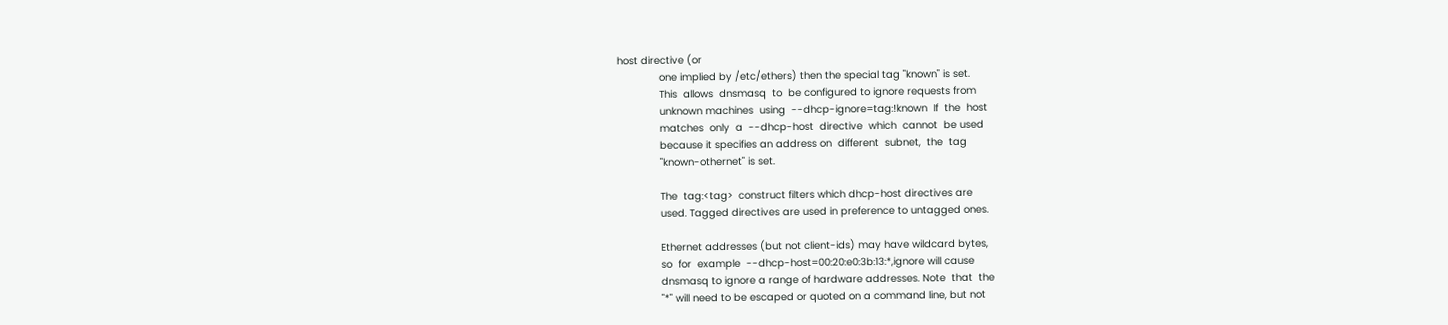host directive (or
              one implied by /etc/ethers) then the special tag "known" is set.
              This  allows  dnsmasq  to  be configured to ignore requests from
              unknown machines  using  --dhcp-ignore=tag:!known  If  the  host
              matches  only  a  --dhcp-host  directive  which  cannot  be used
              because it specifies an address on  different  subnet,  the  tag
              "known-othernet" is set.

              The  tag:<tag>  construct filters which dhcp-host directives are
              used. Tagged directives are used in preference to untagged ones.

              Ethernet addresses (but not client-ids) may have wildcard bytes,
              so  for  example  --dhcp-host=00:20:e0:3b:13:*,ignore will cause
              dnsmasq to ignore a range of hardware addresses. Note  that  the
              "*" will need to be escaped or quoted on a command line, but not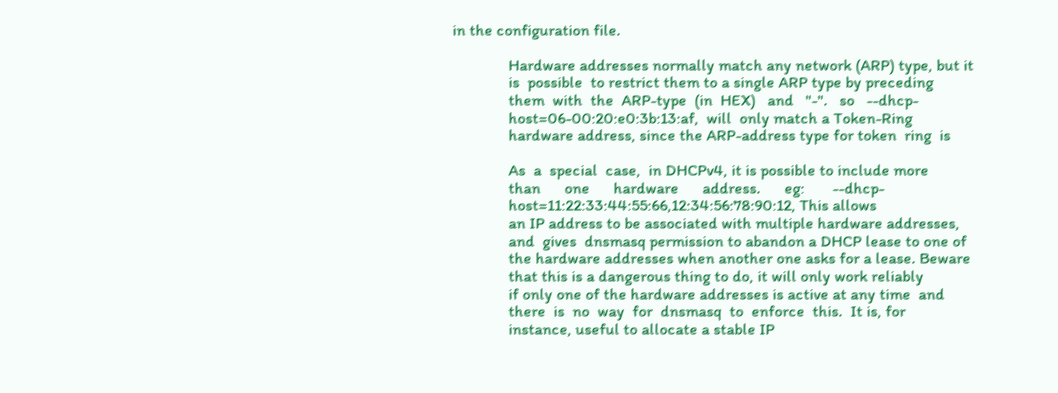in the configuration file.

              Hardware addresses normally match any network (ARP) type, but it
              is  possible  to restrict them to a single ARP type by preceding
              them  with  the  ARP-type  (in  HEX)   and   "-".   so   --dhcp-
              host=06-00:20:e0:3b:13:af,  will  only match a Token-Ring
              hardware address, since the ARP-address type for token  ring  is

              As  a  special  case,  in DHCPv4, it is possible to include more
              than      one      hardware      address.      eg:       --dhcp-
              host=11:22:33:44:55:66,12:34:56:78:90:12, This allows
              an IP address to be associated with multiple hardware addresses,
              and  gives  dnsmasq permission to abandon a DHCP lease to one of
              the hardware addresses when another one asks for a lease. Beware
              that this is a dangerous thing to do, it will only work reliably
              if only one of the hardware addresses is active at any time  and
              there  is  no  way  for  dnsmasq  to  enforce  this.  It is, for
              instance, useful to allocate a stable IP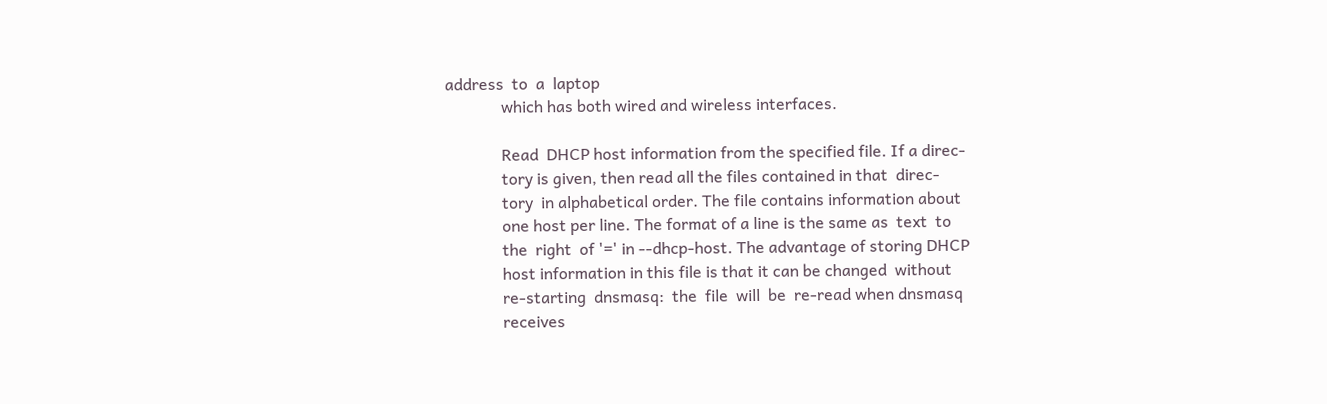address  to  a  laptop
              which has both wired and wireless interfaces.

              Read  DHCP host information from the specified file. If a direc-
              tory is given, then read all the files contained in that  direc-
              tory  in alphabetical order. The file contains information about
              one host per line. The format of a line is the same as  text  to
              the  right  of '=' in --dhcp-host. The advantage of storing DHCP
              host information in this file is that it can be changed  without
              re-starting  dnsmasq:  the  file  will  be  re-read when dnsmasq
              receives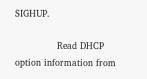SIGHUP.

              Read DHCP option information from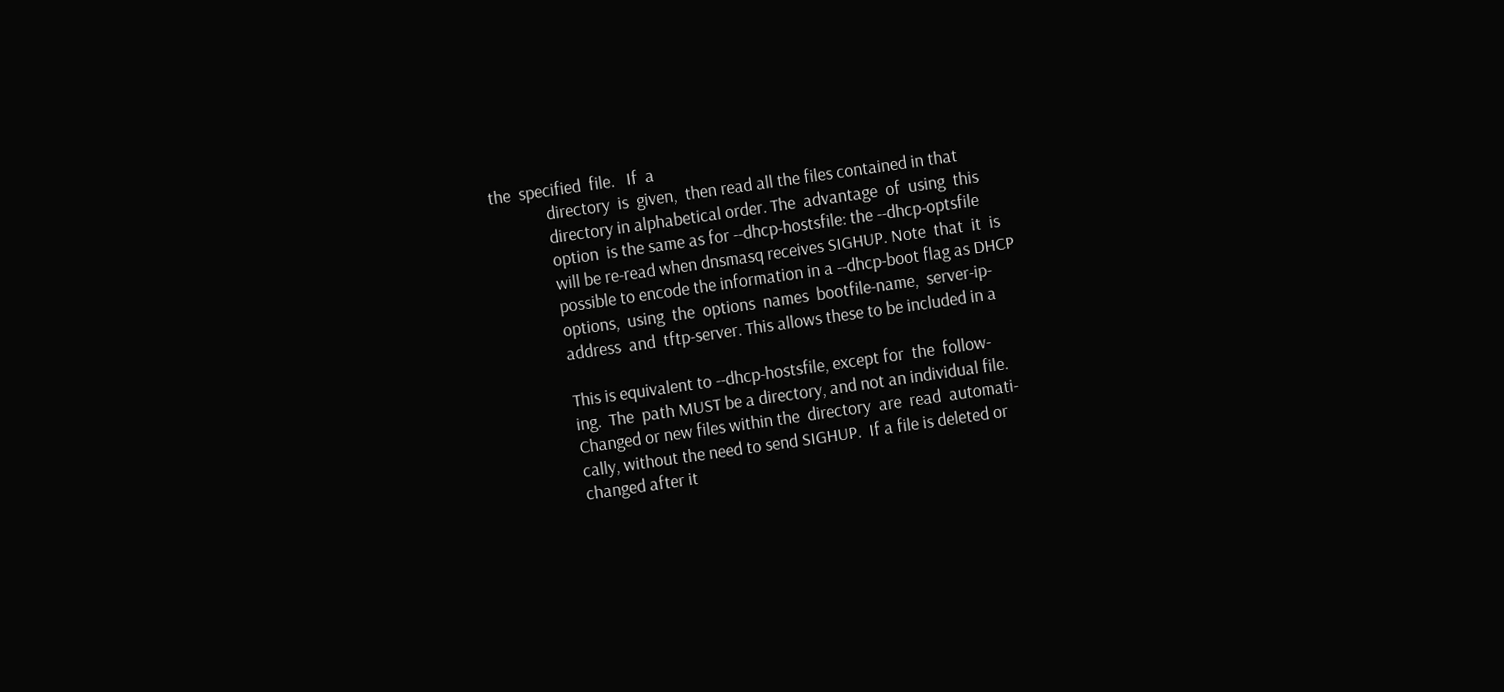the  specified  file.   If  a
              directory  is  given,  then read all the files contained in that
              directory in alphabetical order. The  advantage  of  using  this
              option  is the same as for --dhcp-hostsfile: the --dhcp-optsfile
              will be re-read when dnsmasq receives SIGHUP. Note  that  it  is
              possible to encode the information in a --dhcp-boot flag as DHCP
              options,  using  the  options  names  bootfile-name,  server-ip-
              address  and  tftp-server. This allows these to be included in a

              This is equivalent to --dhcp-hostsfile, except for  the  follow-
              ing.  The  path MUST be a directory, and not an individual file.
              Changed or new files within the  directory  are  read  automati-
              cally, without the need to send SIGHUP.  If a file is deleted or
              changed after it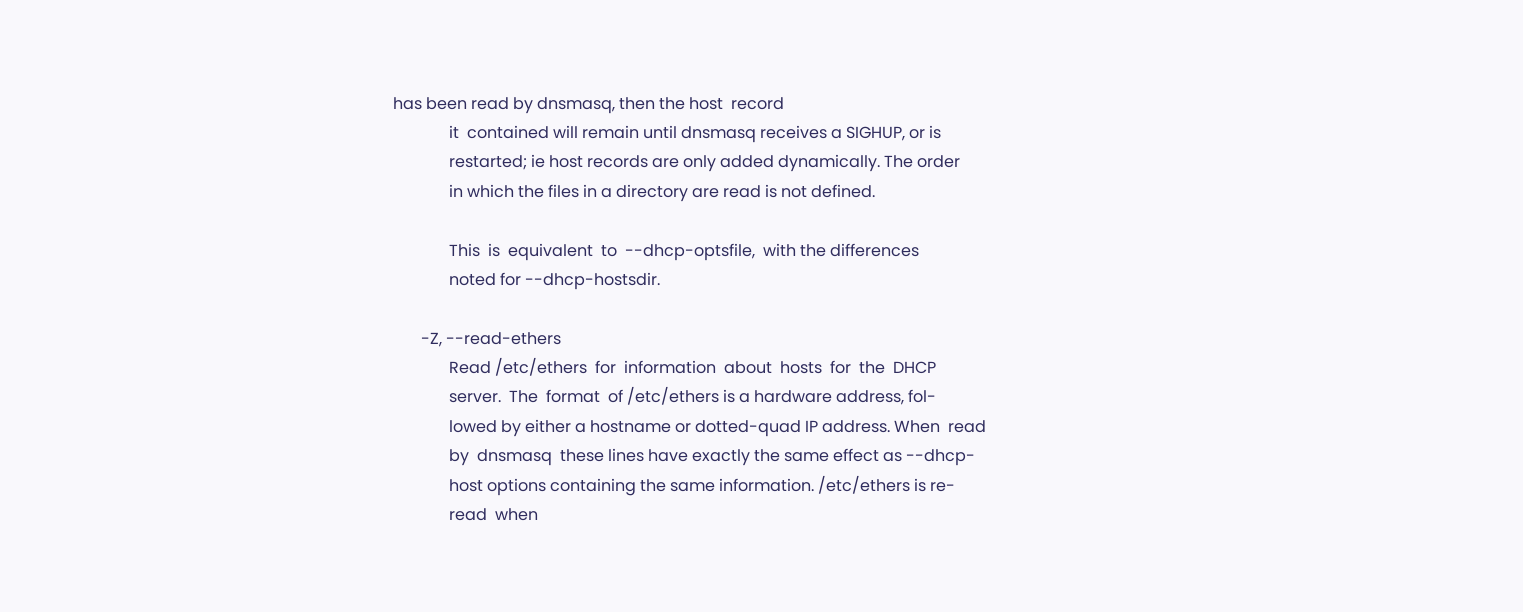has been read by dnsmasq, then the host  record
              it  contained will remain until dnsmasq receives a SIGHUP, or is
              restarted; ie host records are only added dynamically. The order
              in which the files in a directory are read is not defined.

              This  is  equivalent  to  --dhcp-optsfile,  with the differences
              noted for --dhcp-hostsdir.

       -Z, --read-ethers
              Read /etc/ethers  for  information  about  hosts  for  the  DHCP
              server.  The  format  of /etc/ethers is a hardware address, fol-
              lowed by either a hostname or dotted-quad IP address. When  read
              by  dnsmasq  these lines have exactly the same effect as --dhcp-
              host options containing the same information. /etc/ethers is re-
              read  when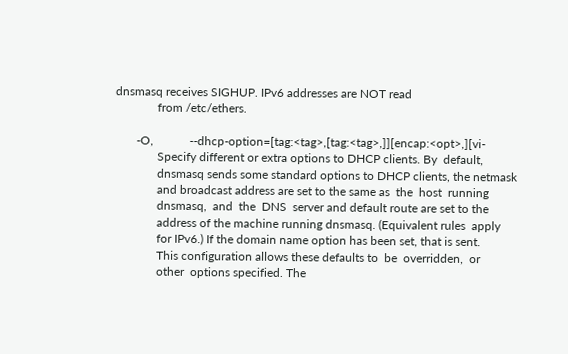dnsmasq receives SIGHUP. IPv6 addresses are NOT read
              from /etc/ethers.

       -O,            --dhcp-option=[tag:<tag>,[tag:<tag>,]][encap:<opt>,][vi-
              Specify different or extra options to DHCP clients. By  default,
              dnsmasq sends some standard options to DHCP clients, the netmask
              and broadcast address are set to the same as  the  host  running
              dnsmasq,  and  the  DNS  server and default route are set to the
              address of the machine running dnsmasq. (Equivalent rules  apply
              for IPv6.) If the domain name option has been set, that is sent.
              This configuration allows these defaults to  be  overridden,  or
              other  options specified. The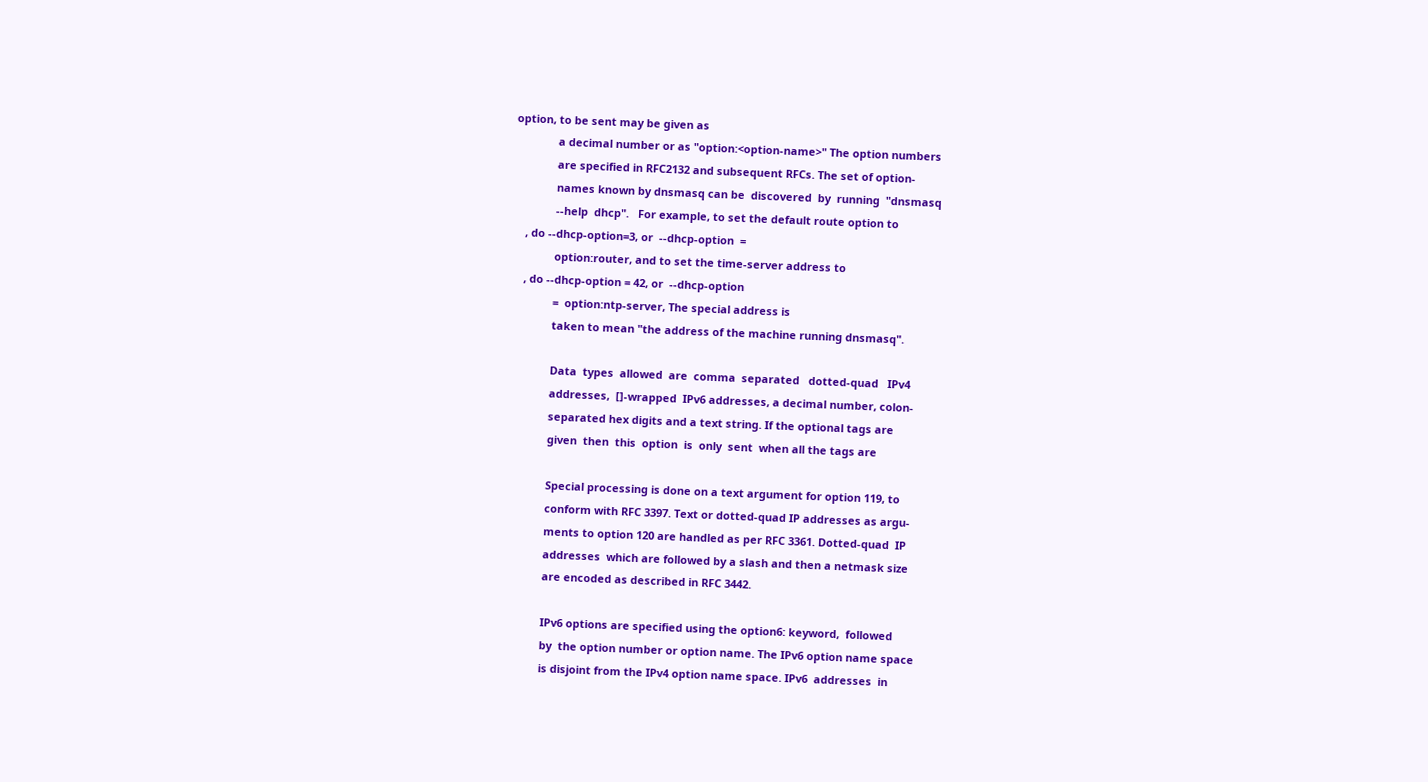option, to be sent may be given as
              a decimal number or as "option:<option-name>" The option numbers
              are specified in RFC2132 and subsequent RFCs. The set of option-
              names known by dnsmasq can be  discovered  by  running  "dnsmasq
              --help  dhcp".   For example, to set the default route option to
    , do --dhcp-option=3, or  --dhcp-option  =
              option:router, and to set the time-server address to
    , do --dhcp-option = 42, or  --dhcp-option
              =  option:ntp-server, The special address is
              taken to mean "the address of the machine running dnsmasq".

              Data  types  allowed  are  comma  separated   dotted-quad   IPv4
              addresses,  []-wrapped  IPv6 addresses, a decimal number, colon-
              separated hex digits and a text string. If the optional tags are
              given  then  this  option  is  only  sent  when all the tags are

              Special processing is done on a text argument for option 119, to
              conform with RFC 3397. Text or dotted-quad IP addresses as argu-
              ments to option 120 are handled as per RFC 3361. Dotted-quad  IP
              addresses  which are followed by a slash and then a netmask size
              are encoded as described in RFC 3442.

              IPv6 options are specified using the option6: keyword,  followed
              by  the option number or option name. The IPv6 option name space
              is disjoint from the IPv4 option name space. IPv6  addresses  in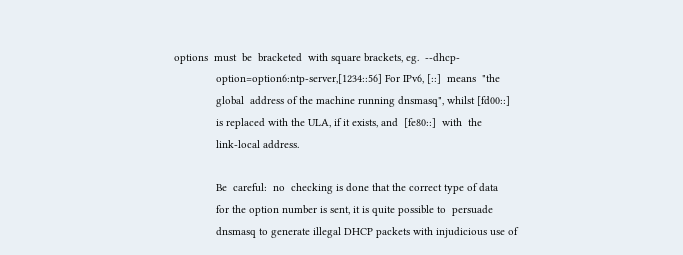options  must  be  bracketed  with square brackets, eg.  --dhcp-
              option=option6:ntp-server,[1234::56] For IPv6, [::]  means  "the
              global  address of the machine running dnsmasq", whilst [fd00::]
              is replaced with the ULA, if it exists, and  [fe80::]  with  the
              link-local address.

              Be  careful:  no  checking is done that the correct type of data
              for the option number is sent, it is quite possible to  persuade
              dnsmasq to generate illegal DHCP packets with injudicious use of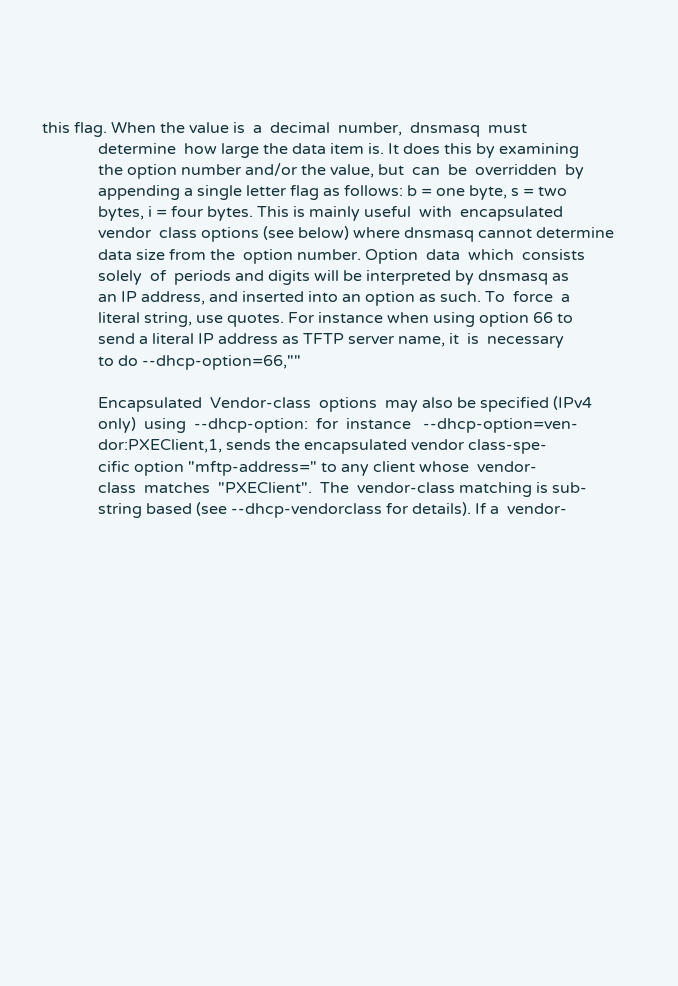this flag. When the value is  a  decimal  number,  dnsmasq  must
              determine  how large the data item is. It does this by examining
              the option number and/or the value, but  can  be  overridden  by
              appending a single letter flag as follows: b = one byte, s = two
              bytes, i = four bytes. This is mainly useful  with  encapsulated
              vendor  class options (see below) where dnsmasq cannot determine
              data size from the  option number. Option  data  which  consists
              solely  of  periods and digits will be interpreted by dnsmasq as
              an IP address, and inserted into an option as such. To  force  a
              literal string, use quotes. For instance when using option 66 to
              send a literal IP address as TFTP server name, it  is  necessary
              to do --dhcp-option=66,""

              Encapsulated  Vendor-class  options  may also be specified (IPv4
              only)  using  --dhcp-option:  for  instance   --dhcp-option=ven-
              dor:PXEClient,1, sends the encapsulated vendor class-spe-
              cific option "mftp-address=" to any client whose  vendor-
              class  matches  "PXEClient".  The  vendor-class matching is sub-
              string based (see --dhcp-vendorclass for details). If a  vendor-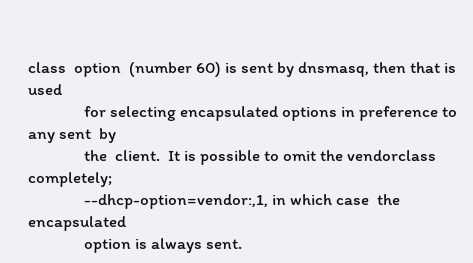class  option  (number 60) is sent by dnsmasq, then that is used
              for selecting encapsulated options in preference to any sent  by
              the  client.  It is possible to omit the vendorclass completely;
              --dhcp-option=vendor:,1, in which case  the  encapsulated
              option is always sent.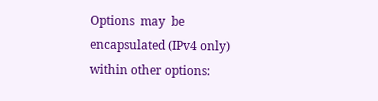Options  may  be  encapsulated (IPv4 only) within other options: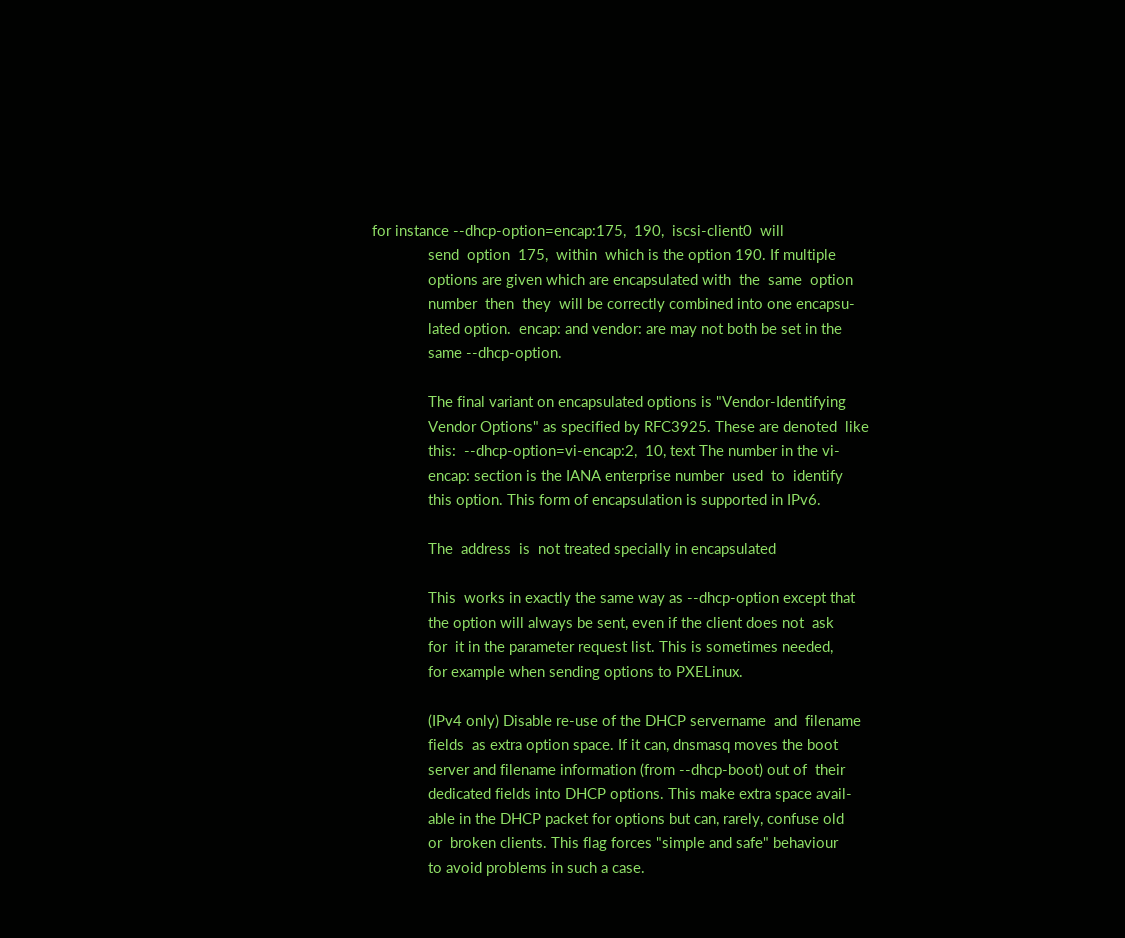for instance --dhcp-option=encap:175,  190,  iscsi-client0  will
              send  option  175,  within  which is the option 190. If multiple
              options are given which are encapsulated with  the  same  option
              number  then  they  will be correctly combined into one encapsu-
              lated option.  encap: and vendor: are may not both be set in the
              same --dhcp-option.

              The final variant on encapsulated options is "Vendor-Identifying
              Vendor Options" as specified by RFC3925. These are denoted  like
              this:  --dhcp-option=vi-encap:2,  10, text The number in the vi-
              encap: section is the IANA enterprise number  used  to  identify
              this option. This form of encapsulation is supported in IPv6.

              The  address  is  not treated specially in encapsulated

              This  works in exactly the same way as --dhcp-option except that
              the option will always be sent, even if the client does not  ask
              for  it in the parameter request list. This is sometimes needed,
              for example when sending options to PXELinux.

              (IPv4 only) Disable re-use of the DHCP servername  and  filename
              fields  as extra option space. If it can, dnsmasq moves the boot
              server and filename information (from --dhcp-boot) out of  their
              dedicated fields into DHCP options. This make extra space avail-
              able in the DHCP packet for options but can, rarely, confuse old
              or  broken clients. This flag forces "simple and safe" behaviour
              to avoid problems in such a case.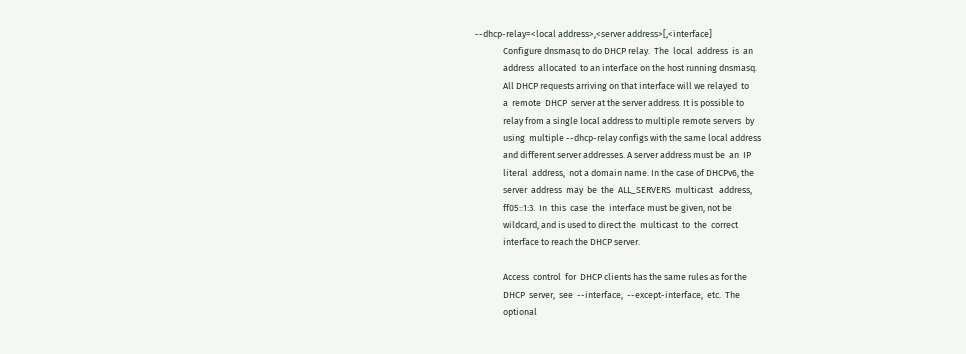--dhcp-relay=<local address>,<server address>[,<interface]
              Configure dnsmasq to do DHCP relay.  The  local  address  is  an
              address  allocated  to an interface on the host running dnsmasq.
              All DHCP requests arriving on that interface will we relayed  to
              a  remote  DHCP  server at the server address. It is possible to
              relay from a single local address to multiple remote servers  by
              using  multiple --dhcp-relay configs with the same local address
              and different server addresses. A server address must be  an  IP
              literal  address,  not a domain name. In the case of DHCPv6, the
              server  address  may  be  the  ALL_SERVERS  multicast   address,
              ff05::1:3.  In  this  case  the  interface must be given, not be
              wildcard, and is used to direct the  multicast  to  the  correct
              interface to reach the DHCP server.

              Access  control  for  DHCP clients has the same rules as for the
              DHCP  server,  see  --interface,  --except-interface,  etc.  The
              optional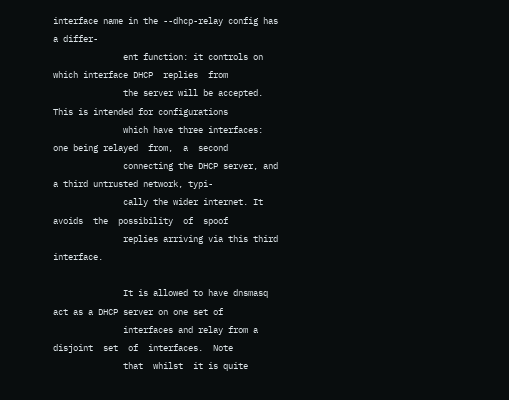interface name in the --dhcp-relay config has a differ-
              ent function: it controls on which interface DHCP  replies  from
              the server will be accepted. This is intended for configurations
              which have three interfaces: one being relayed  from,  a  second
              connecting the DHCP server, and a third untrusted network, typi-
              cally the wider internet. It avoids  the  possibility  of  spoof
              replies arriving via this third interface.

              It is allowed to have dnsmasq act as a DHCP server on one set of
              interfaces and relay from a disjoint  set  of  interfaces.  Note
              that  whilst  it is quite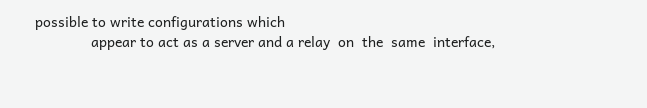possible to write configurations which
              appear to act as a server and a relay  on  the  same  interface,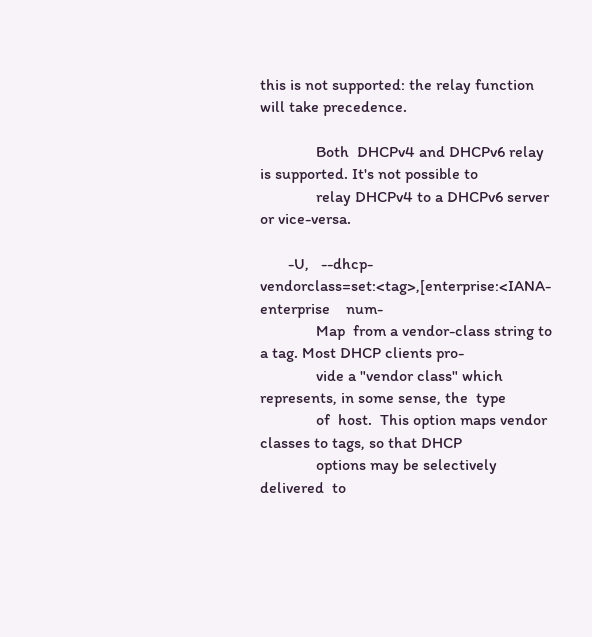this is not supported: the relay function will take precedence.

              Both  DHCPv4 and DHCPv6 relay is supported. It's not possible to
              relay DHCPv4 to a DHCPv6 server or vice-versa.

       -U,   --dhcp-vendorclass=set:<tag>,[enterprise:<IANA-enterprise    num-
              Map  from a vendor-class string to a tag. Most DHCP clients pro-
              vide a "vendor class" which represents, in some sense, the  type
              of  host.  This option maps vendor classes to tags, so that DHCP
              options may be selectively delivered  to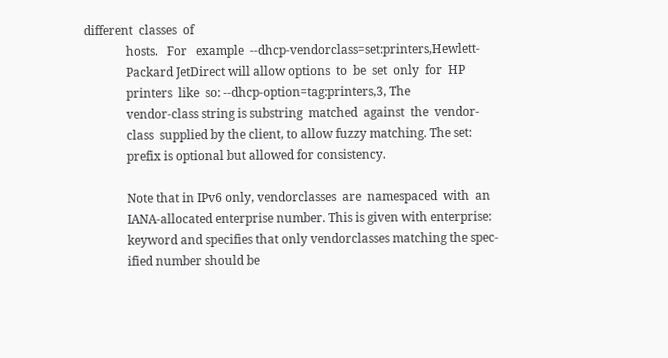different  classes  of
              hosts.   For   example  --dhcp-vendorclass=set:printers,Hewlett-
              Packard JetDirect will allow options  to  be  set  only  for  HP
              printers  like  so: --dhcp-option=tag:printers,3, The
              vendor-class string is substring  matched  against  the  vendor-
              class  supplied by the client, to allow fuzzy matching. The set:
              prefix is optional but allowed for consistency.

              Note that in IPv6 only, vendorclasses  are  namespaced  with  an
              IANA-allocated enterprise number. This is given with enterprise:
              keyword and specifies that only vendorclasses matching the spec-
              ified number should be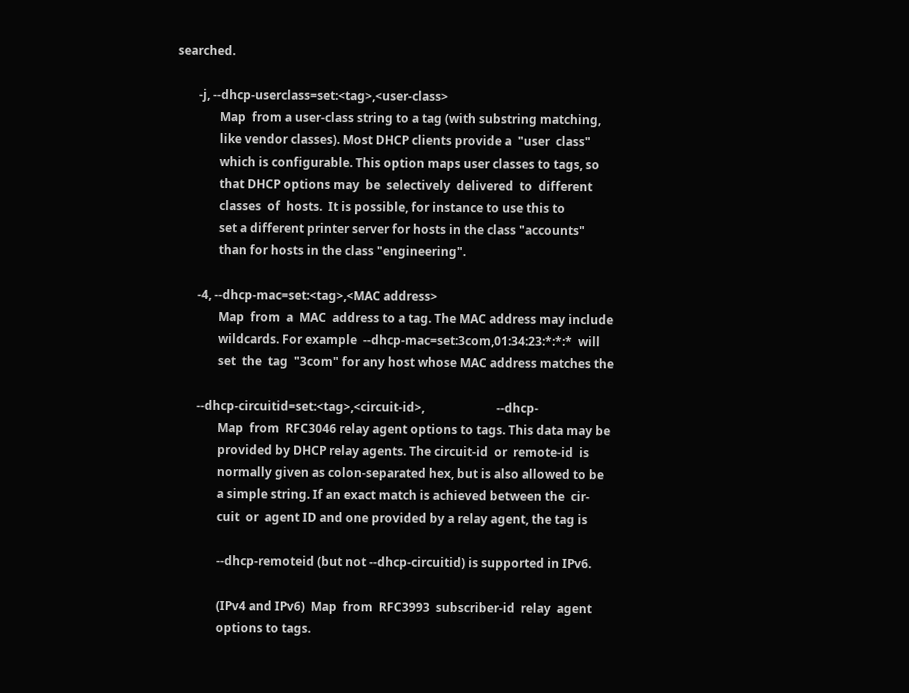searched.

       -j, --dhcp-userclass=set:<tag>,<user-class>
              Map  from a user-class string to a tag (with substring matching,
              like vendor classes). Most DHCP clients provide a  "user  class"
              which is configurable. This option maps user classes to tags, so
              that DHCP options may  be  selectively  delivered  to  different
              classes  of  hosts.  It is possible, for instance to use this to
              set a different printer server for hosts in the class "accounts"
              than for hosts in the class "engineering".

       -4, --dhcp-mac=set:<tag>,<MAC address>
              Map  from  a  MAC  address to a tag. The MAC address may include
              wildcards. For example  --dhcp-mac=set:3com,01:34:23:*:*:*  will
              set  the  tag  "3com" for any host whose MAC address matches the

       --dhcp-circuitid=set:<tag>,<circuit-id>,                        --dhcp-
              Map  from  RFC3046 relay agent options to tags. This data may be
              provided by DHCP relay agents. The circuit-id  or  remote-id  is
              normally given as colon-separated hex, but is also allowed to be
              a simple string. If an exact match is achieved between the  cir-
              cuit  or  agent ID and one provided by a relay agent, the tag is

              --dhcp-remoteid (but not --dhcp-circuitid) is supported in IPv6.

              (IPv4 and IPv6)  Map  from  RFC3993  subscriber-id  relay  agent
              options to tags.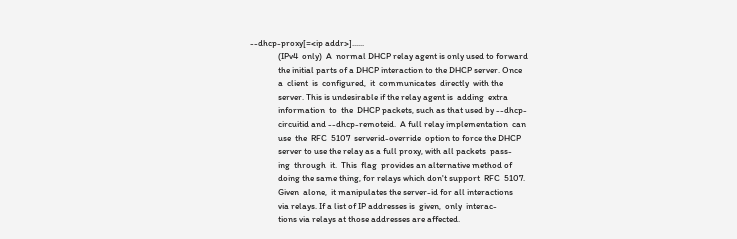--dhcp-proxy[=<ip addr>]......
              (IPv4  only)  A  normal DHCP relay agent is only used to forward
              the initial parts of a DHCP interaction to the DHCP server. Once
              a  client  is  configured,  it  communicates  directly  with the
              server. This is undesirable if the relay agent is  adding  extra
              information  to  the  DHCP packets, such as that used by --dhcp-
              circuitid and --dhcp-remoteid.  A full relay implementation  can
              use  the  RFC  5107  serverid-override  option to force the DHCP
              server to use the relay as a full proxy, with all packets  pass-
              ing  through  it.  This  flag  provides an alternative method of
              doing the same thing, for relays which don't support  RFC  5107.
              Given  alone,  it manipulates the server-id for all interactions
              via relays. If a list of IP addresses is  given,  only  interac-
              tions via relays at those addresses are affected.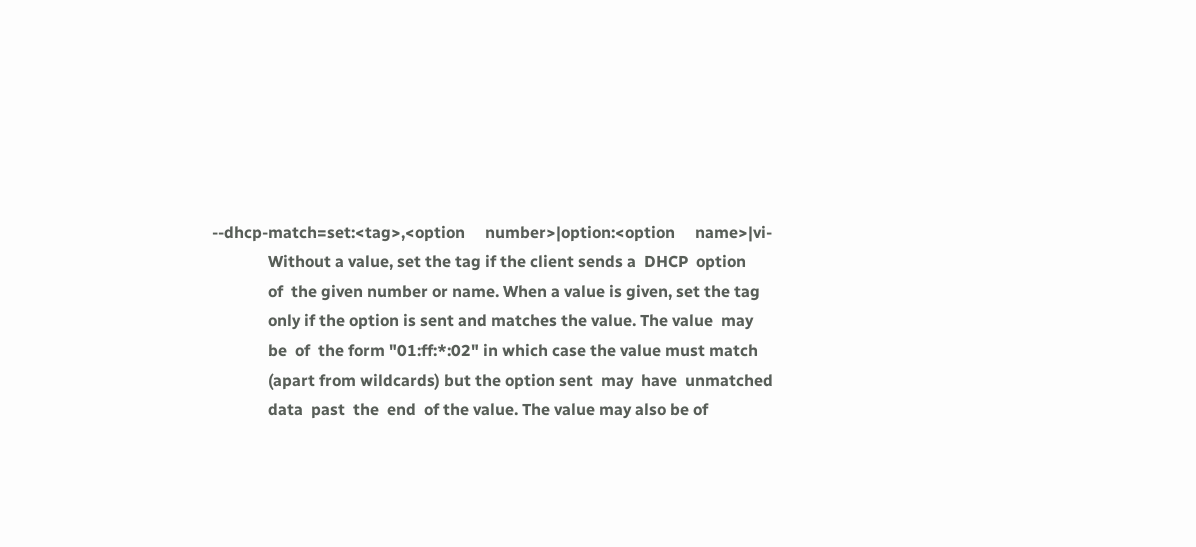--dhcp-match=set:<tag>,<option     number>|option:<option     name>|vi-
              Without a value, set the tag if the client sends a  DHCP  option
              of  the given number or name. When a value is given, set the tag
              only if the option is sent and matches the value. The value  may
              be  of  the form "01:ff:*:02" in which case the value must match
              (apart from wildcards) but the option sent  may  have  unmatched
              data  past  the  end  of the value. The value may also be of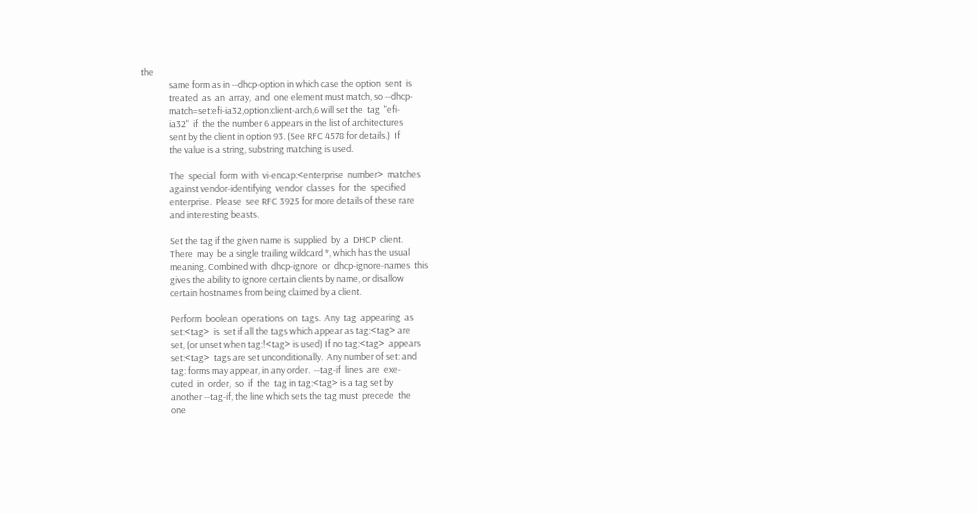the
              same form as in --dhcp-option in which case the option  sent  is
              treated  as  an  array,  and  one element must match, so --dhcp-
              match=set:efi-ia32,option:client-arch,6 will set the  tag  "efi-
              ia32"  if  the the number 6 appears in the list of architectures
              sent by the client in option 93. (See RFC 4578 for details.)  If
              the value is a string, substring matching is used.

              The  special  form  with  vi-encap:<enterprise  number>  matches
              against vendor-identifying  vendor  classes  for  the  specified
              enterprise.  Please  see RFC 3925 for more details of these rare
              and interesting beasts.

              Set the tag if the given name is  supplied  by  a  DHCP  client.
              There  may  be a single trailing wildcard *, which has the usual
              meaning. Combined with  dhcp-ignore  or  dhcp-ignore-names  this
              gives the ability to ignore certain clients by name, or disallow
              certain hostnames from being claimed by a client.

              Perform  boolean  operations  on  tags.  Any  tag  appearing  as
              set:<tag>  is  set if all the tags which appear as tag:<tag> are
              set, (or unset when tag:!<tag> is used) If no tag:<tag>  appears
              set:<tag>  tags are set unconditionally.  Any number of set: and
              tag: forms may appear, in any order.  --tag-if  lines  are  exe-
              cuted  in  order,  so  if  the  tag in tag:<tag> is a tag set by
              another --tag-if, the line which sets the tag must  precede  the
              one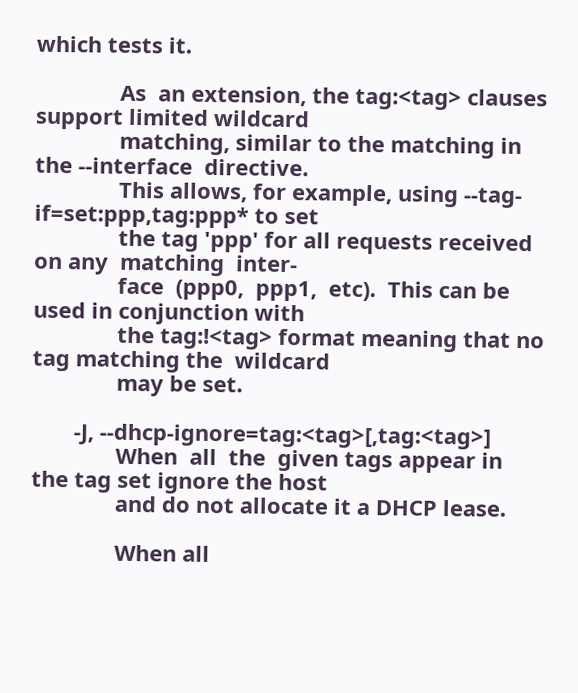which tests it.

              As  an extension, the tag:<tag> clauses support limited wildcard
              matching, similar to the matching in the --interface  directive.
              This allows, for example, using --tag-if=set:ppp,tag:ppp* to set
              the tag 'ppp' for all requests received on any  matching  inter-
              face  (ppp0,  ppp1,  etc).  This can be used in conjunction with
              the tag:!<tag> format meaning that no tag matching the  wildcard
              may be set.

       -J, --dhcp-ignore=tag:<tag>[,tag:<tag>]
              When  all  the  given tags appear in the tag set ignore the host
              and do not allocate it a DHCP lease.

              When all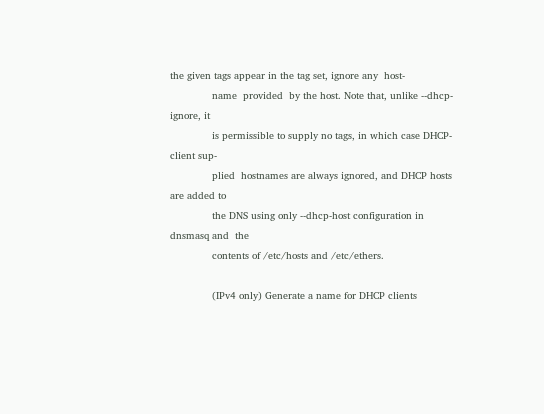the given tags appear in the tag set, ignore any  host-
              name  provided  by the host. Note that, unlike --dhcp-ignore, it
              is permissible to supply no tags, in which case DHCP-client sup-
              plied  hostnames are always ignored, and DHCP hosts are added to
              the DNS using only --dhcp-host configuration in dnsmasq and  the
              contents of /etc/hosts and /etc/ethers.

              (IPv4 only) Generate a name for DHCP clients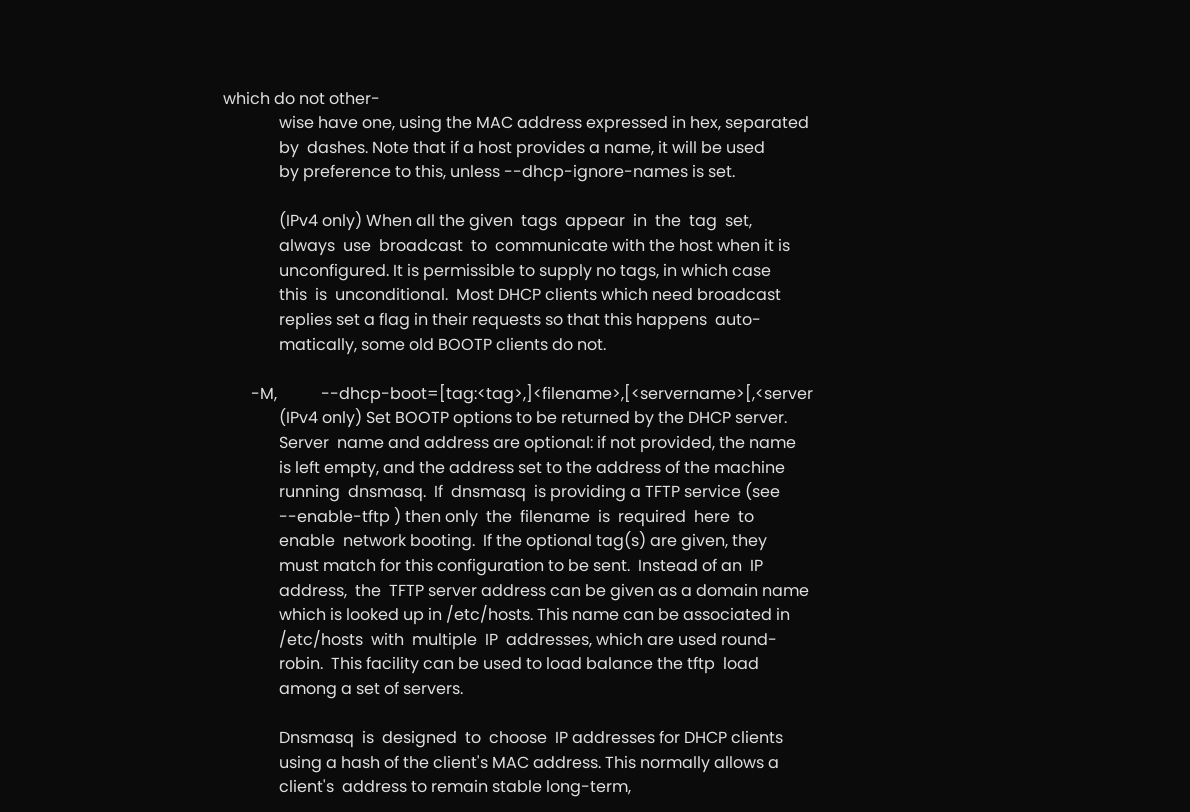which do not other-
              wise have one, using the MAC address expressed in hex, separated
              by  dashes. Note that if a host provides a name, it will be used
              by preference to this, unless --dhcp-ignore-names is set.

              (IPv4 only) When all the given  tags  appear  in  the  tag  set,
              always  use  broadcast  to  communicate with the host when it is
              unconfigured. It is permissible to supply no tags, in which case
              this  is  unconditional.  Most DHCP clients which need broadcast
              replies set a flag in their requests so that this happens  auto-
              matically, some old BOOTP clients do not.

       -M,           --dhcp-boot=[tag:<tag>,]<filename>,[<servername>[,<server
              (IPv4 only) Set BOOTP options to be returned by the DHCP server.
              Server  name and address are optional: if not provided, the name
              is left empty, and the address set to the address of the machine
              running  dnsmasq.  If  dnsmasq  is providing a TFTP service (see
              --enable-tftp ) then only  the  filename  is  required  here  to
              enable  network booting.  If the optional tag(s) are given, they
              must match for this configuration to be sent.  Instead of an  IP
              address,  the  TFTP server address can be given as a domain name
              which is looked up in /etc/hosts. This name can be associated in
              /etc/hosts  with  multiple  IP  addresses, which are used round-
              robin.  This facility can be used to load balance the tftp  load
              among a set of servers.

              Dnsmasq  is  designed  to  choose  IP addresses for DHCP clients
              using a hash of the client's MAC address. This normally allows a
              client's  address to remain stable long-term,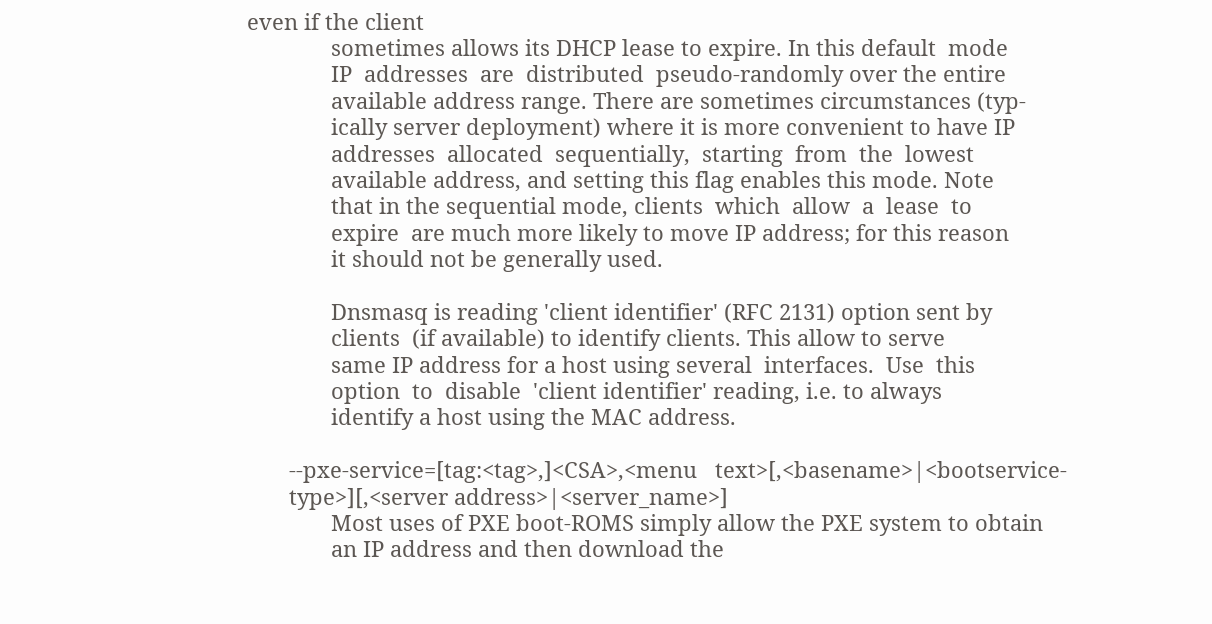even if the client
              sometimes allows its DHCP lease to expire. In this default  mode
              IP  addresses  are  distributed  pseudo-randomly over the entire
              available address range. There are sometimes circumstances (typ-
              ically server deployment) where it is more convenient to have IP
              addresses  allocated  sequentially,  starting  from  the  lowest
              available address, and setting this flag enables this mode. Note
              that in the sequential mode, clients  which  allow  a  lease  to
              expire  are much more likely to move IP address; for this reason
              it should not be generally used.

              Dnsmasq is reading 'client identifier' (RFC 2131) option sent by
              clients  (if available) to identify clients. This allow to serve
              same IP address for a host using several  interfaces.  Use  this
              option  to  disable  'client identifier' reading, i.e. to always
              identify a host using the MAC address.

       --pxe-service=[tag:<tag>,]<CSA>,<menu   text>[,<basename>|<bootservice-
       type>][,<server address>|<server_name>]
              Most uses of PXE boot-ROMS simply allow the PXE system to obtain
              an IP address and then download the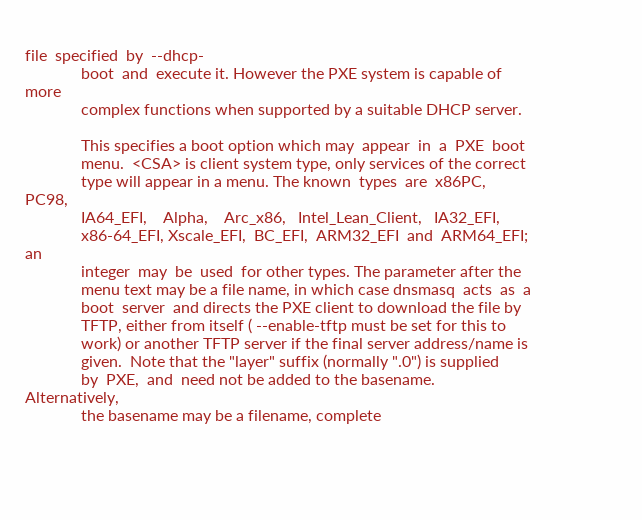file  specified  by  --dhcp-
              boot  and  execute it. However the PXE system is capable of more
              complex functions when supported by a suitable DHCP server.

              This specifies a boot option which may  appear  in  a  PXE  boot
              menu.  <CSA> is client system type, only services of the correct
              type will appear in a menu. The known  types  are  x86PC,  PC98,
              IA64_EFI,    Alpha,    Arc_x86,   Intel_Lean_Client,   IA32_EFI,
              x86-64_EFI, Xscale_EFI,  BC_EFI,  ARM32_EFI  and  ARM64_EFI;  an
              integer  may  be  used  for other types. The parameter after the
              menu text may be a file name, in which case dnsmasq  acts  as  a
              boot  server  and directs the PXE client to download the file by
              TFTP, either from itself ( --enable-tftp must be set for this to
              work) or another TFTP server if the final server address/name is
              given.  Note that the "layer" suffix (normally ".0") is supplied
              by  PXE,  and  need not be added to the basename. Alternatively,
              the basename may be a filename, complete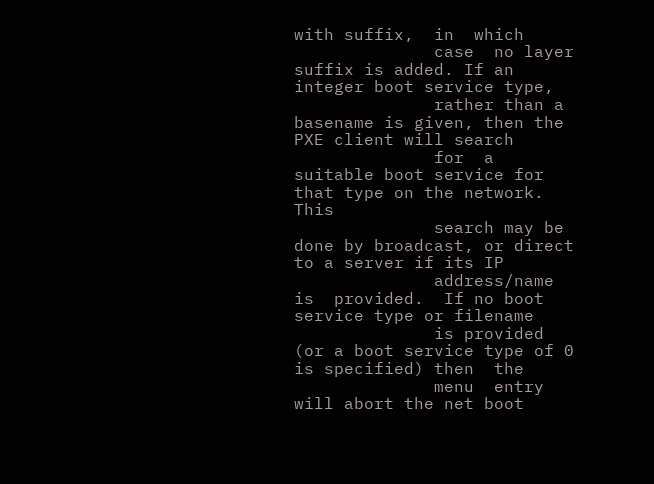with suffix,  in  which
              case  no layer suffix is added. If an integer boot service type,
              rather than a basename is given, then the PXE client will search
              for  a  suitable boot service for that type on the network. This
              search may be done by broadcast, or direct to a server if its IP
              address/name  is  provided.  If no boot service type or filename
              is provided (or a boot service type of 0 is specified) then  the
              menu  entry will abort the net boot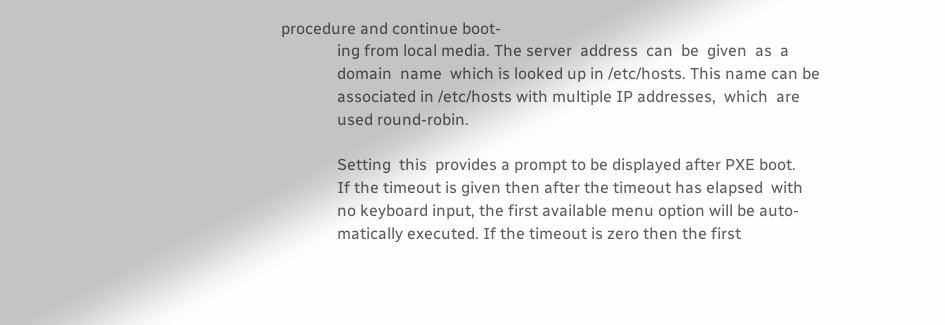procedure and continue boot-
              ing from local media. The server  address  can  be  given  as  a
              domain  name  which is looked up in /etc/hosts. This name can be
              associated in /etc/hosts with multiple IP addresses,  which  are
              used round-robin.

              Setting  this  provides a prompt to be displayed after PXE boot.
              If the timeout is given then after the timeout has elapsed  with
              no keyboard input, the first available menu option will be auto-
              matically executed. If the timeout is zero then the first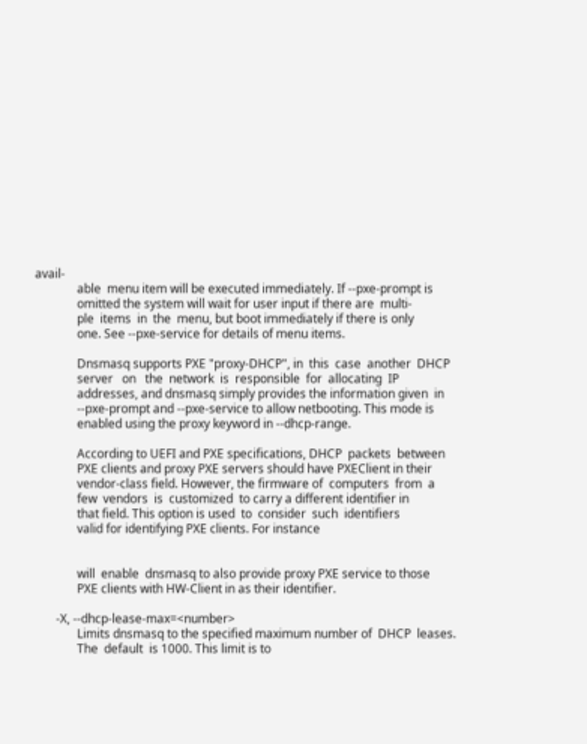avail-
              able  menu item will be executed immediately. If --pxe-prompt is
              omitted the system will wait for user input if there are  multi-
              ple  items  in  the  menu, but boot immediately if there is only
              one. See --pxe-service for details of menu items.

              Dnsmasq supports PXE "proxy-DHCP", in  this  case  another  DHCP
              server   on   the  network  is  responsible  for  allocating  IP
              addresses, and dnsmasq simply provides the information given  in
              --pxe-prompt and --pxe-service to allow netbooting. This mode is
              enabled using the proxy keyword in --dhcp-range.

              According to UEFI and PXE specifications, DHCP  packets  between
              PXE clients and proxy PXE servers should have PXEClient in their
              vendor-class field. However, the firmware of  computers  from  a
              few  vendors  is  customized  to carry a different identifier in
              that field. This option is used  to  consider  such  identifiers
              valid for identifying PXE clients. For instance


              will  enable  dnsmasq to also provide proxy PXE service to those
              PXE clients with HW-Client in as their identifier.

       -X, --dhcp-lease-max=<number>
              Limits dnsmasq to the specified maximum number of  DHCP  leases.
              The  default  is 1000. This limit is to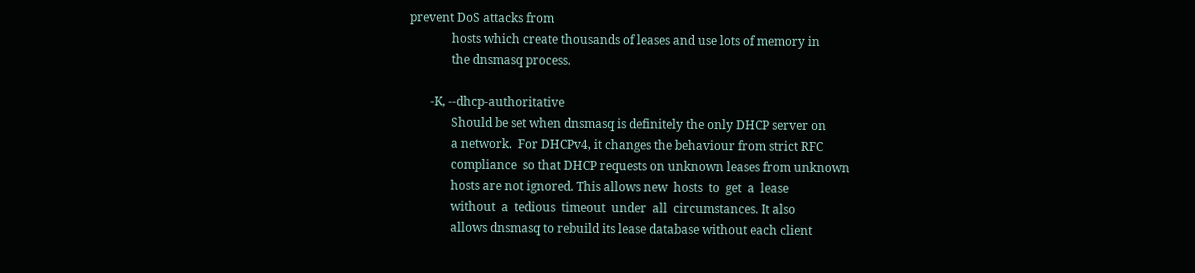prevent DoS attacks from
              hosts which create thousands of leases and use lots of memory in
              the dnsmasq process.

       -K, --dhcp-authoritative
              Should be set when dnsmasq is definitely the only DHCP server on
              a network.  For DHCPv4, it changes the behaviour from strict RFC
              compliance  so that DHCP requests on unknown leases from unknown
              hosts are not ignored. This allows new  hosts  to  get  a  lease
              without  a  tedious  timeout  under  all  circumstances. It also
              allows dnsmasq to rebuild its lease database without each client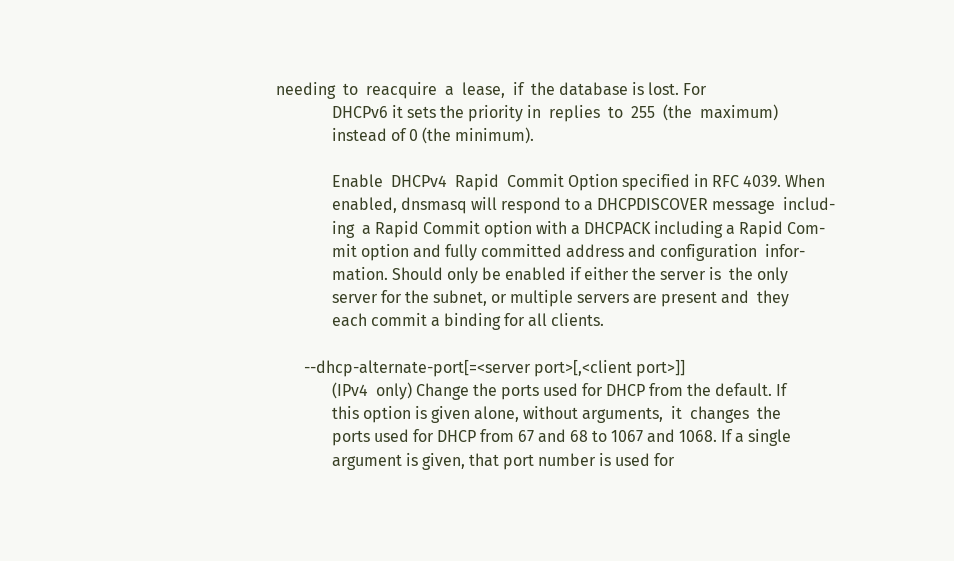needing  to  reacquire  a  lease,  if  the database is lost. For
              DHCPv6 it sets the priority in  replies  to  255  (the  maximum)
              instead of 0 (the minimum).

              Enable  DHCPv4  Rapid  Commit Option specified in RFC 4039. When
              enabled, dnsmasq will respond to a DHCPDISCOVER message  includ-
              ing  a Rapid Commit option with a DHCPACK including a Rapid Com-
              mit option and fully committed address and configuration  infor-
              mation. Should only be enabled if either the server is  the only
              server for the subnet, or multiple servers are present and  they
              each commit a binding for all clients.

       --dhcp-alternate-port[=<server port>[,<client port>]]
              (IPv4  only) Change the ports used for DHCP from the default. If
              this option is given alone, without arguments,  it  changes  the
              ports used for DHCP from 67 and 68 to 1067 and 1068. If a single
              argument is given, that port number is used for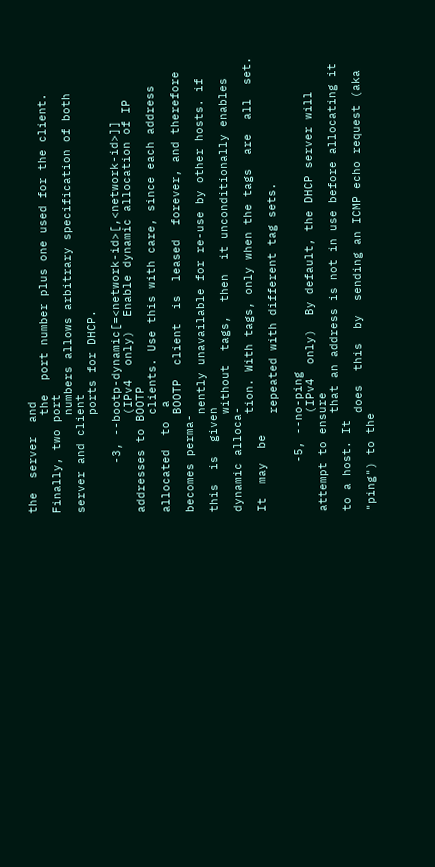the  server  and
              the  port number plus one used for the client. Finally, two port
              numbers allows arbitrary specification of both server and client
              ports for DHCP.

       -3, --bootp-dynamic[=<network-id>[,<network-id>]]
              (IPv4  only)  Enable dynamic allocation of IP addresses to BOOTP
              clients. Use this with care, since each address allocated  to  a
              BOOTP  client  is  leased  forever, and therefore becomes perma-
              nently unavailable for re-use by other hosts. if this  is  given
              without  tags,  then  it unconditionally enables dynamic alloca-
              tion. With tags, only when the tags  are  all  set.  It  may  be
              repeated with different tag sets.

       -5, --no-ping
              (IPv4  only)  By default, the DHCP server will attempt to ensure
              that an address is not in use before allocating it to a host. It
              does  this  by  sending an ICMP echo request (aka "ping") to the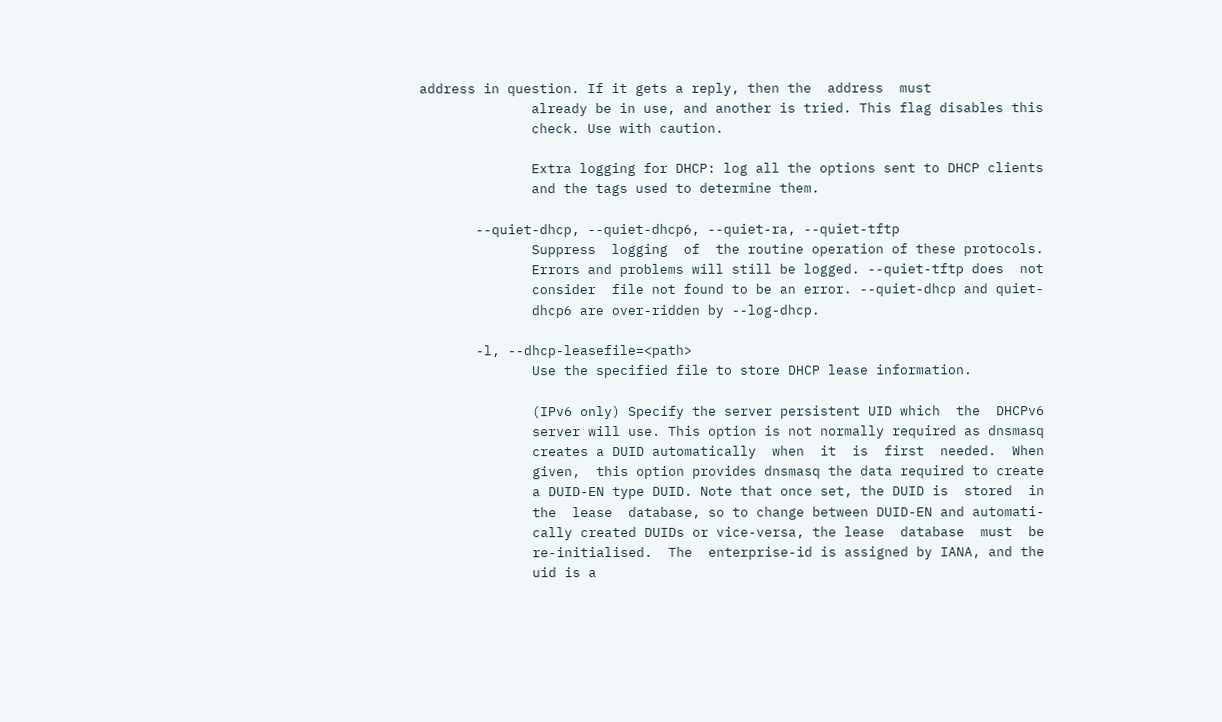address in question. If it gets a reply, then the  address  must
              already be in use, and another is tried. This flag disables this
              check. Use with caution.

              Extra logging for DHCP: log all the options sent to DHCP clients
              and the tags used to determine them.

       --quiet-dhcp, --quiet-dhcp6, --quiet-ra, --quiet-tftp
              Suppress  logging  of  the routine operation of these protocols.
              Errors and problems will still be logged. --quiet-tftp does  not
              consider  file not found to be an error. --quiet-dhcp and quiet-
              dhcp6 are over-ridden by --log-dhcp.

       -l, --dhcp-leasefile=<path>
              Use the specified file to store DHCP lease information.

              (IPv6 only) Specify the server persistent UID which  the  DHCPv6
              server will use. This option is not normally required as dnsmasq
              creates a DUID automatically  when  it  is  first  needed.  When
              given,  this option provides dnsmasq the data required to create
              a DUID-EN type DUID. Note that once set, the DUID is  stored  in
              the  lease  database, so to change between DUID-EN and automati-
              cally created DUIDs or vice-versa, the lease  database  must  be
              re-initialised.  The  enterprise-id is assigned by IANA, and the
              uid is a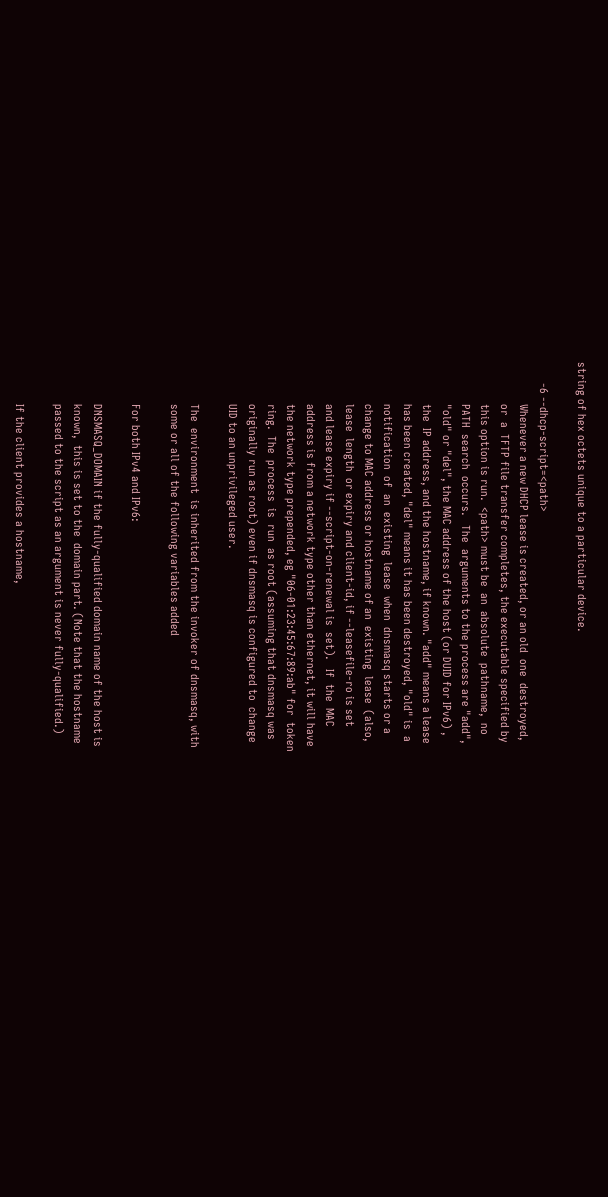string of hex octets unique to a particular device.

       -6 --dhcp-script=<path>
              Whenever a new DHCP lease is created, or an old  one  destroyed,
              or  a  TFTP file transfer completes, the executable specified by
              this option is run.  <path> must be  an  absolute  pathname,  no
              PATH  search  occurs.   The  arguments to the process are "add",
              "old" or "del", the MAC address of the host (or DUID for IPv6) ,
              the  IP address, and the hostname, if known. "add" means a lease
              has been created, "del" means it has been destroyed, "old" is  a
              notification  of  an  existing  lease  when  dnsmasq starts or a
              change to MAC address or hostname of an  existing  lease  (also,
              lease  length  or expiry and client-id, if --leasefile-ro is set
              and lease expiry if --script-on-renewal is  set).   If  the  MAC
              address is from a network type other than ethernet, it will have
              the network type prepended, eg "06-01:23:45:67:89:ab" for  token
              ring.  The  process  is  run  as root (assuming that dnsmasq was
              originally run as root) even if dnsmasq is configured to  change
              UID to an unprivileged user.

              The  environment  is inherited from the invoker of dnsmasq, with
              some or all of the following variables added

              For both IPv4 and IPv6:

              DNSMASQ_DOMAIN if the fully-qualified domain name of the host is
              known,  this is set to the  domain part. (Note that the hostname
              passed to the script as an argument is never fully-qualified.)

              If the client provides a hostname,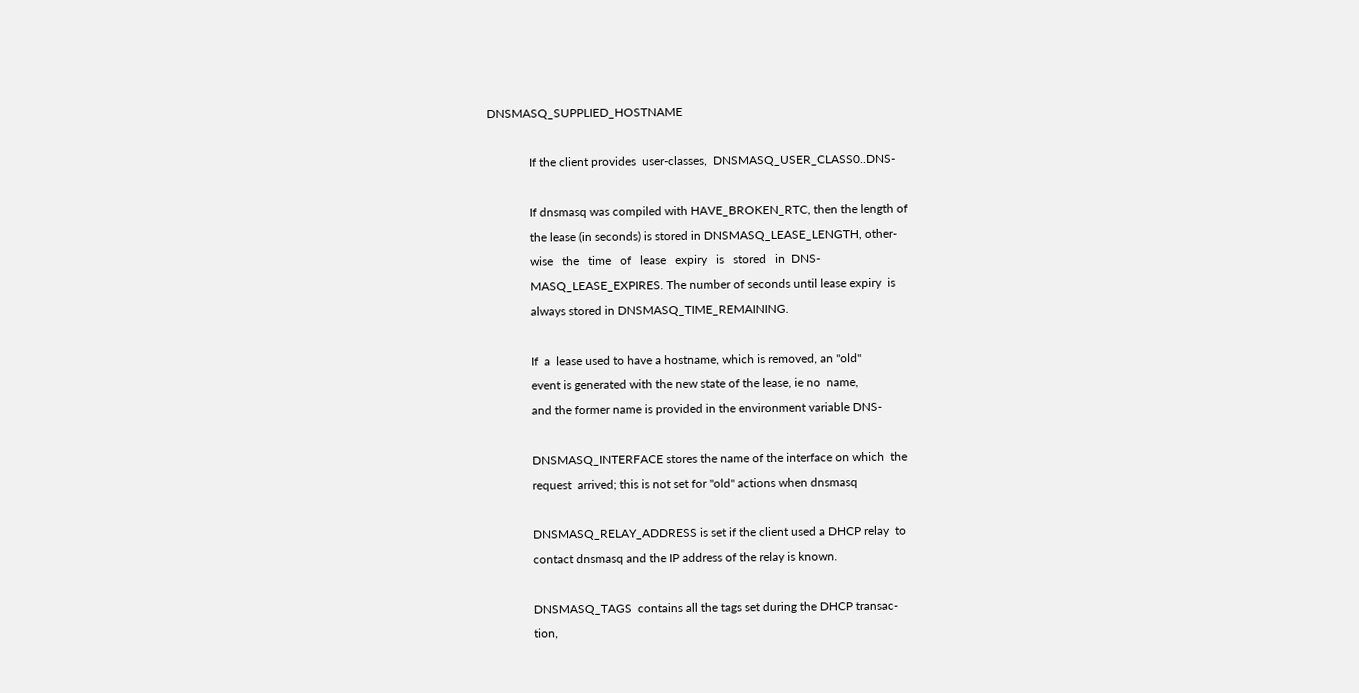DNSMASQ_SUPPLIED_HOSTNAME

              If the client provides  user-classes,  DNSMASQ_USER_CLASS0..DNS-

              If dnsmasq was compiled with HAVE_BROKEN_RTC, then the length of
              the lease (in seconds) is stored in DNSMASQ_LEASE_LENGTH, other-
              wise   the   time   of   lease   expiry   is   stored   in  DNS-
              MASQ_LEASE_EXPIRES. The number of seconds until lease expiry  is
              always stored in DNSMASQ_TIME_REMAINING.

              If  a  lease used to have a hostname, which is removed, an "old"
              event is generated with the new state of the lease, ie no  name,
              and the former name is provided in the environment variable DNS-

              DNSMASQ_INTERFACE stores the name of the interface on which  the
              request  arrived; this is not set for "old" actions when dnsmasq

              DNSMASQ_RELAY_ADDRESS is set if the client used a DHCP relay  to
              contact dnsmasq and the IP address of the relay is known.

              DNSMASQ_TAGS  contains all the tags set during the DHCP transac-
              tion,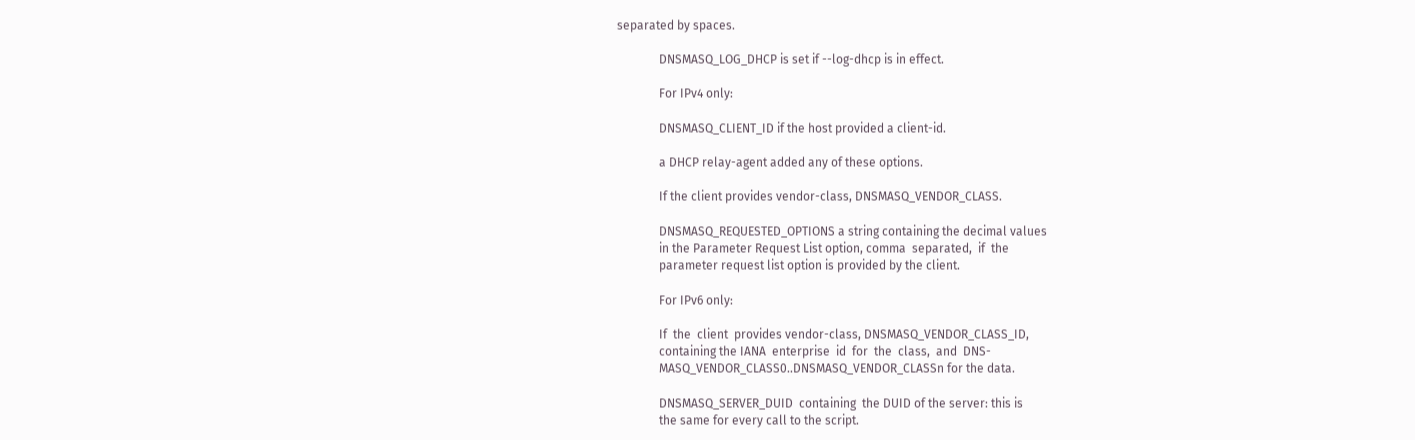separated by spaces.

              DNSMASQ_LOG_DHCP is set if --log-dhcp is in effect.

              For IPv4 only:

              DNSMASQ_CLIENT_ID if the host provided a client-id.

              a DHCP relay-agent added any of these options.

              If the client provides vendor-class, DNSMASQ_VENDOR_CLASS.

              DNSMASQ_REQUESTED_OPTIONS a string containing the decimal values
              in the Parameter Request List option, comma  separated,  if  the
              parameter request list option is provided by the client.

              For IPv6 only:

              If  the  client  provides vendor-class, DNSMASQ_VENDOR_CLASS_ID,
              containing the IANA  enterprise  id  for  the  class,  and  DNS-
              MASQ_VENDOR_CLASS0..DNSMASQ_VENDOR_CLASSn for the data.

              DNSMASQ_SERVER_DUID  containing  the DUID of the server: this is
              the same for every call to the script.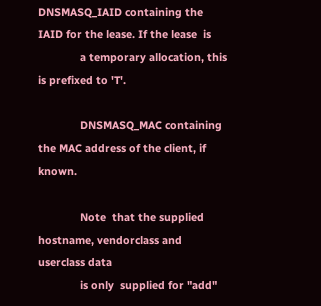DNSMASQ_IAID containing the IAID for the lease. If the lease  is
              a temporary allocation, this is prefixed to 'T'.

              DNSMASQ_MAC containing the MAC address of the client, if known.

              Note  that the supplied hostname, vendorclass and userclass data
              is only  supplied for "add"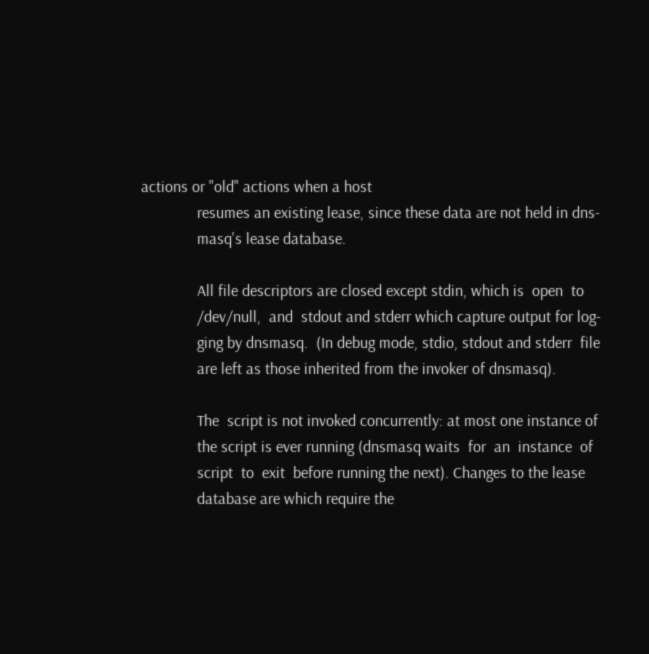actions or "old" actions when a host
              resumes an existing lease, since these data are not held in dns-
              masq's lease database.

              All file descriptors are closed except stdin, which is  open  to
              /dev/null,  and  stdout and stderr which capture output for log-
              ging by dnsmasq.  (In debug mode, stdio, stdout and stderr  file
              are left as those inherited from the invoker of dnsmasq).

              The  script is not invoked concurrently: at most one instance of
              the script is ever running (dnsmasq waits  for  an  instance  of
              script  to  exit  before running the next). Changes to the lease
              database are which require the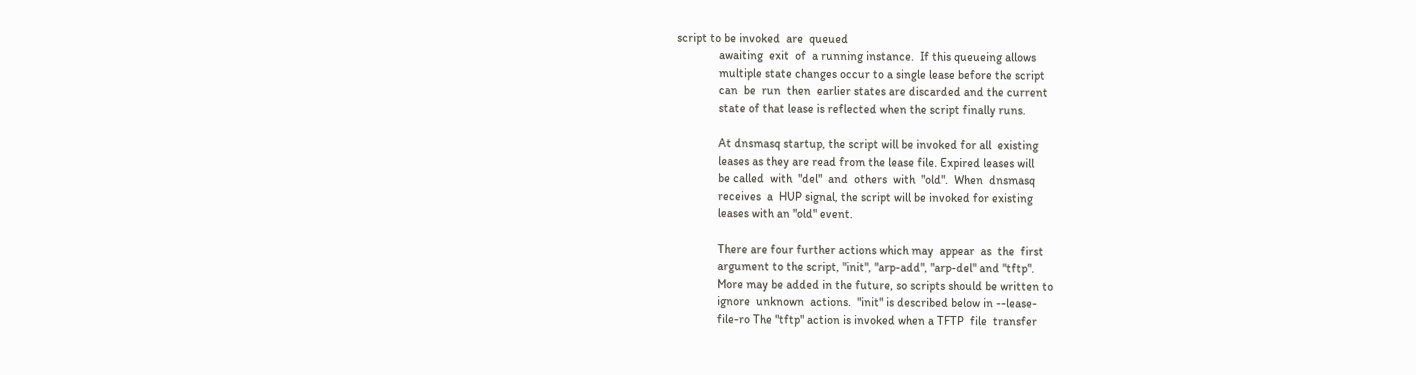script to be invoked  are  queued
              awaiting  exit  of  a running instance.  If this queueing allows
              multiple state changes occur to a single lease before the script
              can  be  run  then  earlier states are discarded and the current
              state of that lease is reflected when the script finally runs.

              At dnsmasq startup, the script will be invoked for all  existing
              leases as they are read from the lease file. Expired leases will
              be called  with  "del"  and  others  with  "old".  When  dnsmasq
              receives  a  HUP signal, the script will be invoked for existing
              leases with an "old" event.

              There are four further actions which may  appear  as  the  first
              argument to the script, "init", "arp-add", "arp-del" and "tftp".
              More may be added in the future, so scripts should be written to
              ignore  unknown  actions.  "init" is described below in --lease-
              file-ro The "tftp" action is invoked when a TFTP  file  transfer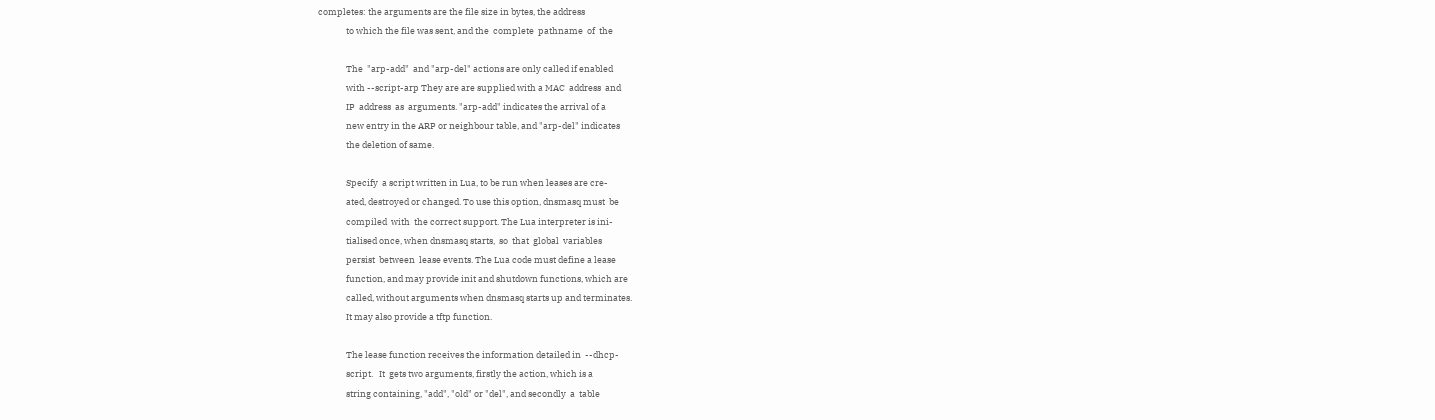completes: the arguments are the file size in bytes, the address
              to which the file was sent, and the  complete  pathname  of  the

              The  "arp-add"  and "arp-del" actions are only called if enabled
              with --script-arp They are are supplied with a MAC  address  and
              IP  address  as  arguments. "arp-add" indicates the arrival of a
              new entry in the ARP or neighbour table, and "arp-del" indicates
              the deletion of same.

              Specify  a script written in Lua, to be run when leases are cre-
              ated, destroyed or changed. To use this option, dnsmasq must  be
              compiled  with  the correct support. The Lua interpreter is ini-
              tialised once, when dnsmasq starts,  so  that  global  variables
              persist  between  lease events. The Lua code must define a lease
              function, and may provide init and shutdown functions, which are
              called, without arguments when dnsmasq starts up and terminates.
              It may also provide a tftp function.

              The lease function receives the information detailed in  --dhcp-
              script.   It  gets two arguments, firstly the action, which is a
              string containing, "add", "old" or "del", and secondly  a  table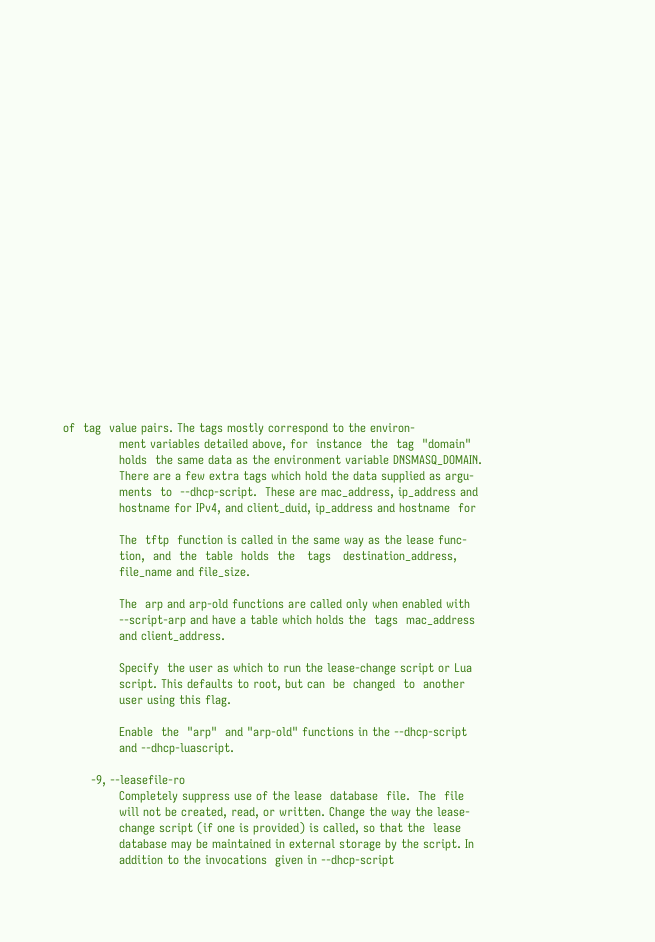of  tag  value pairs. The tags mostly correspond to the environ-
              ment variables detailed above, for  instance  the  tag  "domain"
              holds  the same data as the environment variable DNSMASQ_DOMAIN.
              There are a few extra tags which hold the data supplied as argu-
              ments  to  --dhcp-script.  These are mac_address, ip_address and
              hostname for IPv4, and client_duid, ip_address and hostname  for

              The  tftp  function is called in the same way as the lease func-
              tion,  and  the  table  holds  the   tags   destination_address,
              file_name and file_size.

              The  arp and arp-old functions are called only when enabled with
              --script-arp and have a table which holds the  tags  mac_address
              and client_address.

              Specify  the user as which to run the lease-change script or Lua
              script. This defaults to root, but can  be  changed  to  another
              user using this flag.

              Enable  the  "arp"  and "arp-old" functions in the --dhcp-script
              and --dhcp-luascript.

       -9, --leasefile-ro
              Completely suppress use of the lease  database  file.  The  file
              will not be created, read, or written. Change the way the lease-
              change script (if one is provided) is called, so that the  lease
              database may be maintained in external storage by the script. In
              addition to the invocations  given in --dhcp-script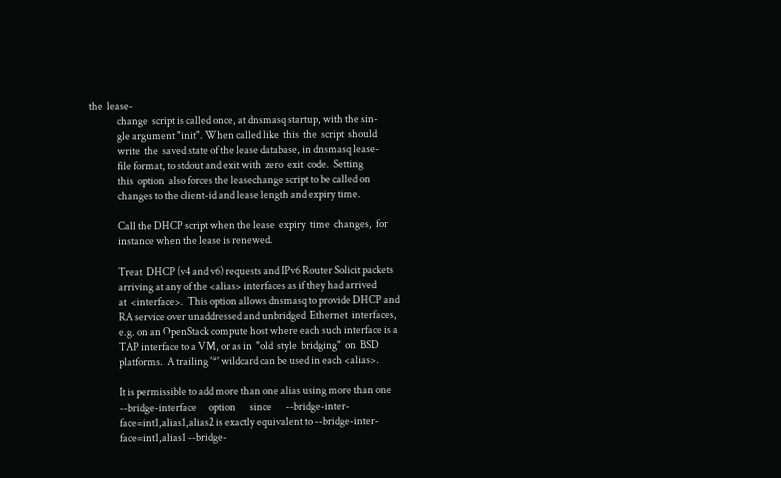the  lease-
              change  script is called once, at dnsmasq startup, with the sin-
              gle argument "init". When called like  this  the  script  should
              write  the  saved state of the lease database, in dnsmasq lease-
              file format, to stdout and exit with  zero  exit  code.  Setting
              this  option  also forces the leasechange script to be called on
              changes to the client-id and lease length and expiry time.

              Call the DHCP script when the lease  expiry  time  changes,  for
              instance when the lease is renewed.

              Treat  DHCP (v4 and v6) requests and IPv6 Router Solicit packets
              arriving at any of the <alias> interfaces as if they had arrived
              at  <interface>.  This option allows dnsmasq to provide DHCP and
              RA service over unaddressed and unbridged  Ethernet  interfaces,
              e.g. on an OpenStack compute host where each such interface is a
              TAP interface to a VM, or as in  "old  style  bridging"  on  BSD
              platforms.  A trailing '*' wildcard can be used in each <alias>.

              It is permissible to add more than one alias using more than one
              --bridge-interface      option       since       --bridge-inter-
              face=int1,alias1,alias2 is exactly equivalent to --bridge-inter-
              face=int1,alias1 --bridge-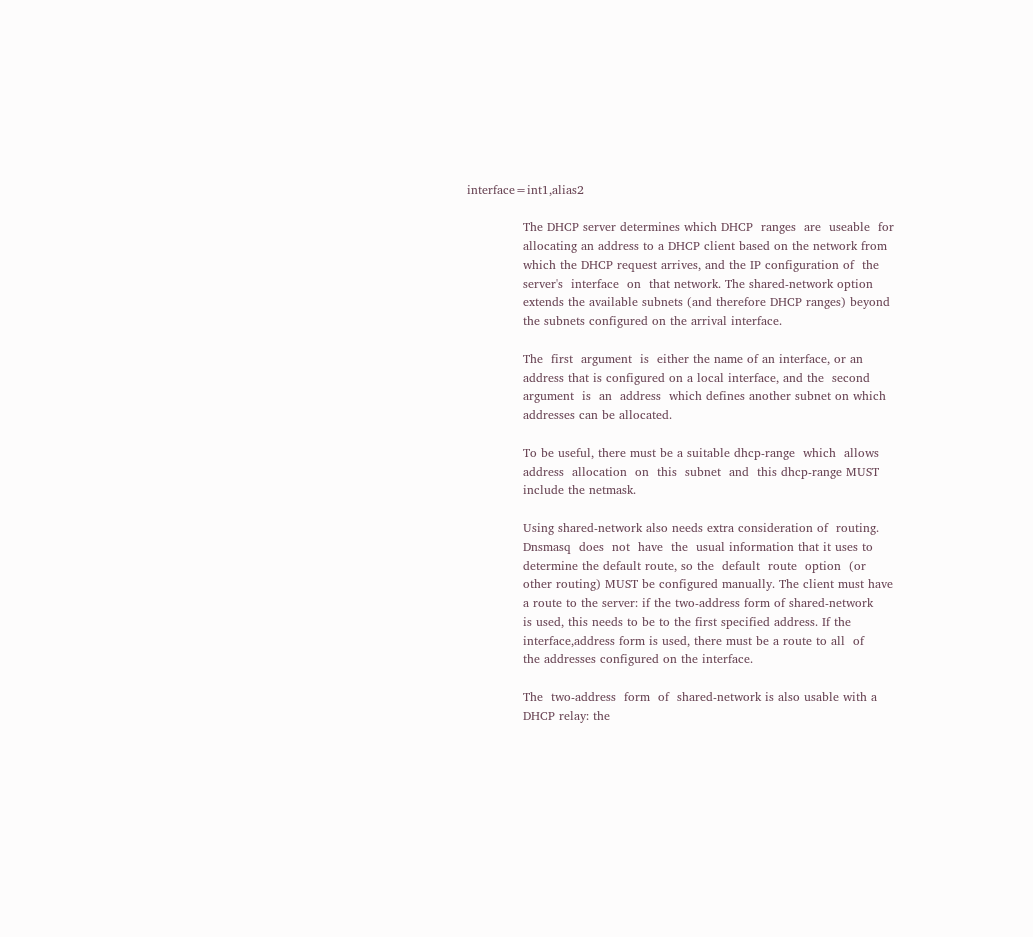interface=int1,alias2

              The DHCP server determines which DHCP  ranges  are  useable  for
              allocating an address to a DHCP client based on the network from
              which the DHCP request arrives, and the IP configuration of  the
              server's  interface  on  that network. The shared-network option
              extends the available subnets (and therefore DHCP ranges) beyond
              the subnets configured on the arrival interface.

              The  first  argument  is  either the name of an interface, or an
              address that is configured on a local interface, and the  second
              argument  is  an  address  which defines another subnet on which
              addresses can be allocated.

              To be useful, there must be a suitable dhcp-range  which  allows
              address  allocation  on  this  subnet  and  this dhcp-range MUST
              include the netmask.

              Using shared-network also needs extra consideration of  routing.
              Dnsmasq  does  not  have  the  usual information that it uses to
              determine the default route, so the  default  route  option  (or
              other routing) MUST be configured manually. The client must have
              a route to the server: if the two-address form of shared-network
              is used, this needs to be to the first specified address. If the
              interface,address form is used, there must be a route to all  of
              the addresses configured on the interface.

              The  two-address  form  of  shared-network is also usable with a
              DHCP relay: the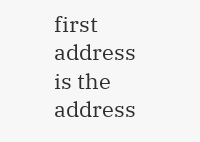first address is the address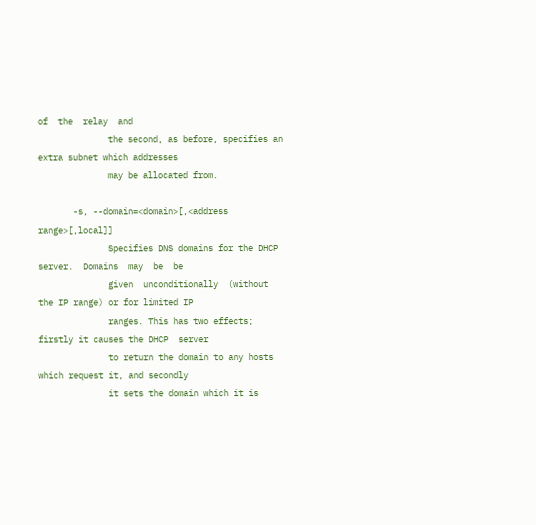of  the  relay  and
              the second, as before, specifies an extra subnet which addresses
              may be allocated from.

       -s, --domain=<domain>[,<address range>[,local]]
              Specifies DNS domains for the DHCP server.  Domains  may  be  be
              given  unconditionally  (without the IP range) or for limited IP
              ranges. This has two effects; firstly it causes the DHCP  server
              to return the domain to any hosts which request it, and secondly
              it sets the domain which it is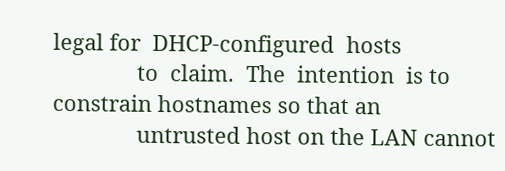legal for  DHCP-configured  hosts
              to  claim.  The  intention  is to constrain hostnames so that an
              untrusted host on the LAN cannot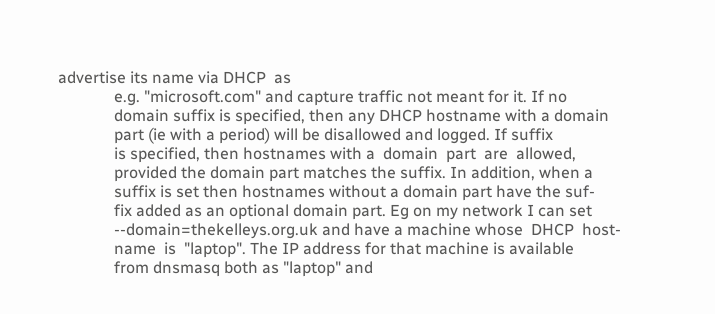advertise its name via DHCP  as
              e.g. "microsoft.com" and capture traffic not meant for it. If no
              domain suffix is specified, then any DHCP hostname with a domain
              part (ie with a period) will be disallowed and logged. If suffix
              is specified, then hostnames with a  domain  part  are  allowed,
              provided the domain part matches the suffix. In addition, when a
              suffix is set then hostnames without a domain part have the suf-
              fix added as an optional domain part. Eg on my network I can set
              --domain=thekelleys.org.uk and have a machine whose  DHCP  host-
              name  is  "laptop". The IP address for that machine is available
              from dnsmasq both as "laptop" and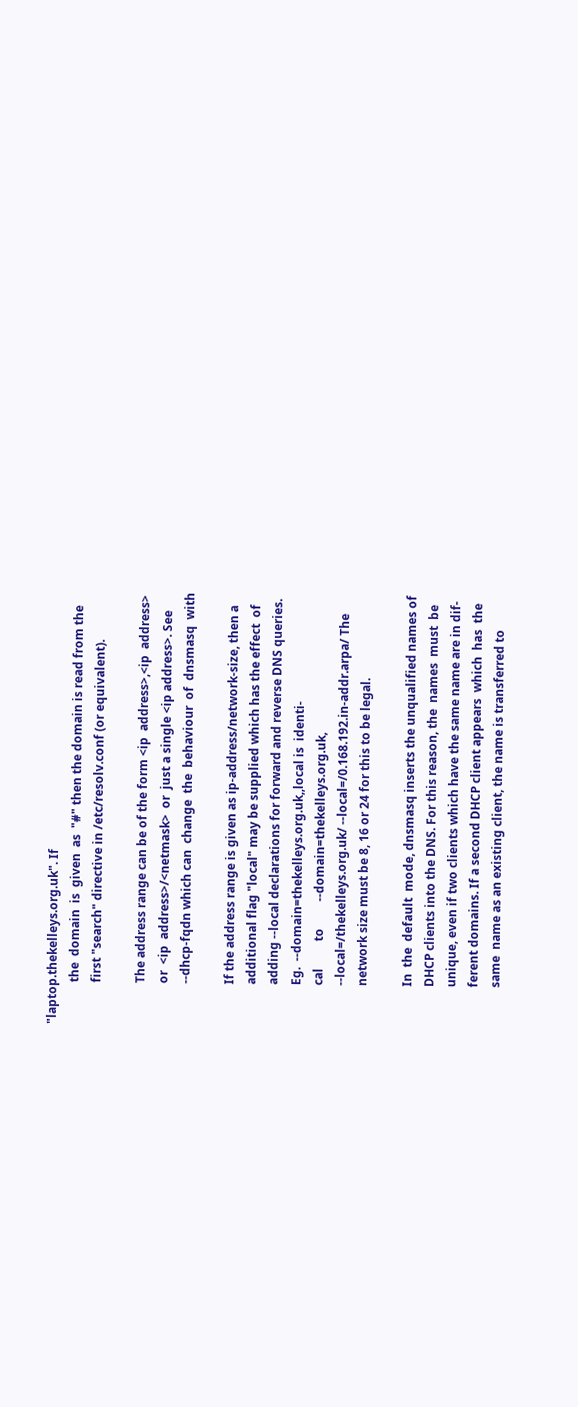"laptop.thekelleys.org.uk". If
              the  domain  is  given  as  "#" then the domain is read from the
              first "search" directive in /etc/resolv.conf (or equivalent).

              The address range can be of the form <ip  address>,<ip  address>
              or  <ip  address>/<netmask>  or  just a single <ip address>. See
              --dhcp-fqdn which can  change  the  behaviour  of  dnsmasq  with

              If the address range is given as ip-address/network-size, then a
              additional flag "local" may be supplied which has the effect  of
              adding --local declarations for forward and reverse DNS queries.
              Eg.  --domain=thekelleys.org.uk,,local is  identi-
              cal         to         --domain=thekelleys.org.uk,
              --local=/thekelleys.org.uk/ --local=/0.168.192.in-addr.arpa/ The
              network size must be 8, 16 or 24 for this to be legal.

              In  the  default  mode, dnsmasq inserts the unqualified names of
              DHCP clients into the DNS. For this reason, the  names  must  be
              unique, even if two clients which have the same name are in dif-
              ferent domains. If a second DHCP client appears  which  has  the
              same  name as an existing client, the name is transferred to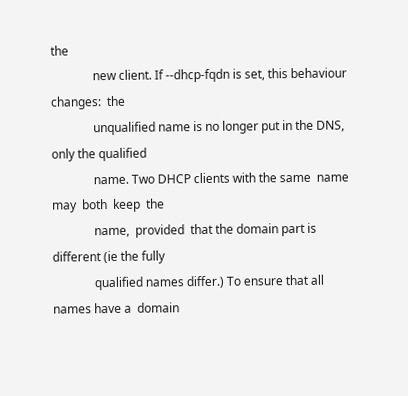the
              new client. If --dhcp-fqdn is set, this behaviour  changes:  the
              unqualified name is no longer put in the DNS, only the qualified
              name. Two DHCP clients with the same  name  may  both  keep  the
              name,  provided  that the domain part is different (ie the fully
              qualified names differ.) To ensure that all names have a  domain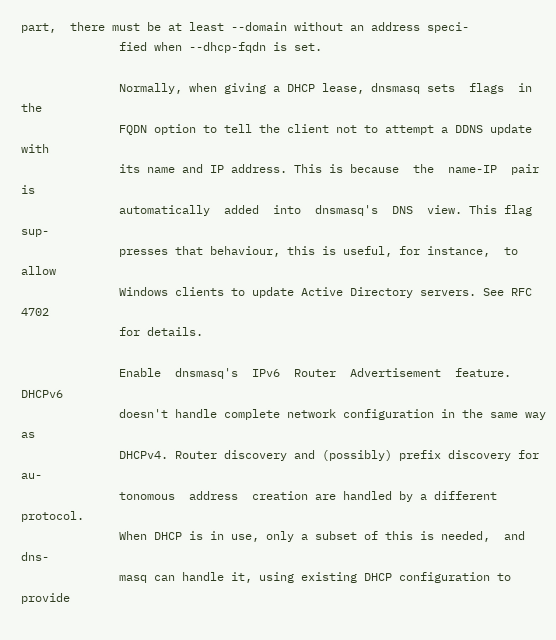part,  there must be at least --domain without an address speci-
              fied when --dhcp-fqdn is set.

              Normally, when giving a DHCP lease, dnsmasq sets  flags  in  the
              FQDN option to tell the client not to attempt a DDNS update with
              its name and IP address. This is because  the  name-IP  pair  is
              automatically  added  into  dnsmasq's  DNS  view. This flag sup-
              presses that behaviour, this is useful, for instance,  to  allow
              Windows clients to update Active Directory servers. See RFC 4702
              for details.

              Enable  dnsmasq's  IPv6  Router  Advertisement  feature.  DHCPv6
              doesn't handle complete network configuration in the same way as
              DHCPv4. Router discovery and (possibly) prefix discovery for au-
              tonomous  address  creation are handled by a different protocol.
              When DHCP is in use, only a subset of this is needed,  and  dns-
              masq can handle it, using existing DHCP configuration to provide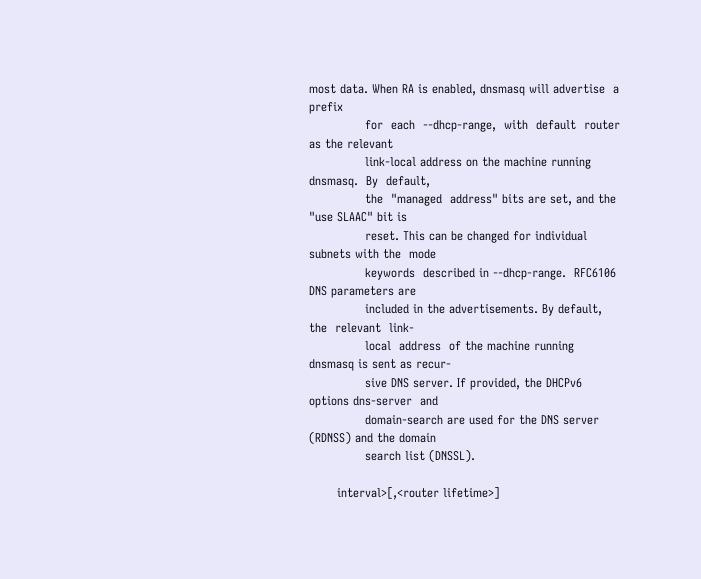most data. When RA is enabled, dnsmasq will advertise  a  prefix
              for  each  --dhcp-range,  with  default  router  as the relevant
              link-local address on the machine running dnsmasq.  By  default,
              the  "managed  address" bits are set, and the "use SLAAC" bit is
              reset. This can be changed for individual subnets with the  mode
              keywords  described in --dhcp-range.  RFC6106 DNS parameters are
              included in the advertisements. By default, the  relevant  link-
              local  address  of the machine running dnsmasq is sent as recur-
              sive DNS server. If provided, the DHCPv6 options dns-server  and
              domain-search are used for the DNS server (RDNSS) and the domain
              search list (DNSSL).

       interval>[,<router lifetime>]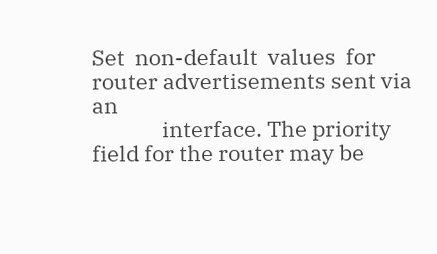Set  non-default  values  for  router advertisements sent via an
              interface. The priority field for the router may be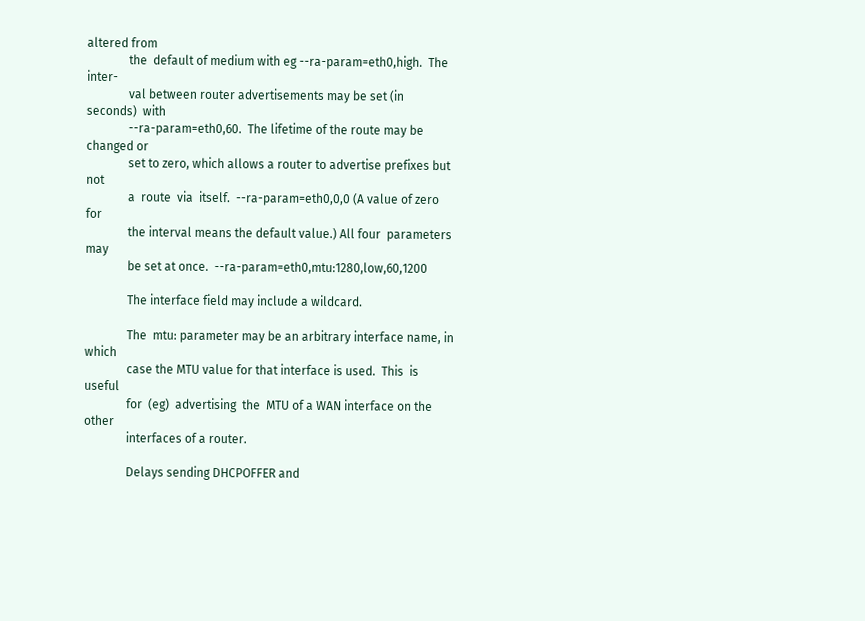altered from
              the  default of medium with eg --ra-param=eth0,high.  The inter-
              val between router advertisements may be set (in  seconds)  with
              --ra-param=eth0,60.  The lifetime of the route may be changed or
              set to zero, which allows a router to advertise prefixes but not
              a  route  via  itself.  --ra-param=eth0,0,0 (A value of zero for
              the interval means the default value.) All four  parameters  may
              be set at once.  --ra-param=eth0,mtu:1280,low,60,1200

              The interface field may include a wildcard.

              The  mtu: parameter may be an arbitrary interface name, in which
              case the MTU value for that interface is used.  This  is  useful
              for  (eg)  advertising  the  MTU of a WAN interface on the other
              interfaces of a router.

              Delays sending DHCPOFFER and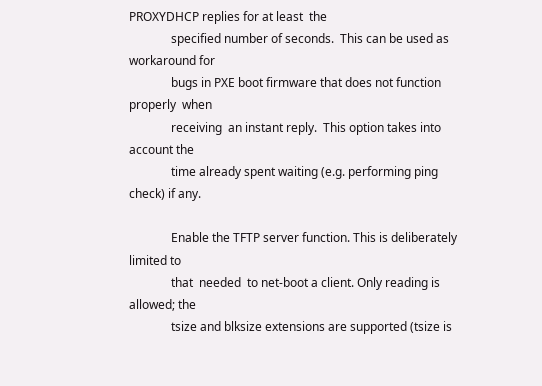PROXYDHCP replies for at least  the
              specified number of seconds.  This can be used as workaround for
              bugs in PXE boot firmware that does not function  properly  when
              receiving  an instant reply.  This option takes into account the
              time already spent waiting (e.g. performing ping check) if any.

              Enable the TFTP server function. This is deliberately limited to
              that  needed  to net-boot a client. Only reading is allowed; the
              tsize and blksize extensions are supported (tsize is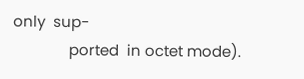only  sup-
              ported  in octet mode).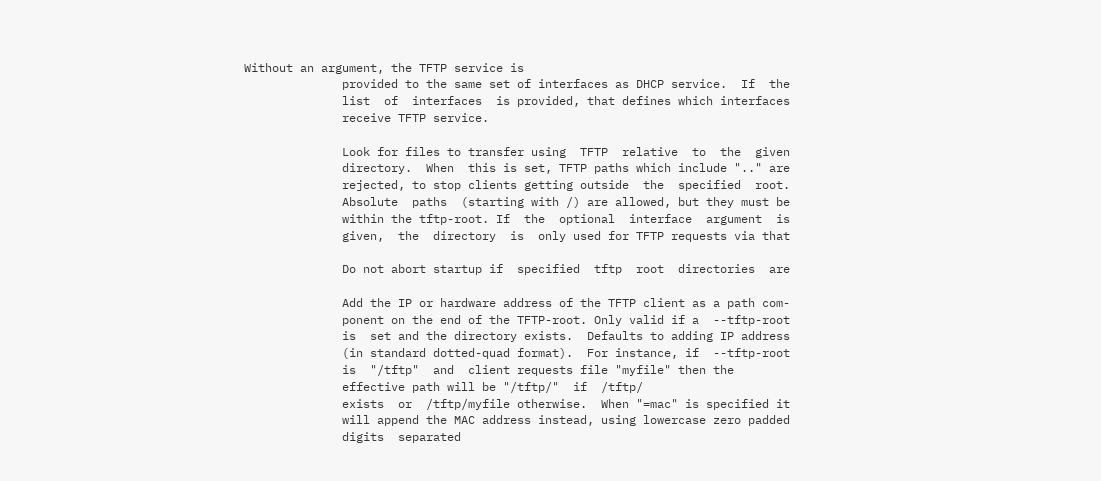Without an argument, the TFTP service is
              provided to the same set of interfaces as DHCP service.  If  the
              list  of  interfaces  is provided, that defines which interfaces
              receive TFTP service.

              Look for files to transfer using  TFTP  relative  to  the  given
              directory.  When  this is set, TFTP paths which include ".." are
              rejected, to stop clients getting outside  the  specified  root.
              Absolute  paths  (starting with /) are allowed, but they must be
              within the tftp-root. If  the  optional  interface  argument  is
              given,  the  directory  is  only used for TFTP requests via that

              Do not abort startup if  specified  tftp  root  directories  are

              Add the IP or hardware address of the TFTP client as a path com-
              ponent on the end of the TFTP-root. Only valid if a  --tftp-root
              is  set and the directory exists.  Defaults to adding IP address
              (in standard dotted-quad format).  For instance, if  --tftp-root
              is  "/tftp"  and  client requests file "myfile" then the
              effective path will be "/tftp/"  if  /tftp/
              exists  or  /tftp/myfile otherwise.  When "=mac" is specified it
              will append the MAC address instead, using lowercase zero padded
              digits  separated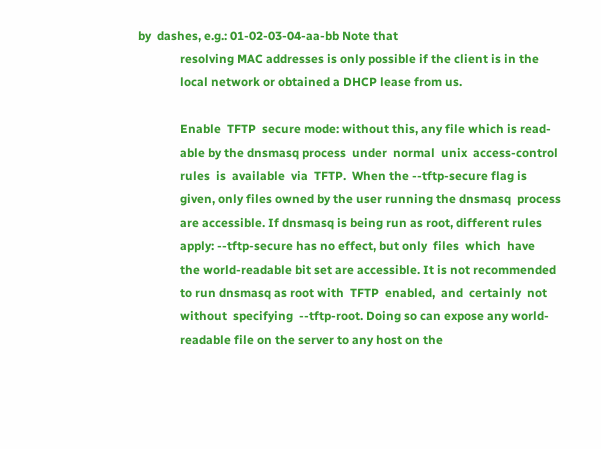by  dashes, e.g.: 01-02-03-04-aa-bb Note that
              resolving MAC addresses is only possible if the client is in the
              local network or obtained a DHCP lease from us.

              Enable  TFTP  secure mode: without this, any file which is read-
              able by the dnsmasq process  under  normal  unix  access-control
              rules  is  available  via  TFTP.  When the --tftp-secure flag is
              given, only files owned by the user running the dnsmasq  process
              are accessible. If dnsmasq is being run as root, different rules
              apply: --tftp-secure has no effect, but only  files  which  have
              the world-readable bit set are accessible. It is not recommended
              to run dnsmasq as root with  TFTP  enabled,  and  certainly  not
              without  specifying  --tftp-root. Doing so can expose any world-
              readable file on the server to any host on the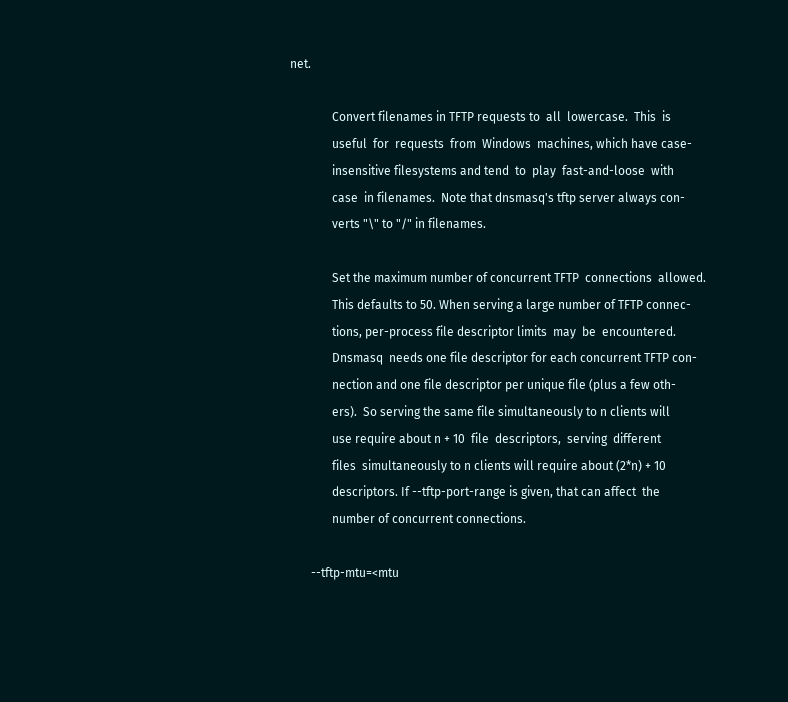net.

              Convert filenames in TFTP requests to  all  lowercase.  This  is
              useful  for  requests  from  Windows  machines, which have case-
              insensitive filesystems and tend  to  play  fast-and-loose  with
              case  in filenames.  Note that dnsmasq's tftp server always con-
              verts "\" to "/" in filenames.

              Set the maximum number of concurrent TFTP  connections  allowed.
              This defaults to 50. When serving a large number of TFTP connec-
              tions, per-process file descriptor limits  may  be  encountered.
              Dnsmasq  needs one file descriptor for each concurrent TFTP con-
              nection and one file descriptor per unique file (plus a few oth-
              ers).  So serving the same file simultaneously to n clients will
              use require about n + 10  file  descriptors,  serving  different
              files  simultaneously to n clients will require about (2*n) + 10
              descriptors. If --tftp-port-range is given, that can affect  the
              number of concurrent connections.

       --tftp-mtu=<mtu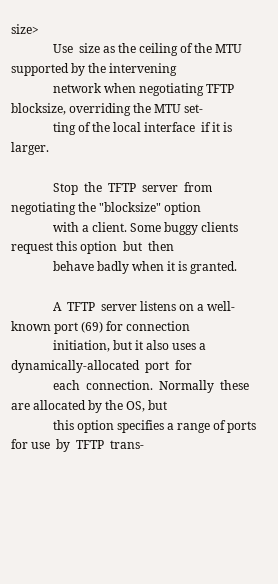size>
              Use  size as the ceiling of the MTU supported by the intervening
              network when negotiating TFTP blocksize, overriding the MTU set-
              ting of the local interface  if it is larger.

              Stop  the  TFTP  server  from negotiating the "blocksize" option
              with a client. Some buggy clients request this option  but  then
              behave badly when it is granted.

              A  TFTP  server listens on a well-known port (69) for connection
              initiation, but it also uses a  dynamically-allocated  port  for
              each  connection.  Normally  these  are allocated by the OS, but
              this option specifies a range of ports for use  by  TFTP  trans-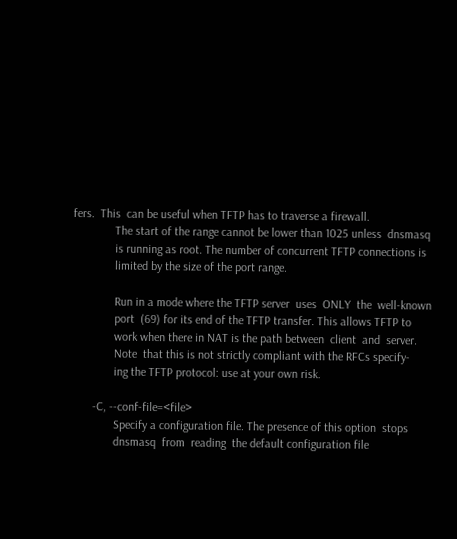fers.  This  can be useful when TFTP has to traverse a firewall.
              The start of the range cannot be lower than 1025 unless  dnsmasq
              is running as root. The number of concurrent TFTP connections is
              limited by the size of the port range.

              Run in a mode where the TFTP server  uses  ONLY  the  well-known
              port  (69) for its end of the TFTP transfer. This allows TFTP to
              work when there in NAT is the path between  client  and  server.
              Note  that this is not strictly compliant with the RFCs specify-
              ing the TFTP protocol: use at your own risk.

       -C, --conf-file=<file>
              Specify a configuration file. The presence of this option  stops
              dnsmasq  from  reading  the default configuration file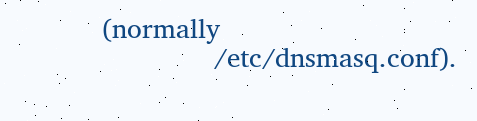(normally
              /etc/dnsmasq.conf).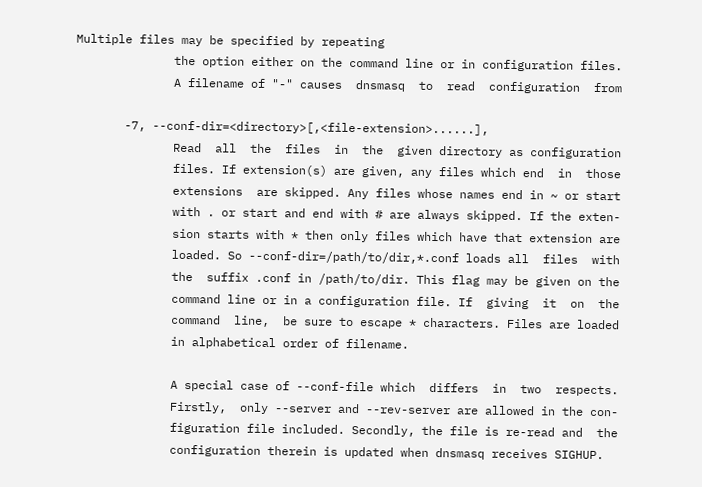Multiple files may be specified by repeating
              the option either on the command line or in configuration files.
              A filename of "-" causes  dnsmasq  to  read  configuration  from

       -7, --conf-dir=<directory>[,<file-extension>......],
              Read  all  the  files  in  the  given directory as configuration
              files. If extension(s) are given, any files which end  in  those
              extensions  are skipped. Any files whose names end in ~ or start
              with . or start and end with # are always skipped. If the exten-
              sion starts with * then only files which have that extension are
              loaded. So --conf-dir=/path/to/dir,*.conf loads all  files  with
              the  suffix .conf in /path/to/dir. This flag may be given on the
              command line or in a configuration file. If  giving  it  on  the
              command  line,  be sure to escape * characters. Files are loaded
              in alphabetical order of filename.

              A special case of --conf-file which  differs  in  two  respects.
              Firstly,  only --server and --rev-server are allowed in the con-
              figuration file included. Secondly, the file is re-read and  the
              configuration therein is updated when dnsmasq receives SIGHUP.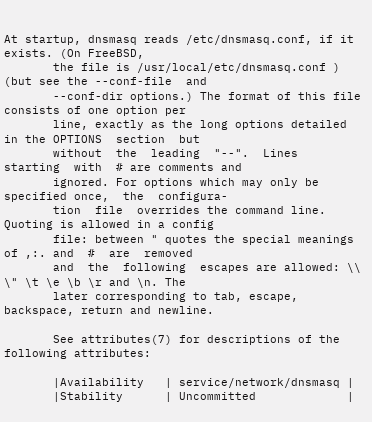At startup, dnsmasq reads /etc/dnsmasq.conf, if it exists. (On FreeBSD,
       the file is /usr/local/etc/dnsmasq.conf ) (but see the --conf-file  and
       --conf-dir options.) The format of this file consists of one option per
       line, exactly as the long options detailed in the OPTIONS  section  but
       without  the  leading  "--".  Lines  starting  with  # are comments and
       ignored. For options which may only be specified once,  the  configura-
       tion  file  overrides the command line.  Quoting is allowed in a config
       file: between " quotes the special meanings of ,:. and  #  are  removed
       and  the  following  escapes are allowed: \\ \" \t \e \b \r and \n. The
       later corresponding to tab, escape, backspace, return and newline.

       See attributes(7) for descriptions of the following attributes:

       |Availability   | service/network/dnsmasq |
       |Stability      | Uncommitted             |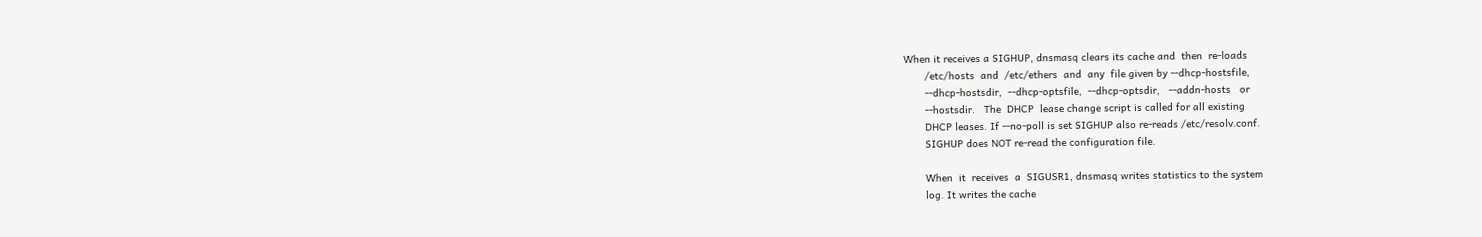When it receives a SIGHUP, dnsmasq clears its cache and  then  re-loads
       /etc/hosts  and  /etc/ethers  and  any  file given by --dhcp-hostsfile,
       --dhcp-hostsdir,  --dhcp-optsfile,  --dhcp-optsdir,   --addn-hosts   or
       --hostsdir.   The  DHCP  lease change script is called for all existing
       DHCP leases. If --no-poll is set SIGHUP also re-reads /etc/resolv.conf.
       SIGHUP does NOT re-read the configuration file.

       When  it  receives  a  SIGUSR1, dnsmasq writes statistics to the system
       log. It writes the cache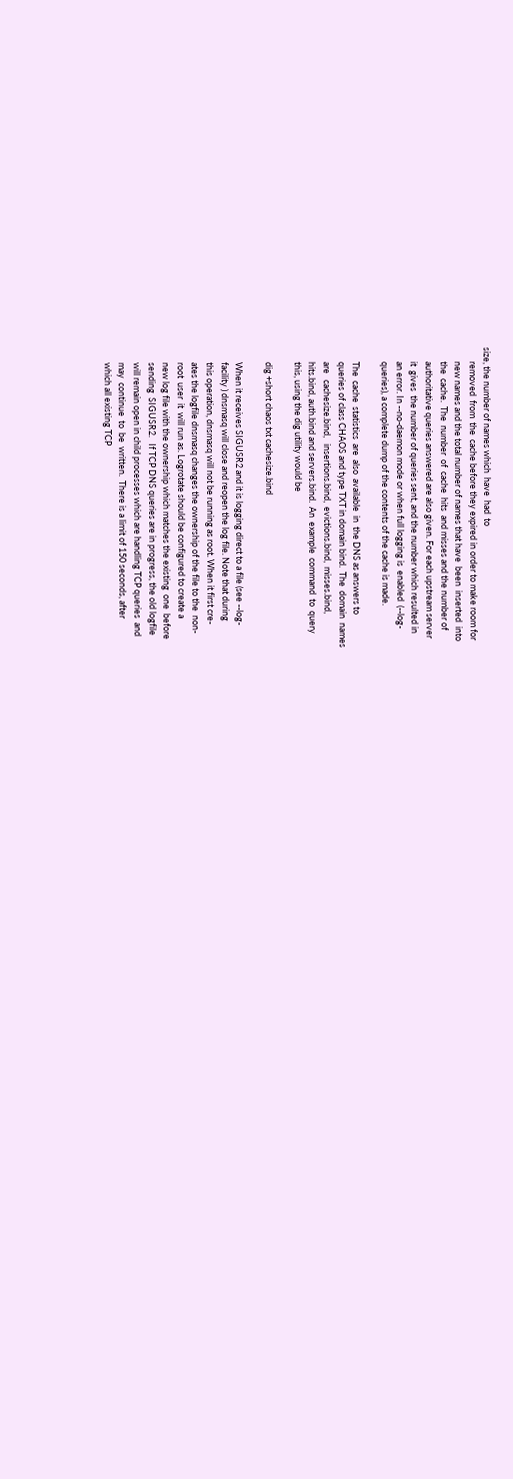size, the number of names which  have  had  to
       removed  from  the  cache before they expired in order to make room for
       new names and the total number of names that have  been  inserted  into
       the  cache.  The  number  of  cache  hits  and misses and the number of
       authoritative queries answered are also given. For each upstream server
       it  gives  the number of queries sent, and the number which resulted in
       an error. In --no-daemon mode or when full logging is  enabled  (--log-
       queries), a complete dump of the contents of the cache is made.

       The  cache  statistics  are  also  available  in  the DNS as answers to
       queries of class CHAOS and type TXT in domain bind.  The  domain  names
       are   cachesize.bind,   insertions.bind,  evictions.bind,  misses.bind,
       hits.bind, auth.bind and servers.bind.  An  example  command  to  query
       this, using the dig utility would be

       dig +short chaos txt cachesize.bind

       When it receives SIGUSR2 and it is logging direct to a file (see --log-
       facility ) dnsmasq will close and reopen the log file. Note that during
       this operation, dnsmasq will not be running as root. When it first cre-
       ates the logfile dnsmasq changes the ownership of the file to the  non-
       root  user  it  will run as. Logrotate should be configured to create a
       new log file with the ownership which matches the existing  one  before
       sending  SIGUSR2.   If TCP DNS queries are in progress, the old logfile
       will remain open in child processes which are handling TCP queries  and
       may  continue  to  be  written.  There is a limit of 150 seconds, after
       which all existing TCP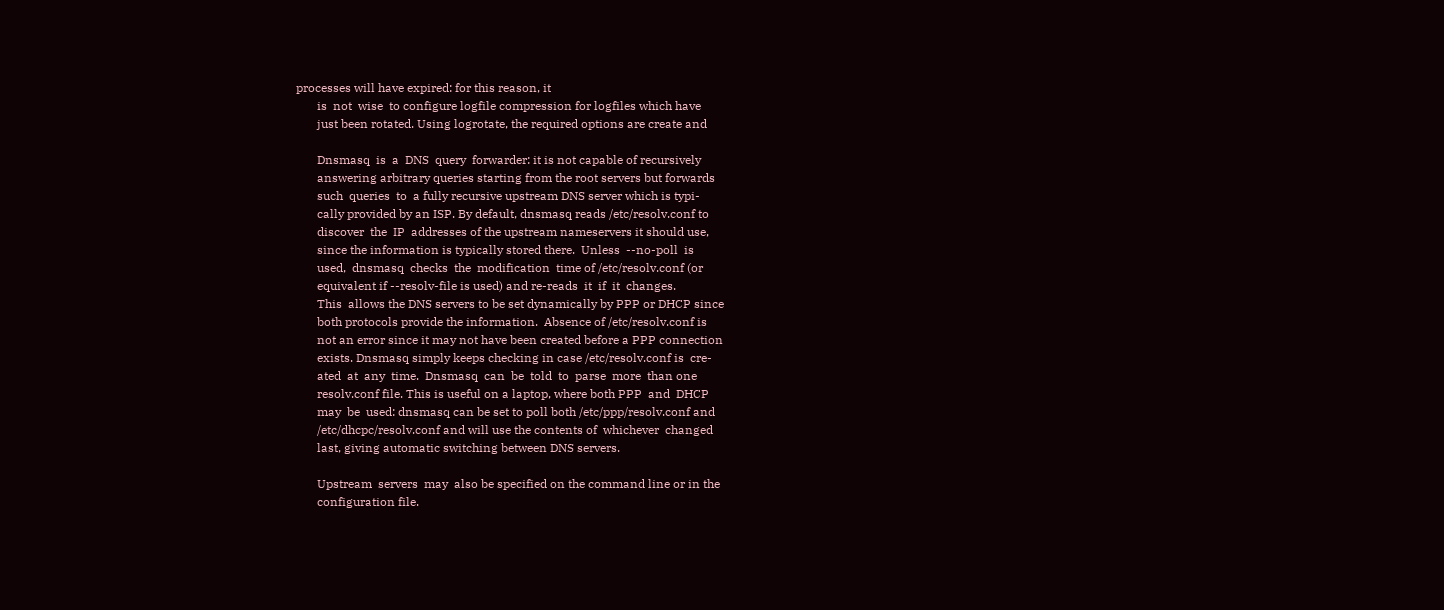processes will have expired: for this reason, it
       is  not  wise  to configure logfile compression for logfiles which have
       just been rotated. Using logrotate, the required options are create and

       Dnsmasq  is  a  DNS  query  forwarder: it is not capable of recursively
       answering arbitrary queries starting from the root servers but forwards
       such  queries  to  a fully recursive upstream DNS server which is typi-
       cally provided by an ISP. By default, dnsmasq reads /etc/resolv.conf to
       discover  the  IP  addresses of the upstream nameservers it should use,
       since the information is typically stored there.  Unless  --no-poll  is
       used,  dnsmasq  checks  the  modification  time of /etc/resolv.conf (or
       equivalent if --resolv-file is used) and re-reads  it  if  it  changes.
       This  allows the DNS servers to be set dynamically by PPP or DHCP since
       both protocols provide the information.  Absence of /etc/resolv.conf is
       not an error since it may not have been created before a PPP connection
       exists. Dnsmasq simply keeps checking in case /etc/resolv.conf is  cre-
       ated  at  any  time.  Dnsmasq  can  be  told  to  parse  more  than one
       resolv.conf file. This is useful on a laptop, where both PPP  and  DHCP
       may  be  used: dnsmasq can be set to poll both /etc/ppp/resolv.conf and
       /etc/dhcpc/resolv.conf and will use the contents of  whichever  changed
       last, giving automatic switching between DNS servers.

       Upstream  servers  may  also be specified on the command line or in the
       configuration file.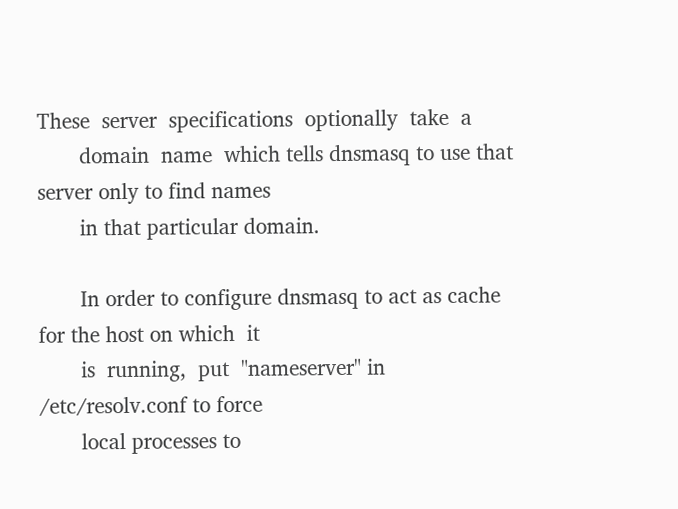These  server  specifications  optionally  take  a
       domain  name  which tells dnsmasq to use that server only to find names
       in that particular domain.

       In order to configure dnsmasq to act as cache for the host on which  it
       is  running,  put  "nameserver" in /etc/resolv.conf to force
       local processes to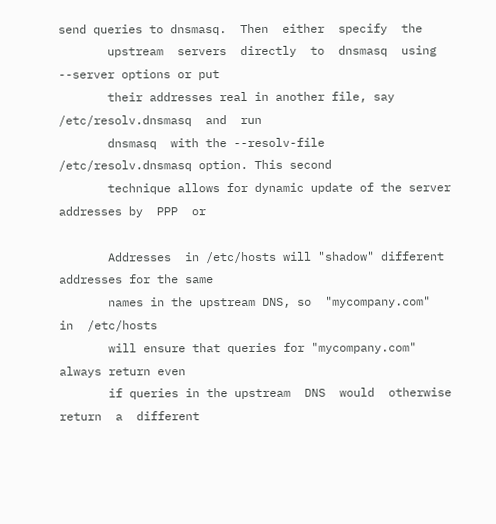send queries to dnsmasq.  Then  either  specify  the
       upstream  servers  directly  to  dnsmasq  using --server options or put
       their addresses real in another file, say /etc/resolv.dnsmasq  and  run
       dnsmasq  with the --resolv-file /etc/resolv.dnsmasq option. This second
       technique allows for dynamic update of the server addresses by  PPP  or

       Addresses  in /etc/hosts will "shadow" different addresses for the same
       names in the upstream DNS, so  "mycompany.com"  in  /etc/hosts
       will ensure that queries for "mycompany.com" always return even
       if queries in the upstream  DNS  would  otherwise  return  a  different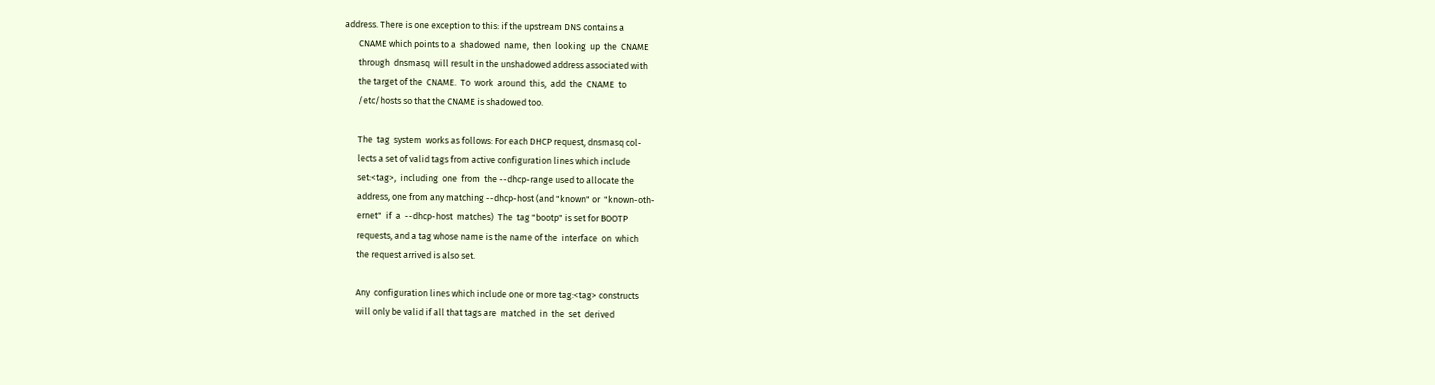address. There is one exception to this: if the upstream DNS contains a
       CNAME which points to a  shadowed  name,  then  looking  up  the  CNAME
       through  dnsmasq  will result in the unshadowed address associated with
       the target of the  CNAME.  To  work  around  this,  add  the  CNAME  to
       /etc/hosts so that the CNAME is shadowed too.

       The  tag  system  works as follows: For each DHCP request, dnsmasq col-
       lects a set of valid tags from active configuration lines which include
       set:<tag>,  including  one  from  the --dhcp-range used to allocate the
       address, one from any matching --dhcp-host (and "known" or  "known-oth-
       ernet"  if  a  --dhcp-host  matches)  The  tag "bootp" is set for BOOTP
       requests, and a tag whose name is the name of the  interface  on  which
       the request arrived is also set.

       Any  configuration lines which include one or more tag:<tag> constructs
       will only be valid if all that tags are  matched  in  the  set  derived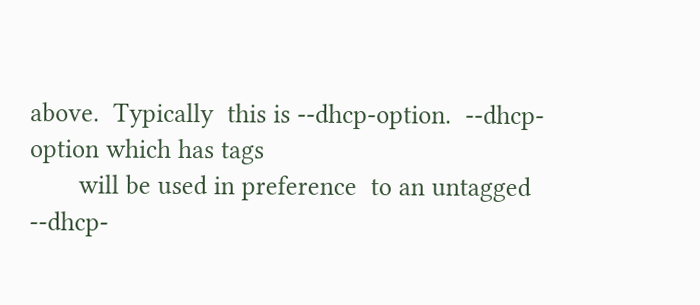above.  Typically  this is --dhcp-option.  --dhcp-option which has tags
       will be used in preference  to an untagged --dhcp-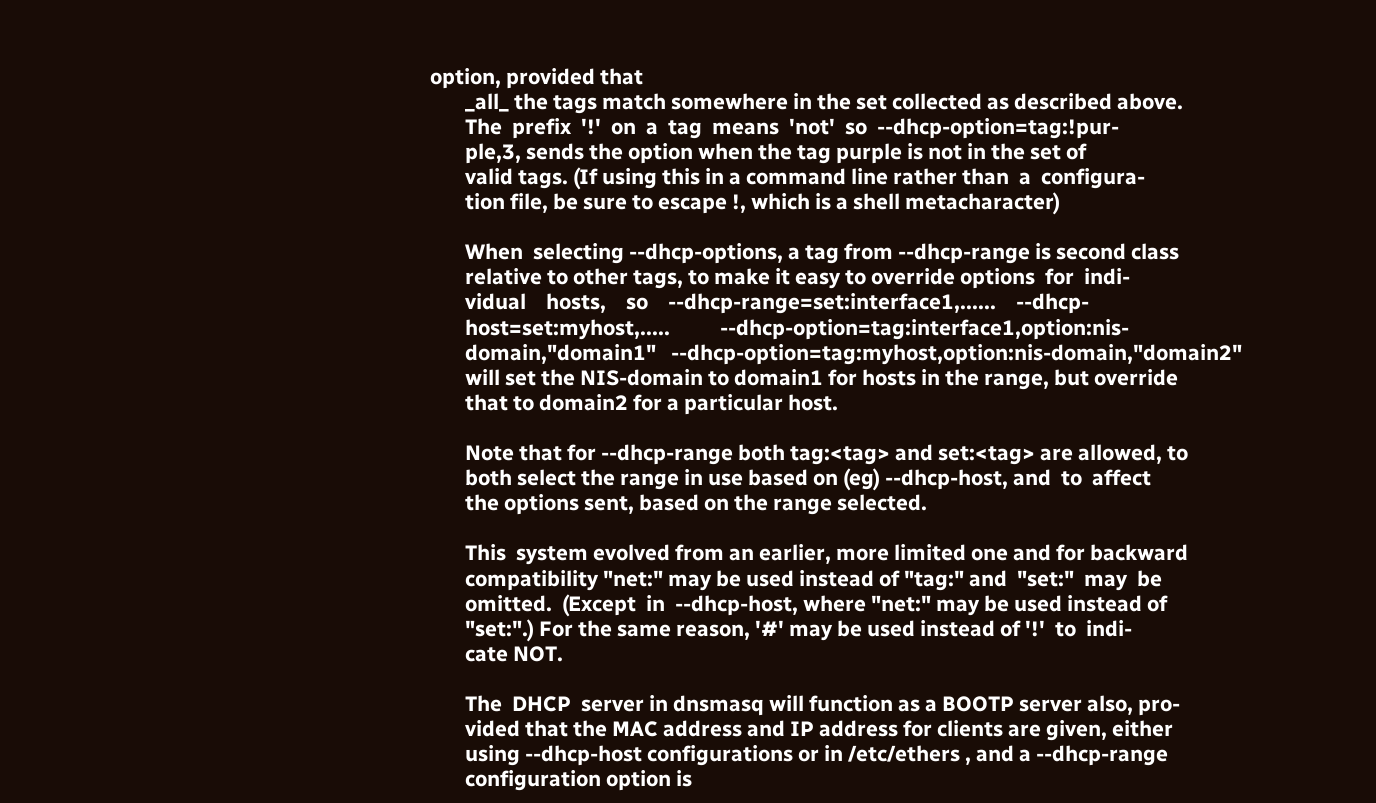option, provided that
       _all_ the tags match somewhere in the set collected as described above.
       The  prefix  '!'  on  a  tag  means  'not'  so  --dhcp-option=tag:!pur-
       ple,3, sends the option when the tag purple is not in the set of
       valid tags. (If using this in a command line rather than  a  configura-
       tion file, be sure to escape !, which is a shell metacharacter)

       When  selecting --dhcp-options, a tag from --dhcp-range is second class
       relative to other tags, to make it easy to override options  for  indi-
       vidual    hosts,    so    --dhcp-range=set:interface1,......    --dhcp-
       host=set:myhost,.....          --dhcp-option=tag:interface1,option:nis-
       domain,"domain1"   --dhcp-option=tag:myhost,option:nis-domain,"domain2"
       will set the NIS-domain to domain1 for hosts in the range, but override
       that to domain2 for a particular host.

       Note that for --dhcp-range both tag:<tag> and set:<tag> are allowed, to
       both select the range in use based on (eg) --dhcp-host, and  to  affect
       the options sent, based on the range selected.

       This  system evolved from an earlier, more limited one and for backward
       compatibility "net:" may be used instead of "tag:" and  "set:"  may  be
       omitted.  (Except  in  --dhcp-host, where "net:" may be used instead of
       "set:".) For the same reason, '#' may be used instead of '!'  to  indi-
       cate NOT.

       The  DHCP  server in dnsmasq will function as a BOOTP server also, pro-
       vided that the MAC address and IP address for clients are given, either
       using --dhcp-host configurations or in /etc/ethers , and a --dhcp-range
       configuration option is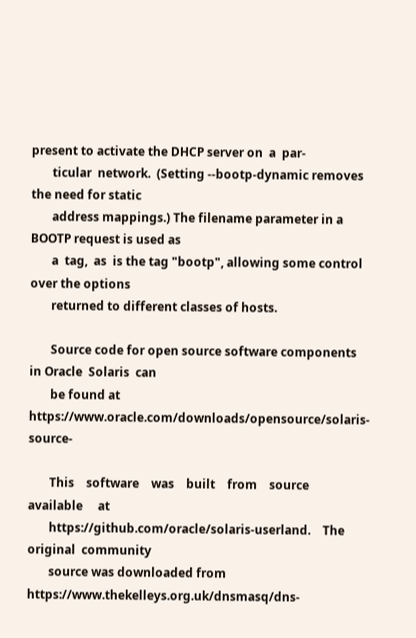present to activate the DHCP server on  a  par-
       ticular  network.  (Setting --bootp-dynamic removes the need for static
       address mappings.) The filename parameter in a BOOTP request is used as
       a  tag,  as  is the tag "bootp", allowing some control over the options
       returned to different classes of hosts.

       Source code for open source software components in Oracle  Solaris  can
       be found at https://www.oracle.com/downloads/opensource/solaris-source-

       This    software    was    built    from    source     available     at
       https://github.com/oracle/solaris-userland.    The  original  community
       source was downloaded from   https://www.thekelleys.org.uk/dnsmasq/dns-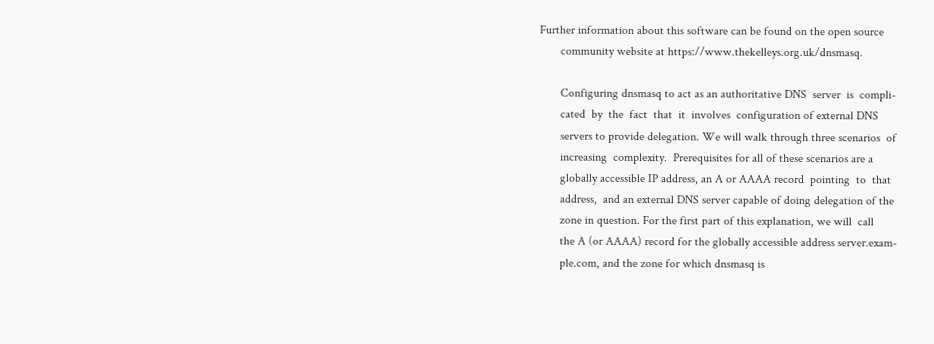Further information about this software can be found on the open source
       community website at https://www.thekelleys.org.uk/dnsmasq.

       Configuring dnsmasq to act as an authoritative DNS  server  is  compli-
       cated  by  the  fact  that  it  involves  configuration of external DNS
       servers to provide delegation. We will walk through three scenarios  of
       increasing  complexity.  Prerequisites for all of these scenarios are a
       globally accessible IP address, an A or AAAA record  pointing  to  that
       address,  and an external DNS server capable of doing delegation of the
       zone in question. For the first part of this explanation, we will  call
       the A (or AAAA) record for the globally accessible address server.exam-
       ple.com, and the zone for which dnsmasq is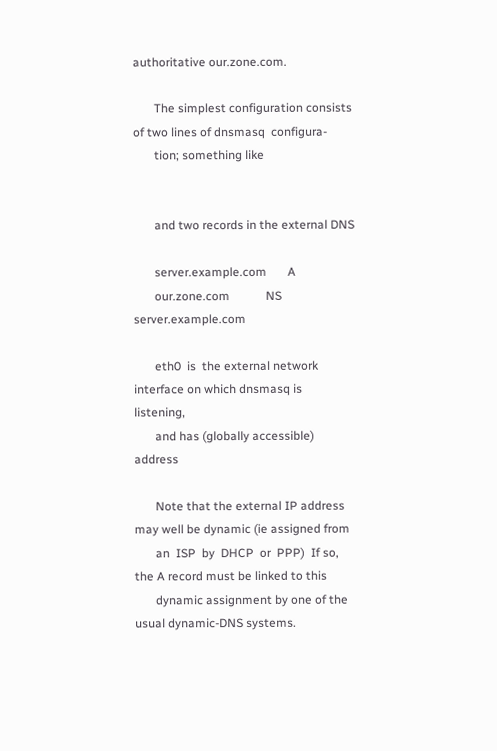authoritative our.zone.com.

       The simplest configuration consists of two lines of dnsmasq  configura-
       tion; something like


       and two records in the external DNS

       server.example.com       A
       our.zone.com            NS    server.example.com

       eth0  is  the external network interface on which dnsmasq is listening,
       and has (globally accessible) address

       Note that the external IP address may well be dynamic (ie assigned from
       an  ISP  by  DHCP  or  PPP)  If so, the A record must be linked to this
       dynamic assignment by one of the usual dynamic-DNS systems.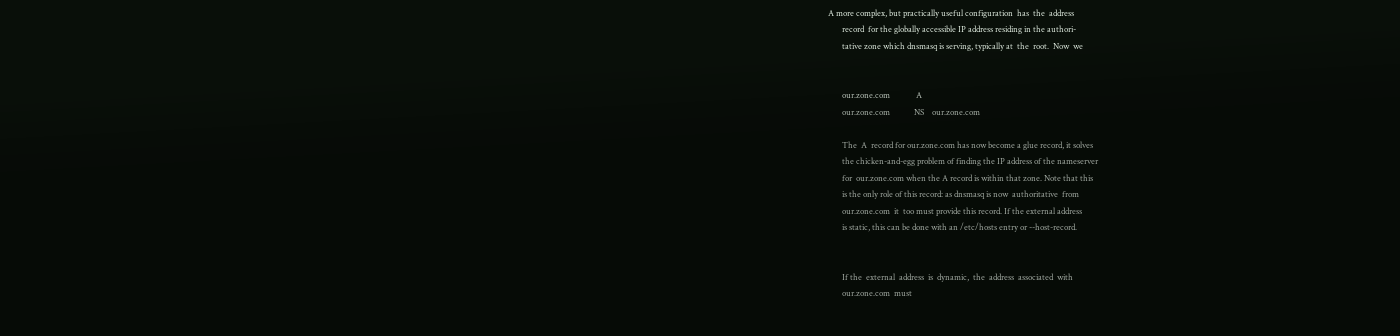A more complex, but practically useful configuration  has  the  address
       record  for the globally accessible IP address residing in the authori-
       tative zone which dnsmasq is serving, typically at  the  root.  Now  we


       our.zone.com             A
       our.zone.com            NS    our.zone.com

       The  A  record for our.zone.com has now become a glue record, it solves
       the chicken-and-egg problem of finding the IP address of the nameserver
       for  our.zone.com when the A record is within that zone. Note that this
       is the only role of this record: as dnsmasq is now  authoritative  from
       our.zone.com  it  too must provide this record. If the external address
       is static, this can be done with an /etc/hosts entry or --host-record.


       If the  external  address  is  dynamic,  the  address  associated  with
       our.zone.com  must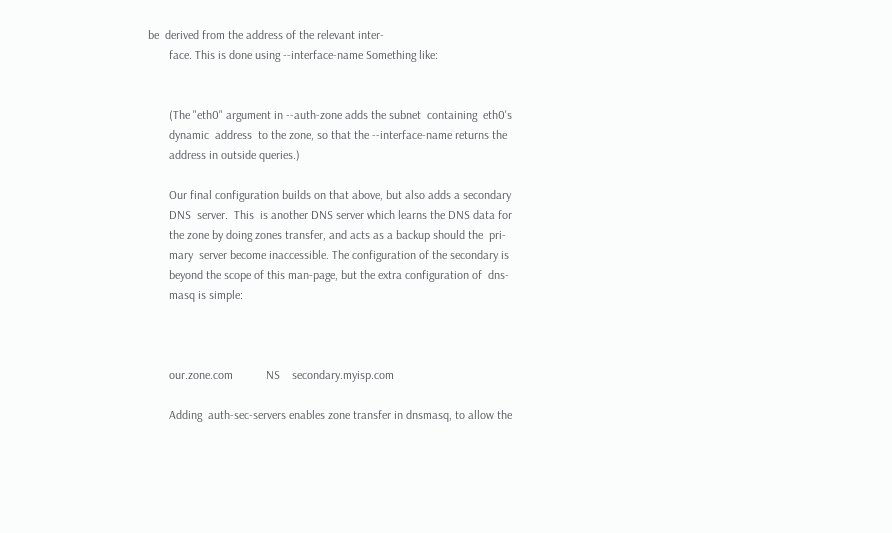be  derived from the address of the relevant inter-
       face. This is done using --interface-name Something like:


       (The "eth0" argument in --auth-zone adds the subnet  containing  eth0's
       dynamic  address  to the zone, so that the --interface-name returns the
       address in outside queries.)

       Our final configuration builds on that above, but also adds a secondary
       DNS  server.  This  is another DNS server which learns the DNS data for
       the zone by doing zones transfer, and acts as a backup should the  pri-
       mary  server become inaccessible. The configuration of the secondary is
       beyond the scope of this man-page, but the extra configuration of  dns-
       masq is simple:



       our.zone.com           NS    secondary.myisp.com

       Adding  auth-sec-servers enables zone transfer in dnsmasq, to allow the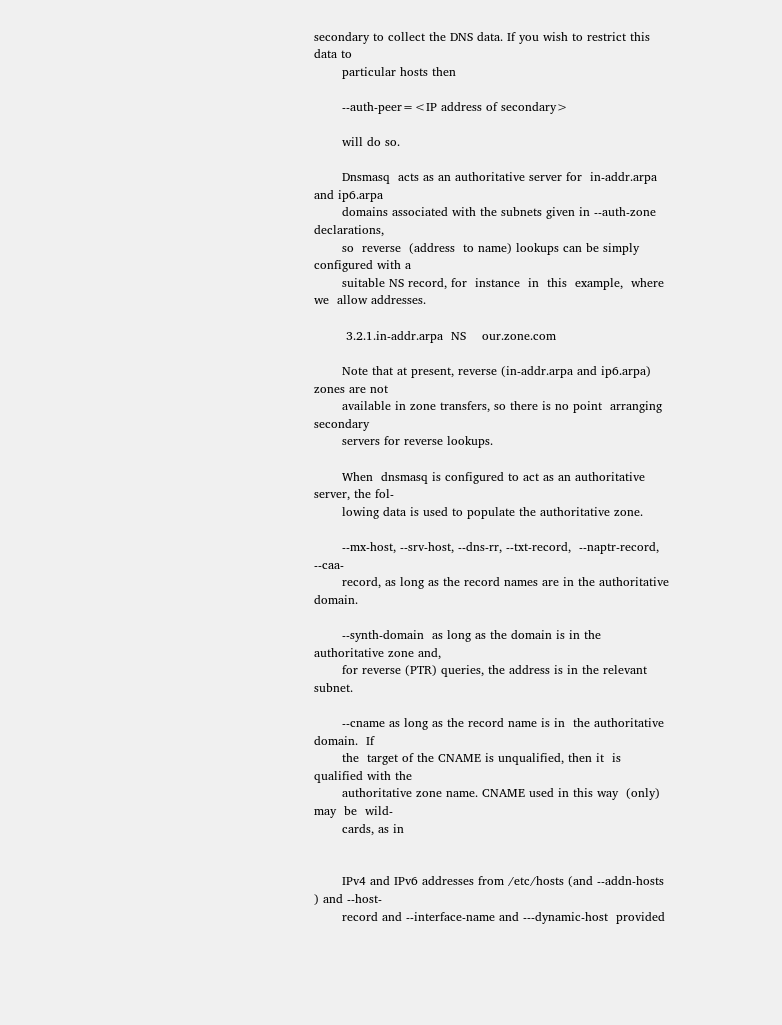secondary to collect the DNS data. If you wish to restrict this data to
       particular hosts then

       --auth-peer=<IP address of secondary>

       will do so.

       Dnsmasq  acts as an authoritative server for  in-addr.arpa and ip6.arpa
       domains associated with the subnets given in --auth-zone  declarations,
       so  reverse  (address  to name) lookups can be simply configured with a
       suitable NS record, for  instance  in  this  example,  where  we  allow addresses.

        3.2.1.in-addr.arpa  NS    our.zone.com

       Note that at present, reverse (in-addr.arpa and ip6.arpa) zones are not
       available in zone transfers, so there is no point  arranging  secondary
       servers for reverse lookups.

       When  dnsmasq is configured to act as an authoritative server, the fol-
       lowing data is used to populate the authoritative zone.

       --mx-host, --srv-host, --dns-rr, --txt-record,  --naptr-record,  --caa-
       record, as long as the record names are in the authoritative domain.

       --synth-domain  as long as the domain is in the authoritative zone and,
       for reverse (PTR) queries, the address is in the relevant subnet.

       --cname as long as the record name is in  the authoritative domain.  If
       the  target of the CNAME is unqualified, then it  is qualified with the
       authoritative zone name. CNAME used in this way  (only)  may  be  wild-
       cards, as in


       IPv4 and IPv6 addresses from /etc/hosts (and --addn-hosts ) and --host-
       record and --interface-name and ---dynamic-host  provided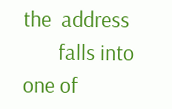the  address
       falls into one of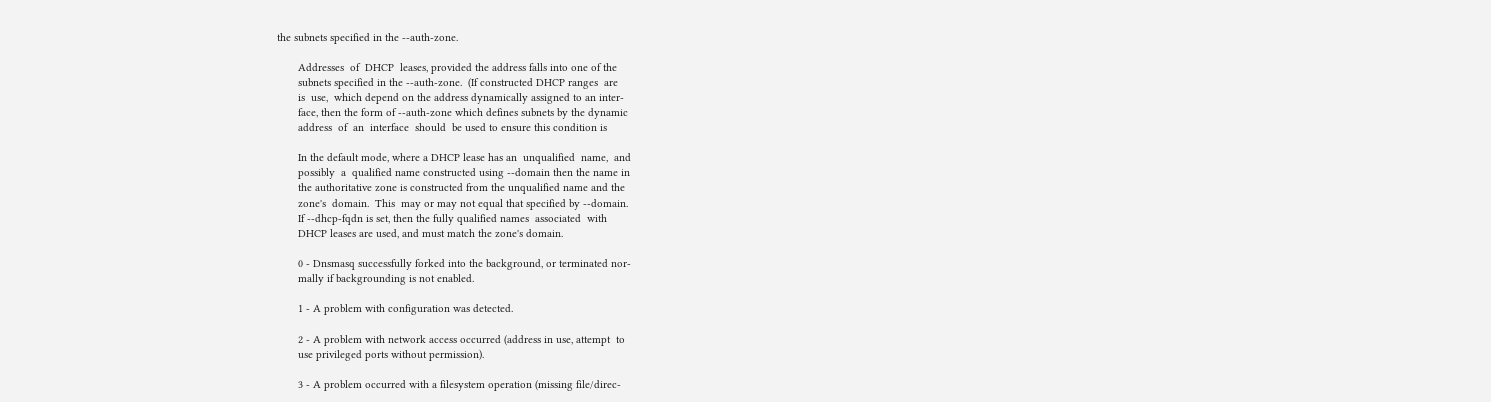the subnets specified in the --auth-zone.

       Addresses  of  DHCP  leases, provided the address falls into one of the
       subnets specified in the --auth-zone.  (If constructed DHCP ranges  are
       is  use,  which depend on the address dynamically assigned to an inter-
       face, then the form of --auth-zone which defines subnets by the dynamic
       address  of  an  interface  should  be used to ensure this condition is

       In the default mode, where a DHCP lease has an  unqualified  name,  and
       possibly  a  qualified name constructed using --domain then the name in
       the authoritative zone is constructed from the unqualified name and the
       zone's  domain.  This  may or may not equal that specified by --domain.
       If --dhcp-fqdn is set, then the fully qualified names  associated  with
       DHCP leases are used, and must match the zone's domain.

       0 - Dnsmasq successfully forked into the background, or terminated nor-
       mally if backgrounding is not enabled.

       1 - A problem with configuration was detected.

       2 - A problem with network access occurred (address in use, attempt  to
       use privileged ports without permission).

       3 - A problem occurred with a filesystem operation (missing file/direc-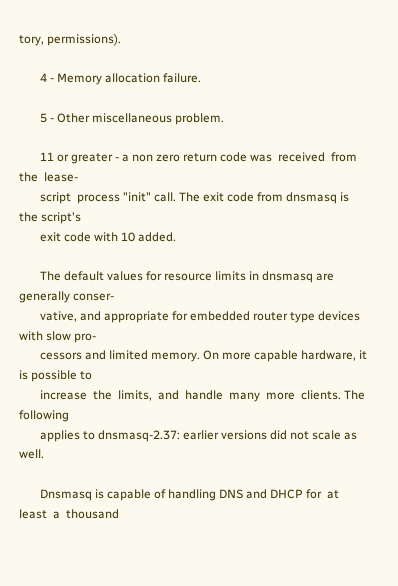tory, permissions).

       4 - Memory allocation failure.

       5 - Other miscellaneous problem.

       11 or greater - a non zero return code was  received  from  the  lease-
       script  process "init" call. The exit code from dnsmasq is the script's
       exit code with 10 added.

       The default values for resource limits in dnsmasq are generally conser-
       vative, and appropriate for embedded router type devices with slow pro-
       cessors and limited memory. On more capable hardware, it is possible to
       increase  the  limits,  and  handle  many  more  clients. The following
       applies to dnsmasq-2.37: earlier versions did not scale as well.

       Dnsmasq is capable of handling DNS and DHCP for  at  least  a  thousand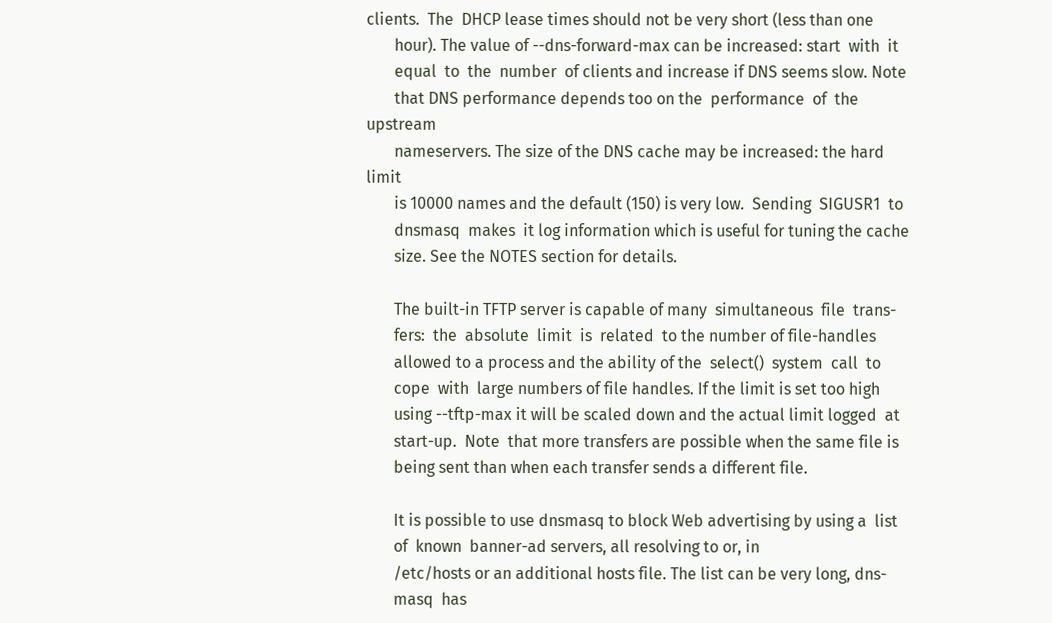clients.  The  DHCP lease times should not be very short (less than one
       hour). The value of --dns-forward-max can be increased: start  with  it
       equal  to  the  number  of clients and increase if DNS seems slow. Note
       that DNS performance depends too on the  performance  of  the  upstream
       nameservers. The size of the DNS cache may be increased: the hard limit
       is 10000 names and the default (150) is very low.  Sending  SIGUSR1  to
       dnsmasq  makes  it log information which is useful for tuning the cache
       size. See the NOTES section for details.

       The built-in TFTP server is capable of many  simultaneous  file  trans-
       fers:  the  absolute  limit  is  related  to the number of file-handles
       allowed to a process and the ability of the  select()  system  call  to
       cope  with  large numbers of file handles. If the limit is set too high
       using --tftp-max it will be scaled down and the actual limit logged  at
       start-up.  Note  that more transfers are possible when the same file is
       being sent than when each transfer sends a different file.

       It is possible to use dnsmasq to block Web advertising by using a  list
       of  known  banner-ad servers, all resolving to or, in
       /etc/hosts or an additional hosts file. The list can be very long, dns-
       masq  has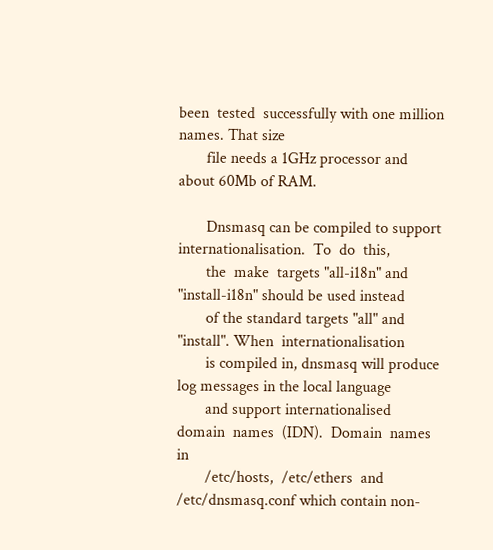been  tested  successfully with one million names. That size
       file needs a 1GHz processor and about 60Mb of RAM.

       Dnsmasq can be compiled to support internationalisation.  To  do  this,
       the  make  targets "all-i18n" and "install-i18n" should be used instead
       of the standard targets "all" and "install". When  internationalisation
       is compiled in, dnsmasq will produce log messages in the local language
       and support internationalised  domain  names  (IDN).  Domain  names  in
       /etc/hosts,  /etc/ethers  and /etc/dnsmasq.conf which contain non-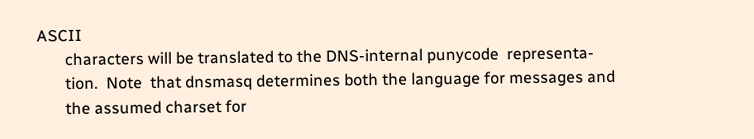ASCII
       characters will be translated to the DNS-internal punycode  representa-
       tion.  Note  that dnsmasq determines both the language for messages and
       the assumed charset for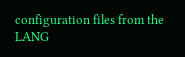configuration files from the  LANG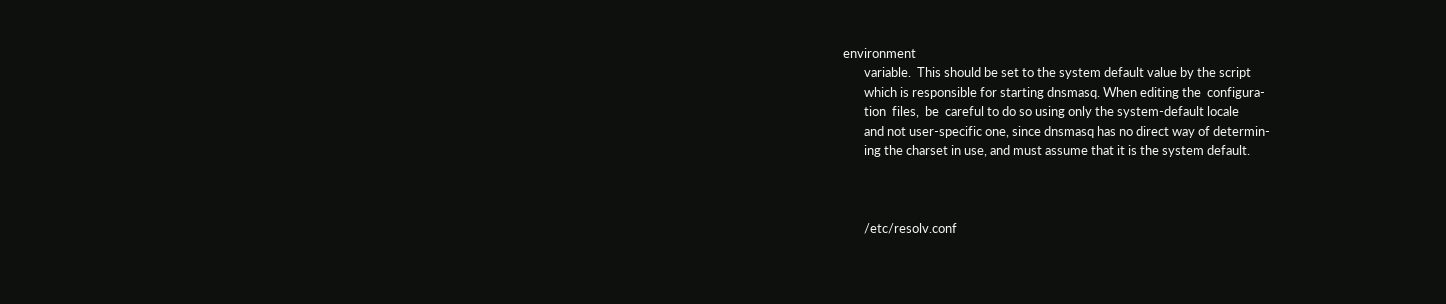environment
       variable.  This should be set to the system default value by the script
       which is responsible for starting dnsmasq. When editing the  configura-
       tion  files,  be  careful to do so using only the system-default locale
       and not user-specific one, since dnsmasq has no direct way of determin-
       ing the charset in use, and must assume that it is the system default.



       /etc/resolv.conf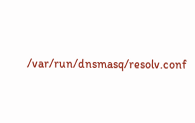/var/run/dnsmasq/resolv.conf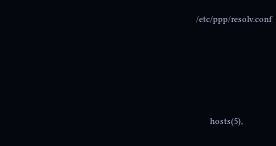/etc/ppp/resolv.conf






       hosts(5),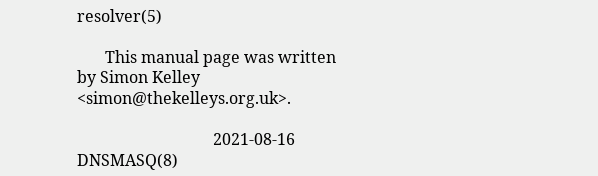resolver(5)

       This manual page was written by Simon Kelley <simon@thekelleys.org.uk>.

                                  2021-08-16                        DNSMASQ(8)